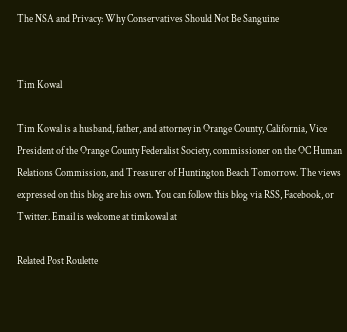The NSA and Privacy: Why Conservatives Should Not Be Sanguine


Tim Kowal

Tim Kowal is a husband, father, and attorney in Orange County, California, Vice President of the Orange County Federalist Society, commissioner on the OC Human Relations Commission, and Treasurer of Huntington Beach Tomorrow. The views expressed on this blog are his own. You can follow this blog via RSS, Facebook, or Twitter. Email is welcome at timkowal at

Related Post Roulette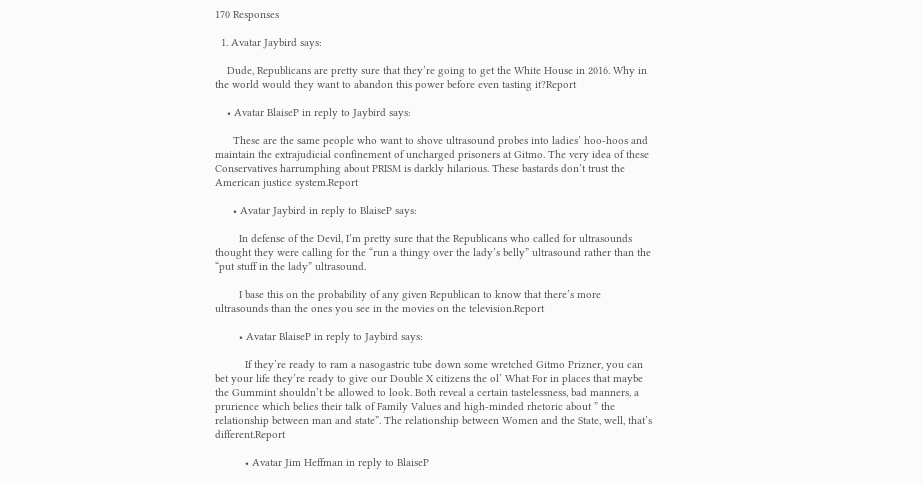170 Responses

  1. Avatar Jaybird says:

    Dude, Republicans are pretty sure that they’re going to get the White House in 2016. Why in the world would they want to abandon this power before even tasting it?Report

    • Avatar BlaiseP in reply to Jaybird says:

      These are the same people who want to shove ultrasound probes into ladies’ hoo-hoos and maintain the extrajudicial confinement of uncharged prisoners at Gitmo. The very idea of these Conservatives harrumphing about PRISM is darkly hilarious. These bastards don’t trust the American justice system.Report

      • Avatar Jaybird in reply to BlaiseP says:

        In defense of the Devil, I’m pretty sure that the Republicans who called for ultrasounds thought they were calling for the “run a thingy over the lady’s belly” ultrasound rather than the “put stuff in the lady” ultrasound.

        I base this on the probability of any given Republican to know that there’s more ultrasounds than the ones you see in the movies on the television.Report

        • Avatar BlaiseP in reply to Jaybird says:

          If they’re ready to ram a nasogastric tube down some wretched Gitmo Prizner, you can bet your life they’re ready to give our Double X citizens the ol’ What For in places that maybe the Gummint shouldn’t be allowed to look. Both reveal a certain tastelessness, bad manners, a prurience which belies their talk of Family Values and high-minded rhetoric about ” the relationship between man and state”. The relationship between Women and the State, well, that’s different.Report

          • Avatar Jim Heffman in reply to BlaiseP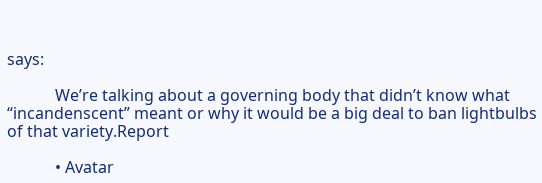says:

            We’re talking about a governing body that didn’t know what “incandenscent” meant or why it would be a big deal to ban lightbulbs of that variety.Report

            • Avatar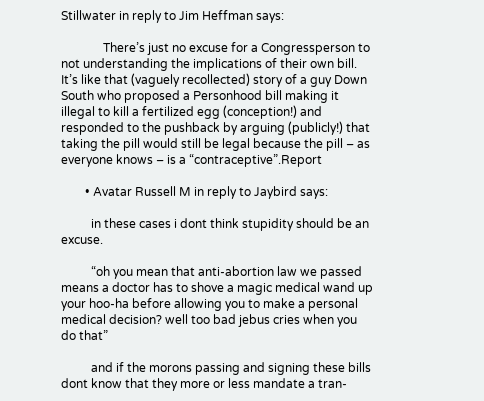Stillwater in reply to Jim Heffman says:

              There’s just no excuse for a Congressperson to not understanding the implications of their own bill. It’s like that (vaguely recollected) story of a guy Down South who proposed a Personhood bill making it illegal to kill a fertilized egg (conception!) and responded to the pushback by arguing (publicly!) that taking the pill would still be legal because the pill – as everyone knows – is a “contraceptive”.Report

        • Avatar Russell M in reply to Jaybird says:

          in these cases i dont think stupidity should be an excuse.

          “oh you mean that anti-abortion law we passed means a doctor has to shove a magic medical wand up your hoo-ha before allowing you to make a personal medical decision? well too bad jebus cries when you do that”

          and if the morons passing and signing these bills dont know that they more or less mandate a tran-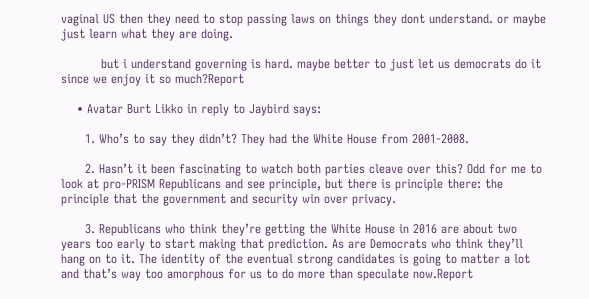vaginal US then they need to stop passing laws on things they dont understand. or maybe just learn what they are doing.

          but i understand governing is hard. maybe better to just let us democrats do it since we enjoy it so much?Report

    • Avatar Burt Likko in reply to Jaybird says:

      1. Who’s to say they didn’t? They had the White House from 2001-2008.

      2. Hasn’t it been fascinating to watch both parties cleave over this? Odd for me to look at pro-PRISM Republicans and see principle, but there is principle there: the principle that the government and security win over privacy.

      3. Republicans who think they’re getting the White House in 2016 are about two years too early to start making that prediction. As are Democrats who think they’ll hang on to it. The identity of the eventual strong candidates is going to matter a lot and that’s way too amorphous for us to do more than speculate now.Report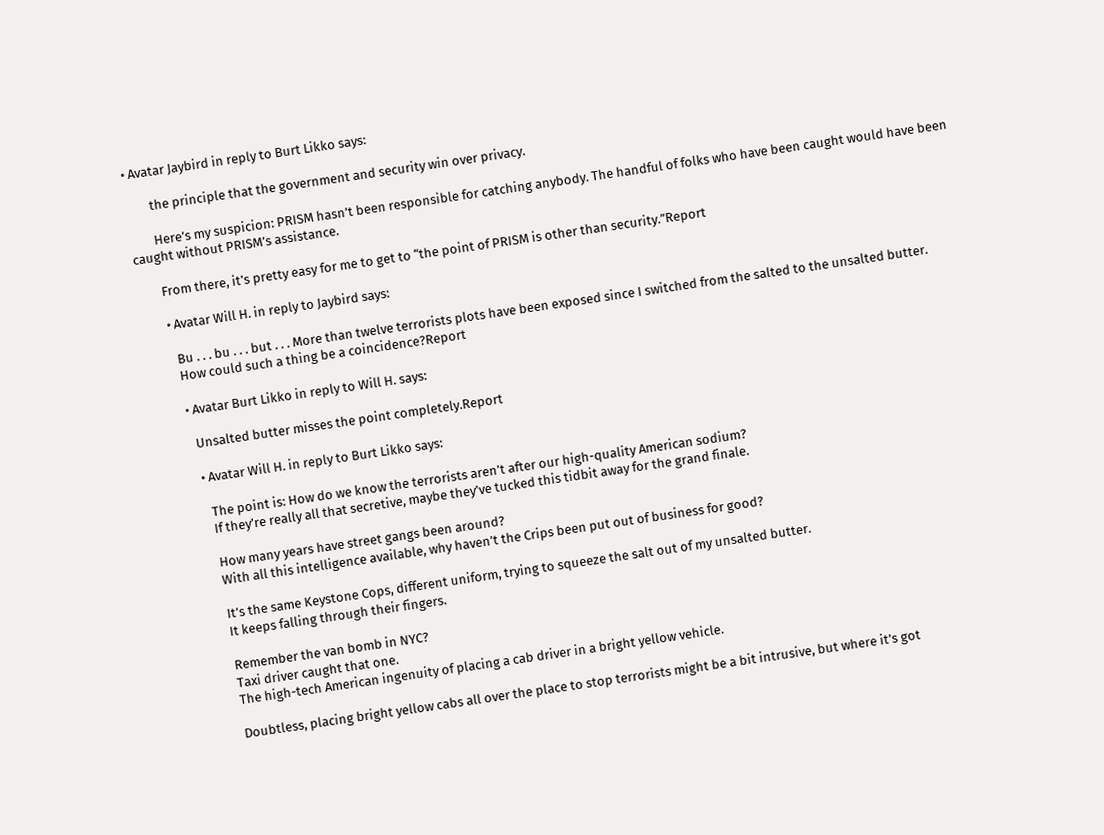• Avatar Jaybird in reply to Burt Likko says:

        the principle that the government and security win over privacy.

        Here’s my suspicion: PRISM hasn’t been responsible for catching anybody. The handful of folks who have been caught would have been caught without PRISM’s assistance.

        From there, it’s pretty easy for me to get to “the point of PRISM is other than security.”Report

        • Avatar Will H. in reply to Jaybird says:

          Bu . . . bu . . . but . . . More than twelve terrorists plots have been exposed since I switched from the salted to the unsalted butter.
          How could such a thing be a coincidence?Report

          • Avatar Burt Likko in reply to Will H. says:

            Unsalted butter misses the point completely.Report

            • Avatar Will H. in reply to Burt Likko says:

              The point is: How do we know the terrorists aren’t after our high-quality American sodium?
              If they’re really all that secretive, maybe they’ve tucked this tidbit away for the grand finale.

              How many years have street gangs been around?
              With all this intelligence available, why haven’t the Crips been put out of business for good?

              It’s the same Keystone Cops, different uniform, trying to squeeze the salt out of my unsalted butter.
              It keeps falling through their fingers.

              Remember the van bomb in NYC?
              Taxi driver caught that one.
              The high-tech American ingenuity of placing a cab driver in a bright yellow vehicle.

              Doubtless, placing bright yellow cabs all over the place to stop terrorists might be a bit intrusive, but where it’s got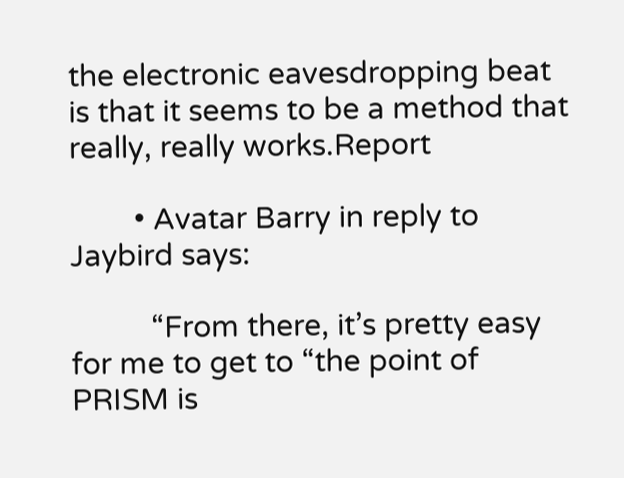the electronic eavesdropping beat is that it seems to be a method that really, really works.Report

        • Avatar Barry in reply to Jaybird says:

          “From there, it’s pretty easy for me to get to “the point of PRISM is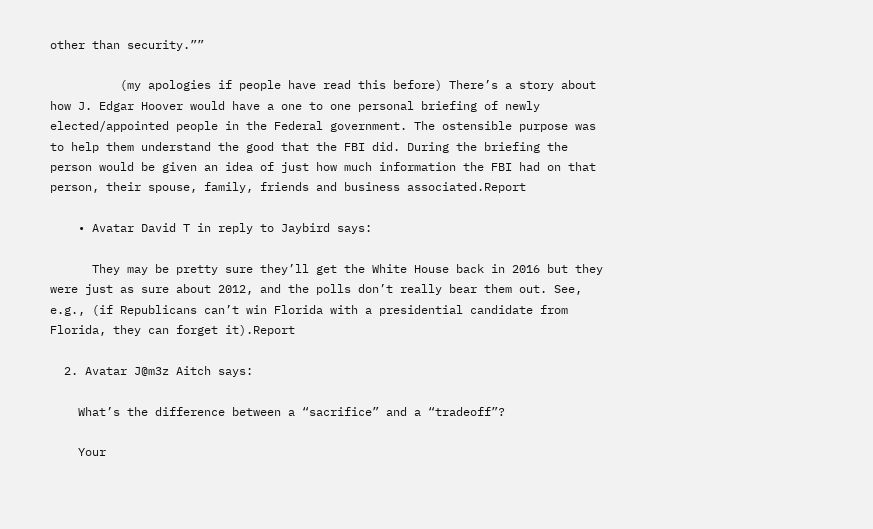other than security.””

          (my apologies if people have read this before) There’s a story about how J. Edgar Hoover would have a one to one personal briefing of newly elected/appointed people in the Federal government. The ostensible purpose was to help them understand the good that the FBI did. During the briefing the person would be given an idea of just how much information the FBI had on that person, their spouse, family, friends and business associated.Report

    • Avatar David T in reply to Jaybird says:

      They may be pretty sure they’ll get the White House back in 2016 but they were just as sure about 2012, and the polls don’t really bear them out. See, e.g., (if Republicans can’t win Florida with a presidential candidate from Florida, they can forget it).Report

  2. Avatar J@m3z Aitch says:

    What’s the difference between a “sacrifice” and a “tradeoff”?

    Your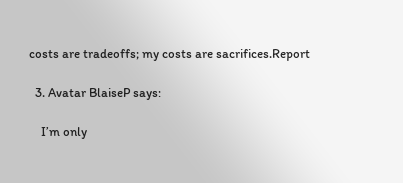costs are tradeoffs; my costs are sacrifices.Report

  3. Avatar BlaiseP says:

    I’m only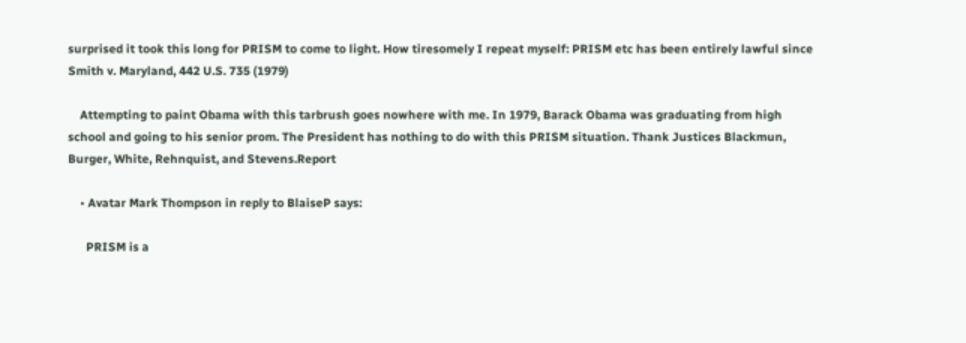surprised it took this long for PRISM to come to light. How tiresomely I repeat myself: PRISM etc has been entirely lawful since Smith v. Maryland, 442 U.S. 735 (1979)

    Attempting to paint Obama with this tarbrush goes nowhere with me. In 1979, Barack Obama was graduating from high school and going to his senior prom. The President has nothing to do with this PRISM situation. Thank Justices Blackmun, Burger, White, Rehnquist, and Stevens.Report

    • Avatar Mark Thompson in reply to BlaiseP says:

      PRISM is a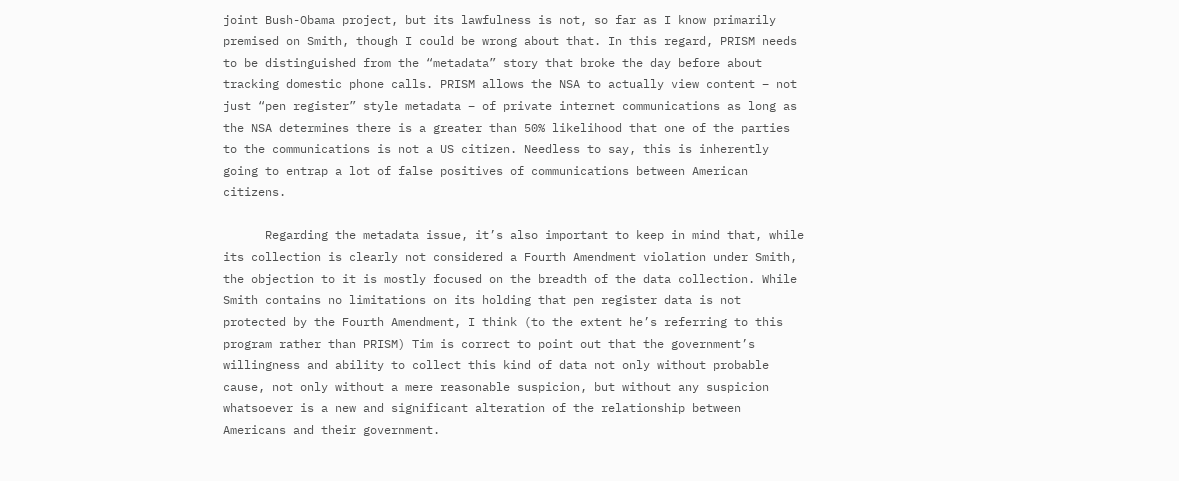joint Bush-Obama project, but its lawfulness is not, so far as I know primarily premised on Smith, though I could be wrong about that. In this regard, PRISM needs to be distinguished from the “metadata” story that broke the day before about tracking domestic phone calls. PRISM allows the NSA to actually view content – not just “pen register” style metadata – of private internet communications as long as the NSA determines there is a greater than 50% likelihood that one of the parties to the communications is not a US citizen. Needless to say, this is inherently going to entrap a lot of false positives of communications between American citizens.

      Regarding the metadata issue, it’s also important to keep in mind that, while its collection is clearly not considered a Fourth Amendment violation under Smith, the objection to it is mostly focused on the breadth of the data collection. While Smith contains no limitations on its holding that pen register data is not protected by the Fourth Amendment, I think (to the extent he’s referring to this program rather than PRISM) Tim is correct to point out that the government’s willingness and ability to collect this kind of data not only without probable cause, not only without a mere reasonable suspicion, but without any suspicion whatsoever is a new and significant alteration of the relationship between Americans and their government.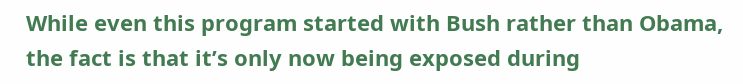While even this program started with Bush rather than Obama, the fact is that it’s only now being exposed during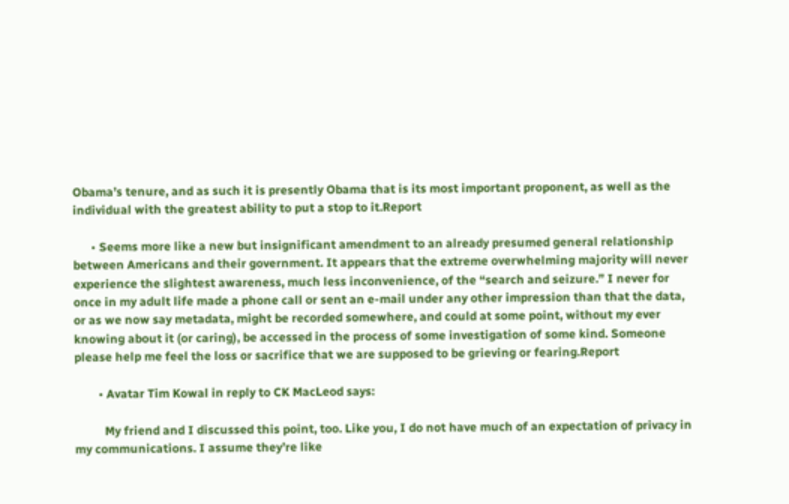Obama’s tenure, and as such it is presently Obama that is its most important proponent, as well as the individual with the greatest ability to put a stop to it.Report

      • Seems more like a new but insignificant amendment to an already presumed general relationship between Americans and their government. It appears that the extreme overwhelming majority will never experience the slightest awareness, much less inconvenience, of the “search and seizure.” I never for once in my adult life made a phone call or sent an e-mail under any other impression than that the data, or as we now say metadata, might be recorded somewhere, and could at some point, without my ever knowing about it (or caring), be accessed in the process of some investigation of some kind. Someone please help me feel the loss or sacrifice that we are supposed to be grieving or fearing.Report

        • Avatar Tim Kowal in reply to CK MacLeod says:

          My friend and I discussed this point, too. Like you, I do not have much of an expectation of privacy in my communications. I assume they’re like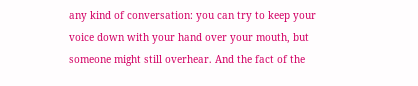any kind of conversation: you can try to keep your voice down with your hand over your mouth, but someone might still overhear. And the fact of the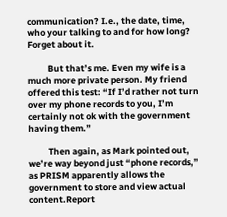communication? I.e., the date, time, who your talking to and for how long? Forget about it.

          But that’s me. Even my wife is a much more private person. My friend offered this test: “If I’d rather not turn over my phone records to you, I’m certainly not ok with the government having them.”

          Then again, as Mark pointed out, we’re way beyond just “phone records,” as PRISM apparently allows the government to store and view actual content.Report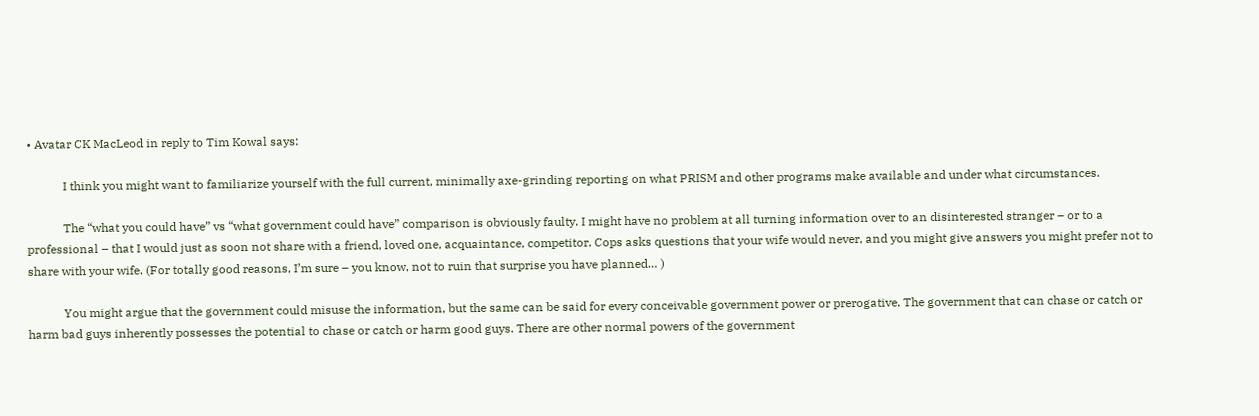• Avatar CK MacLeod in reply to Tim Kowal says:

            I think you might want to familiarize yourself with the full current, minimally axe-grinding reporting on what PRISM and other programs make available and under what circumstances.

            The “what you could have” vs “what government could have” comparison is obviously faulty. I might have no problem at all turning information over to an disinterested stranger – or to a professional – that I would just as soon not share with a friend, loved one, acquaintance, competitor. Cops asks questions that your wife would never, and you might give answers you might prefer not to share with your wife. (For totally good reasons, I’m sure – you know, not to ruin that surprise you have planned… )

            You might argue that the government could misuse the information, but the same can be said for every conceivable government power or prerogative. The government that can chase or catch or harm bad guys inherently possesses the potential to chase or catch or harm good guys. There are other normal powers of the government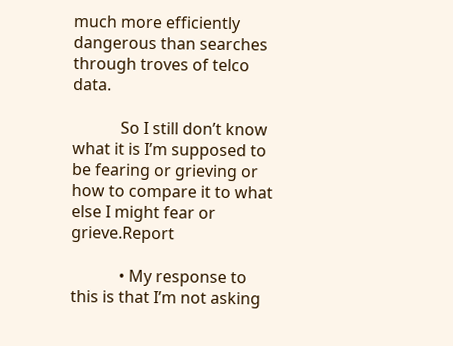much more efficiently dangerous than searches through troves of telco data.

            So I still don’t know what it is I’m supposed to be fearing or grieving or how to compare it to what else I might fear or grieve.Report

            • My response to this is that I’m not asking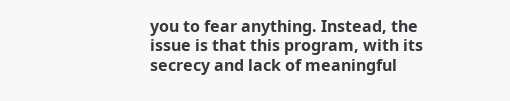you to fear anything. Instead, the issue is that this program, with its secrecy and lack of meaningful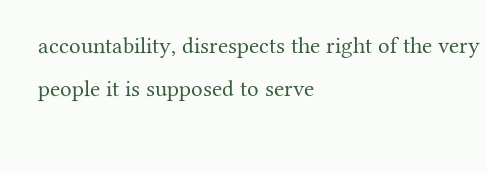accountability, disrespects the right of the very people it is supposed to serve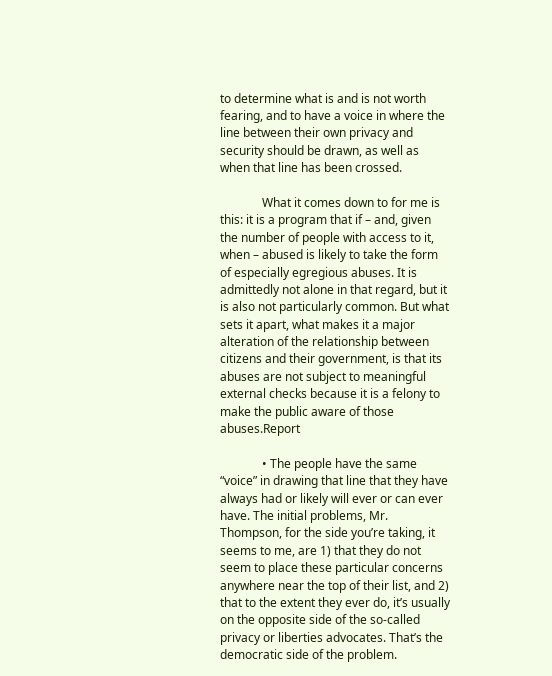to determine what is and is not worth fearing, and to have a voice in where the line between their own privacy and security should be drawn, as well as when that line has been crossed.

              What it comes down to for me is this: it is a program that if – and, given the number of people with access to it, when – abused is likely to take the form of especially egregious abuses. It is admittedly not alone in that regard, but it is also not particularly common. But what sets it apart, what makes it a major alteration of the relationship between citizens and their government, is that its abuses are not subject to meaningful external checks because it is a felony to make the public aware of those abuses.Report

              • The people have the same “voice” in drawing that line that they have always had or likely will ever or can ever have. The initial problems, Mr. Thompson, for the side you’re taking, it seems to me, are 1) that they do not seem to place these particular concerns anywhere near the top of their list, and 2) that to the extent they ever do, it’s usually on the opposite side of the so-called privacy or liberties advocates. That’s the democratic side of the problem.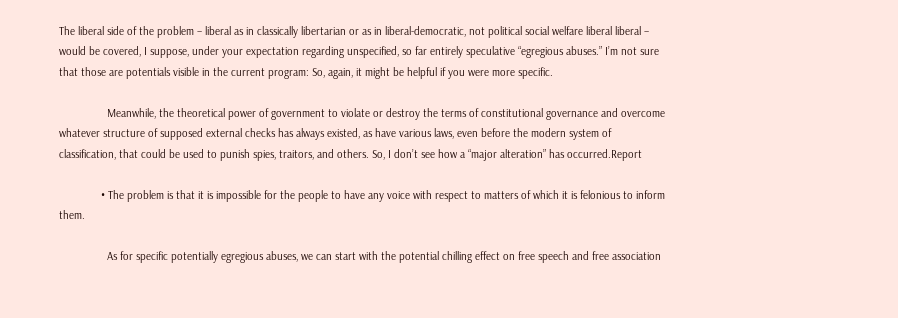The liberal side of the problem – liberal as in classically libertarian or as in liberal-democratic, not political social welfare liberal liberal – would be covered, I suppose, under your expectation regarding unspecified, so far entirely speculative “egregious abuses.” I’m not sure that those are potentials visible in the current program: So, again, it might be helpful if you were more specific.

                Meanwhile, the theoretical power of government to violate or destroy the terms of constitutional governance and overcome whatever structure of supposed external checks has always existed, as have various laws, even before the modern system of classification, that could be used to punish spies, traitors, and others. So, I don’t see how a “major alteration” has occurred.Report

              • The problem is that it is impossible for the people to have any voice with respect to matters of which it is felonious to inform them.

                As for specific potentially egregious abuses, we can start with the potential chilling effect on free speech and free association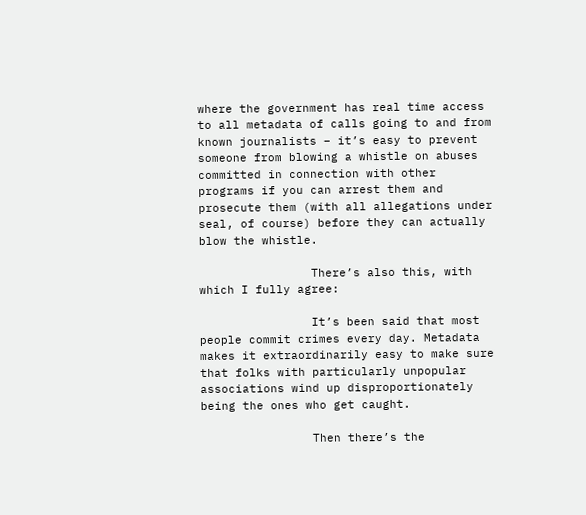where the government has real time access to all metadata of calls going to and from known journalists – it’s easy to prevent someone from blowing a whistle on abuses committed in connection with other programs if you can arrest them and prosecute them (with all allegations under seal, of course) before they can actually blow the whistle.

                There’s also this, with which I fully agree:

                It’s been said that most people commit crimes every day. Metadata makes it extraordinarily easy to make sure that folks with particularly unpopular associations wind up disproportionately being the ones who get caught.

                Then there’s the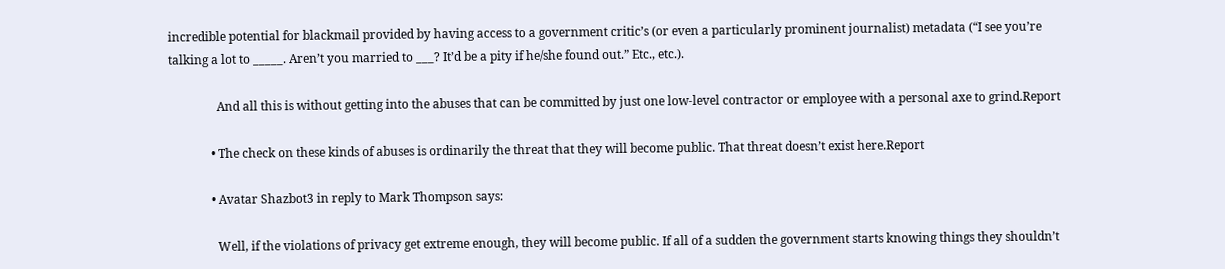incredible potential for blackmail provided by having access to a government critic’s (or even a particularly prominent journalist) metadata (“I see you’re talking a lot to _____. Aren’t you married to ___? It’d be a pity if he/she found out.” Etc., etc.).

                And all this is without getting into the abuses that can be committed by just one low-level contractor or employee with a personal axe to grind.Report

              • The check on these kinds of abuses is ordinarily the threat that they will become public. That threat doesn’t exist here.Report

              • Avatar Shazbot3 in reply to Mark Thompson says:

                Well, if the violations of privacy get extreme enough, they will become public. If all of a sudden the government starts knowing things they shouldn’t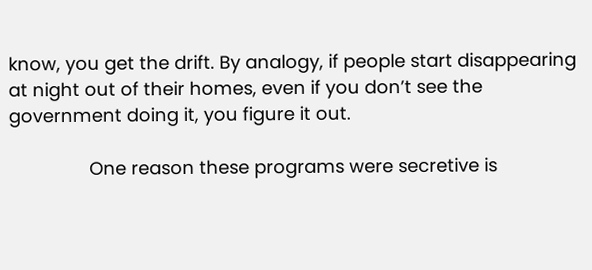know, you get the drift. By analogy, if people start disappearing at night out of their homes, even if you don’t see the government doing it, you figure it out.

                One reason these programs were secretive is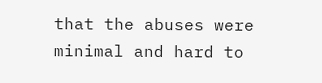that the abuses were minimal and hard to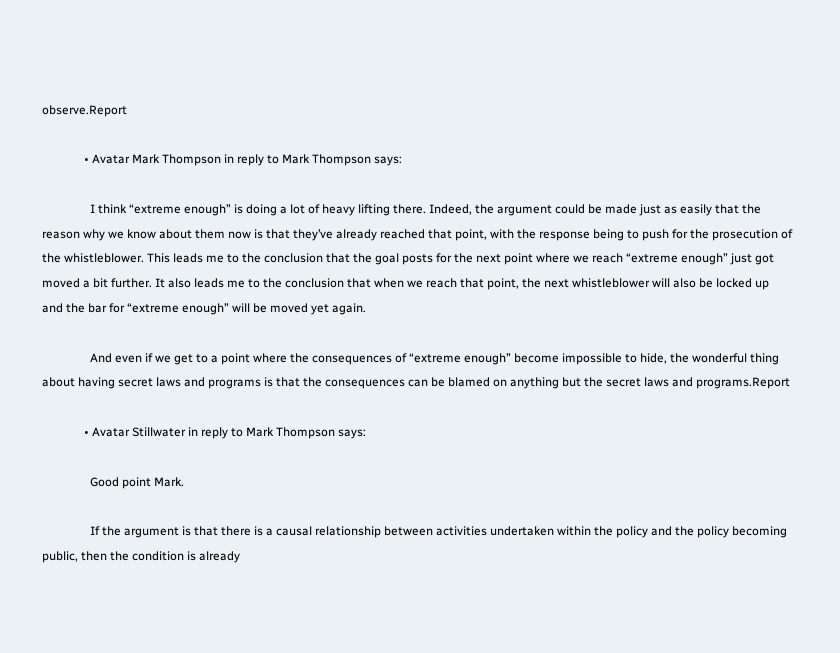observe.Report

              • Avatar Mark Thompson in reply to Mark Thompson says:

                I think “extreme enough” is doing a lot of heavy lifting there. Indeed, the argument could be made just as easily that the reason why we know about them now is that they’ve already reached that point, with the response being to push for the prosecution of the whistleblower. This leads me to the conclusion that the goal posts for the next point where we reach “extreme enough” just got moved a bit further. It also leads me to the conclusion that when we reach that point, the next whistleblower will also be locked up and the bar for “extreme enough” will be moved yet again.

                And even if we get to a point where the consequences of “extreme enough” become impossible to hide, the wonderful thing about having secret laws and programs is that the consequences can be blamed on anything but the secret laws and programs.Report

              • Avatar Stillwater in reply to Mark Thompson says:

                Good point Mark.

                If the argument is that there is a causal relationship between activities undertaken within the policy and the policy becoming public, then the condition is already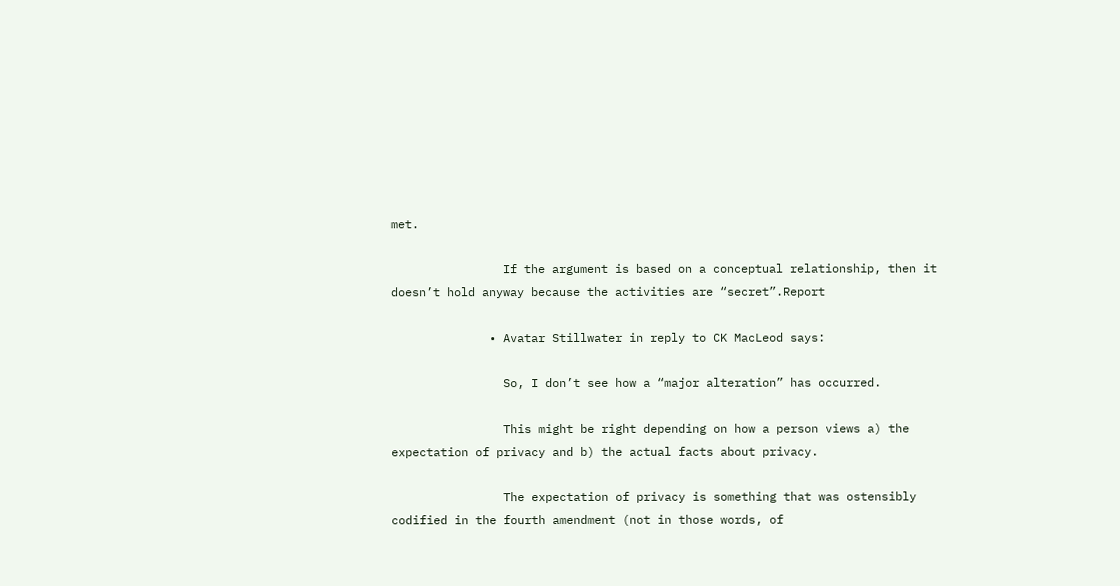met.

                If the argument is based on a conceptual relationship, then it doesn’t hold anyway because the activities are “secret”.Report

              • Avatar Stillwater in reply to CK MacLeod says:

                So, I don’t see how a “major alteration” has occurred.

                This might be right depending on how a person views a) the expectation of privacy and b) the actual facts about privacy.

                The expectation of privacy is something that was ostensibly codified in the fourth amendment (not in those words, of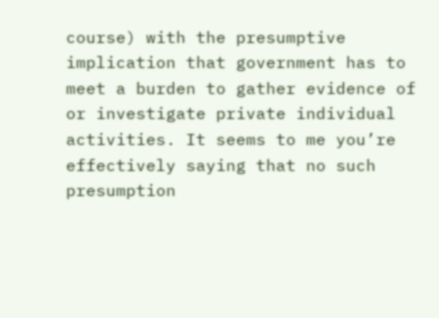course) with the presumptive implication that government has to meet a burden to gather evidence of or investigate private individual activities. It seems to me you’re effectively saying that no such presumption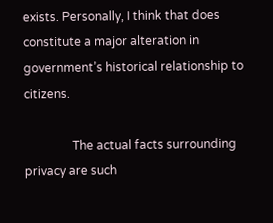exists. Personally, I think that does constitute a major alteration in government’s historical relationship to citizens.

                The actual facts surrounding privacy are such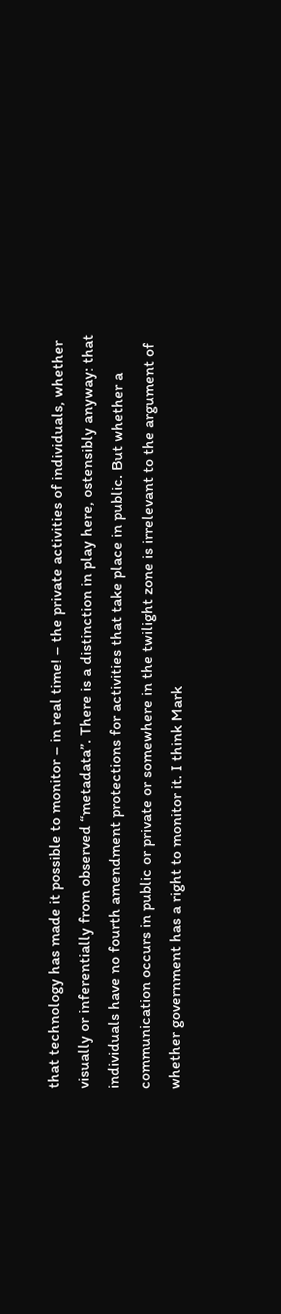that technology has made it possible to monitor – in real time! – the private activities of individuals, whether visually or inferentially from observed “metadata”. There is a distinction in play here, ostensibly anyway: that individuals have no fourth amendment protections for activities that take place in public. But whether a communication occurs in public or private or somewhere in the twilight zone is irrelevant to the argument of whether government has a right to monitor it. I think Mark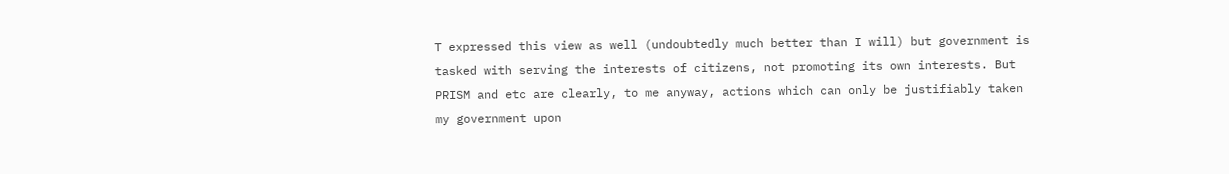T expressed this view as well (undoubtedly much better than I will) but government is tasked with serving the interests of citizens, not promoting its own interests. But PRISM and etc are clearly, to me anyway, actions which can only be justifiably taken my government upon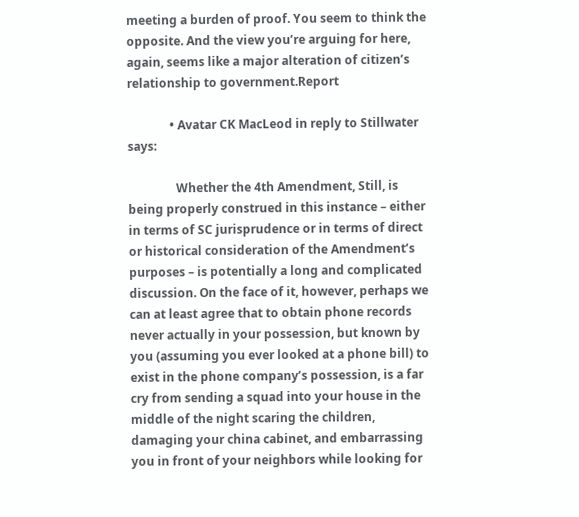meeting a burden of proof. You seem to think the opposite. And the view you’re arguing for here, again, seems like a major alteration of citizen’s relationship to government.Report

              • Avatar CK MacLeod in reply to Stillwater says:

                Whether the 4th Amendment, Still, is being properly construed in this instance – either in terms of SC jurisprudence or in terms of direct or historical consideration of the Amendment’s purposes – is potentially a long and complicated discussion. On the face of it, however, perhaps we can at least agree that to obtain phone records never actually in your possession, but known by you (assuming you ever looked at a phone bill) to exist in the phone company’s possession, is a far cry from sending a squad into your house in the middle of the night scaring the children, damaging your china cabinet, and embarrassing you in front of your neighbors while looking for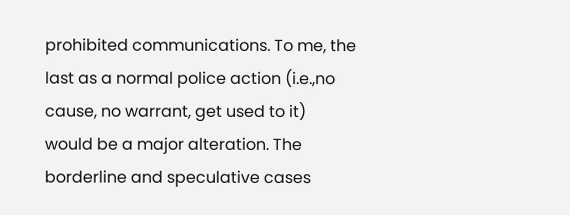prohibited communications. To me, the last as a normal police action (i.e.,no cause, no warrant, get used to it) would be a major alteration. The borderline and speculative cases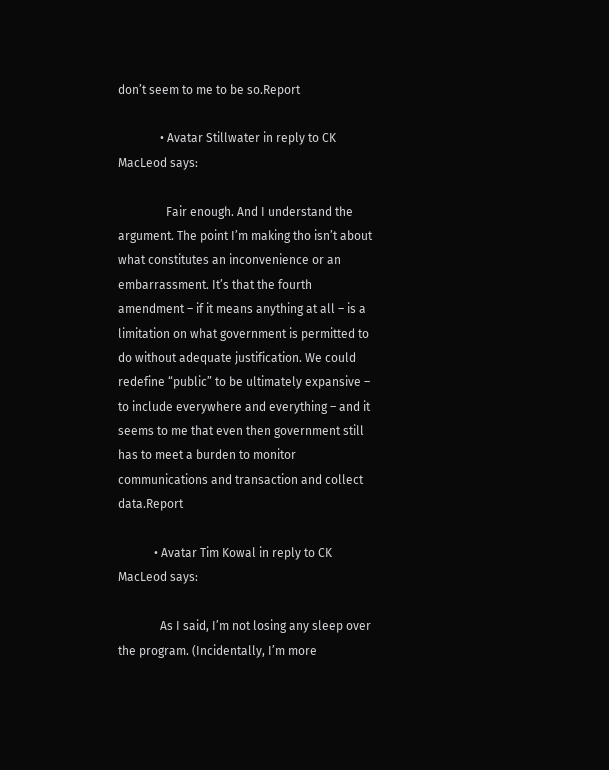don’t seem to me to be so.Report

              • Avatar Stillwater in reply to CK MacLeod says:

                Fair enough. And I understand the argument. The point I’m making tho isn’t about what constitutes an inconvenience or an embarrassment. It’s that the fourth amendment – if it means anything at all – is a limitation on what government is permitted to do without adequate justification. We could redefine “public” to be ultimately expansive – to include everywhere and everything – and it seems to me that even then government still has to meet a burden to monitor communications and transaction and collect data.Report

            • Avatar Tim Kowal in reply to CK MacLeod says:

              As I said, I’m not losing any sleep over the program. (Incidentally, I’m more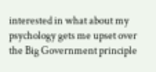interested in what about my psychology gets me upset over the Big Government principle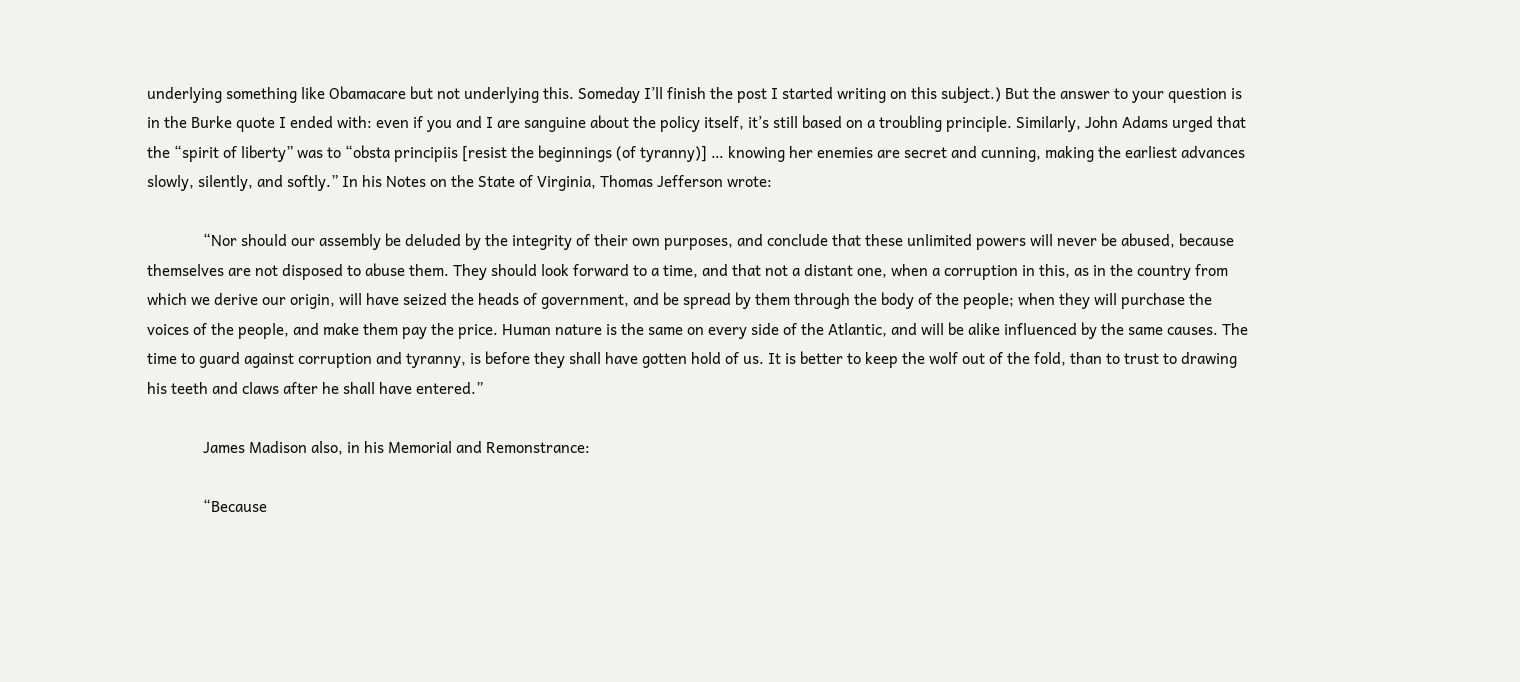underlying something like Obamacare but not underlying this. Someday I’ll finish the post I started writing on this subject.) But the answer to your question is in the Burke quote I ended with: even if you and I are sanguine about the policy itself, it’s still based on a troubling principle. Similarly, John Adams urged that the “spirit of liberty” was to “obsta principiis [resist the beginnings (of tyranny)] … knowing her enemies are secret and cunning, making the earliest advances slowly, silently, and softly.” In his Notes on the State of Virginia, Thomas Jefferson wrote:

              “Nor should our assembly be deluded by the integrity of their own purposes, and conclude that these unlimited powers will never be abused, because themselves are not disposed to abuse them. They should look forward to a time, and that not a distant one, when a corruption in this, as in the country from which we derive our origin, will have seized the heads of government, and be spread by them through the body of the people; when they will purchase the voices of the people, and make them pay the price. Human nature is the same on every side of the Atlantic, and will be alike influenced by the same causes. The time to guard against corruption and tyranny, is before they shall have gotten hold of us. It is better to keep the wolf out of the fold, than to trust to drawing his teeth and claws after he shall have entered.”

              James Madison also, in his Memorial and Remonstrance:

              “Because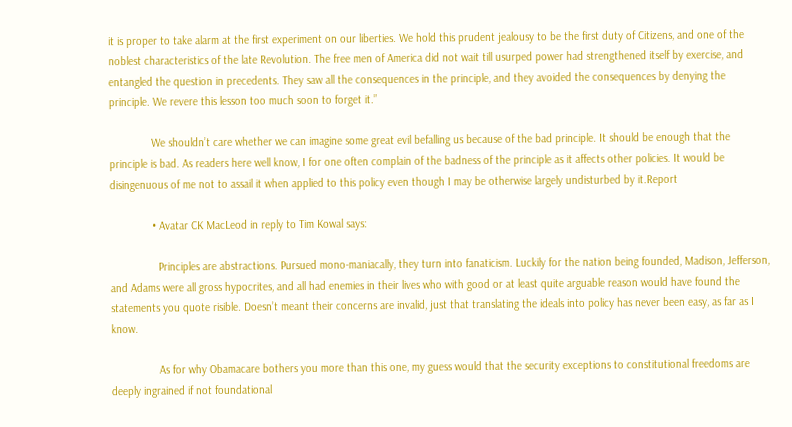it is proper to take alarm at the first experiment on our liberties. We hold this prudent jealousy to be the first duty of Citizens, and one of the noblest characteristics of the late Revolution. The free men of America did not wait till usurped power had strengthened itself by exercise, and entangled the question in precedents. They saw all the consequences in the principle, and they avoided the consequences by denying the principle. We revere this lesson too much soon to forget it.”

              We shouldn’t care whether we can imagine some great evil befalling us because of the bad principle. It should be enough that the principle is bad. As readers here well know, I for one often complain of the badness of the principle as it affects other policies. It would be disingenuous of me not to assail it when applied to this policy even though I may be otherwise largely undisturbed by it.Report

              • Avatar CK MacLeod in reply to Tim Kowal says:

                Principles are abstractions. Pursued mono-maniacally, they turn into fanaticism. Luckily for the nation being founded, Madison, Jefferson, and Adams were all gross hypocrites, and all had enemies in their lives who with good or at least quite arguable reason would have found the statements you quote risible. Doesn’t meant their concerns are invalid, just that translating the ideals into policy has never been easy, as far as I know.

                As for why Obamacare bothers you more than this one, my guess would that the security exceptions to constitutional freedoms are deeply ingrained if not foundational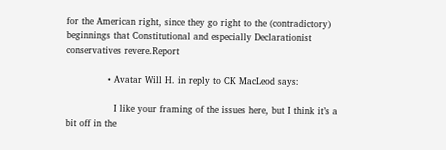for the American right, since they go right to the (contradictory) beginnings that Constitutional and especially Declarationist conservatives revere.Report

              • Avatar Will H. in reply to CK MacLeod says:

                I like your framing of the issues here, but I think it’s a bit off in the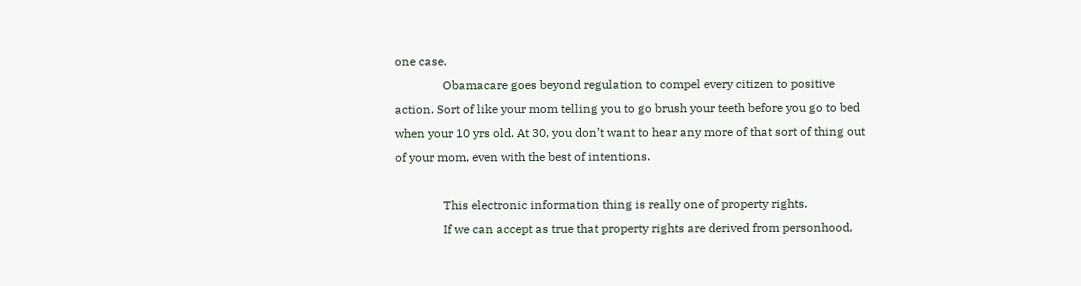one case.
                Obamacare goes beyond regulation to compel every citizen to positive action. Sort of like your mom telling you to go brush your teeth before you go to bed when your 10 yrs old. At 30, you don’t want to hear any more of that sort of thing out of your mom, even with the best of intentions.

                This electronic information thing is really one of property rights.
                If we can accept as true that property rights are derived from personhood,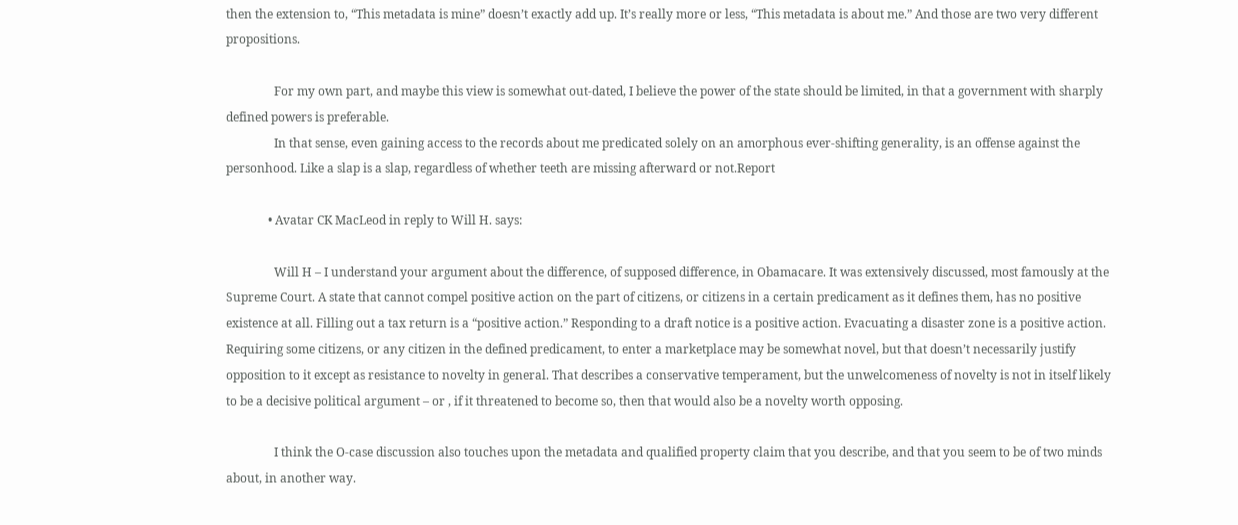then the extension to, “This metadata is mine” doesn’t exactly add up. It’s really more or less, “This metadata is about me.” And those are two very different propositions.

                For my own part, and maybe this view is somewhat out-dated, I believe the power of the state should be limited, in that a government with sharply defined powers is preferable.
                In that sense, even gaining access to the records about me predicated solely on an amorphous ever-shifting generality, is an offense against the personhood. Like a slap is a slap, regardless of whether teeth are missing afterward or not.Report

              • Avatar CK MacLeod in reply to Will H. says:

                Will H – I understand your argument about the difference, of supposed difference, in Obamacare. It was extensively discussed, most famously at the Supreme Court. A state that cannot compel positive action on the part of citizens, or citizens in a certain predicament as it defines them, has no positive existence at all. Filling out a tax return is a “positive action.” Responding to a draft notice is a positive action. Evacuating a disaster zone is a positive action. Requiring some citizens, or any citizen in the defined predicament, to enter a marketplace may be somewhat novel, but that doesn’t necessarily justify opposition to it except as resistance to novelty in general. That describes a conservative temperament, but the unwelcomeness of novelty is not in itself likely to be a decisive political argument – or , if it threatened to become so, then that would also be a novelty worth opposing.

                I think the O-case discussion also touches upon the metadata and qualified property claim that you describe, and that you seem to be of two minds about, in another way.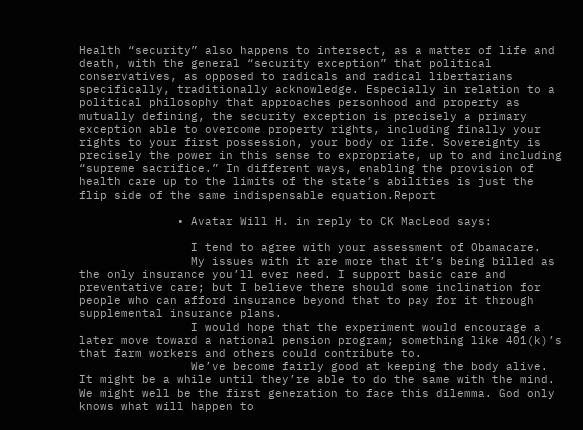Health “security” also happens to intersect, as a matter of life and death, with the general “security exception” that political conservatives, as opposed to radicals and radical libertarians specifically, traditionally acknowledge. Especially in relation to a political philosophy that approaches personhood and property as mutually defining, the security exception is precisely a primary exception able to overcome property rights, including finally your rights to your first possession, your body or life. Sovereignty is precisely the power in this sense to expropriate, up to and including “supreme sacrifice.” In different ways, enabling the provision of health care up to the limits of the state’s abilities is just the flip side of the same indispensable equation.Report

              • Avatar Will H. in reply to CK MacLeod says:

                I tend to agree with your assessment of Obamacare.
                My issues with it are more that it’s being billed as the only insurance you’ll ever need. I support basic care and preventative care; but I believe there should some inclination for people who can afford insurance beyond that to pay for it through supplemental insurance plans.
                I would hope that the experiment would encourage a later move toward a national pension program; something like 401(k)’s that farm workers and others could contribute to.
                We’ve become fairly good at keeping the body alive. It might be a while until they’re able to do the same with the mind. We might well be the first generation to face this dilemma. God only knows what will happen to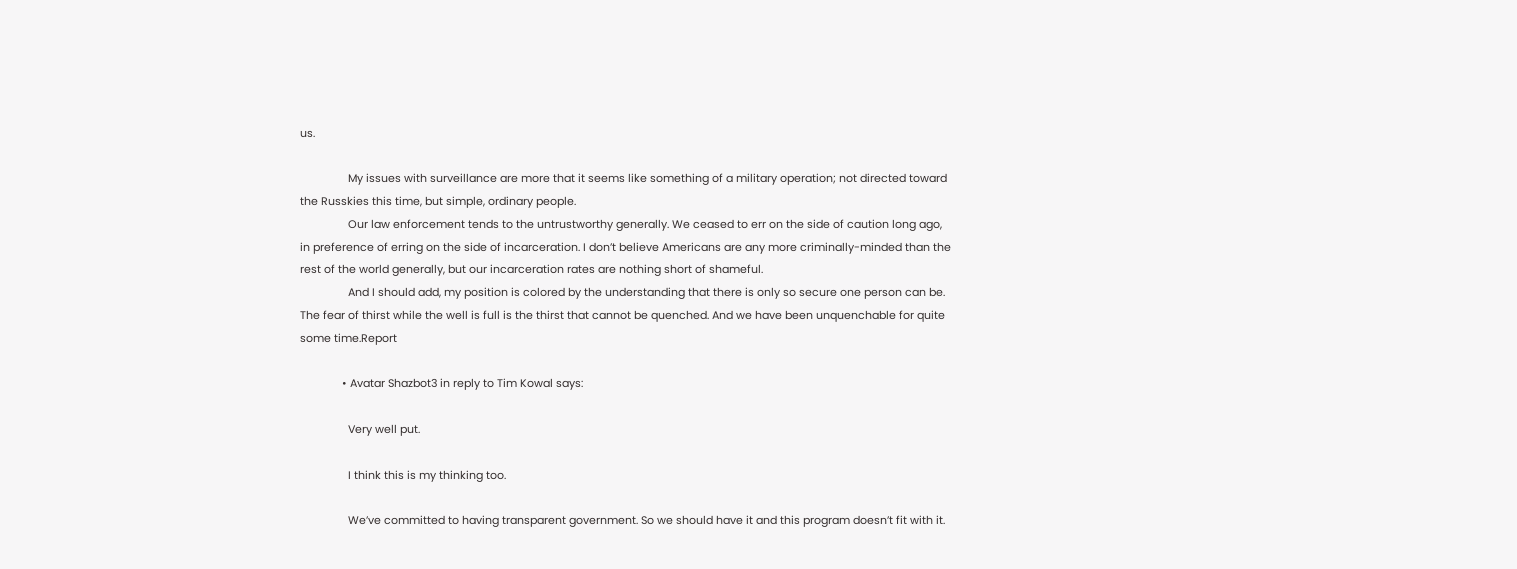us.

                My issues with surveillance are more that it seems like something of a military operation; not directed toward the Russkies this time, but simple, ordinary people.
                Our law enforcement tends to the untrustworthy generally. We ceased to err on the side of caution long ago, in preference of erring on the side of incarceration. I don’t believe Americans are any more criminally-minded than the rest of the world generally, but our incarceration rates are nothing short of shameful.
                And I should add, my position is colored by the understanding that there is only so secure one person can be. The fear of thirst while the well is full is the thirst that cannot be quenched. And we have been unquenchable for quite some time.Report

              • Avatar Shazbot3 in reply to Tim Kowal says:

                Very well put.

                I think this is my thinking too.

                We’ve committed to having transparent government. So we should have it and this program doesn’t fit with it.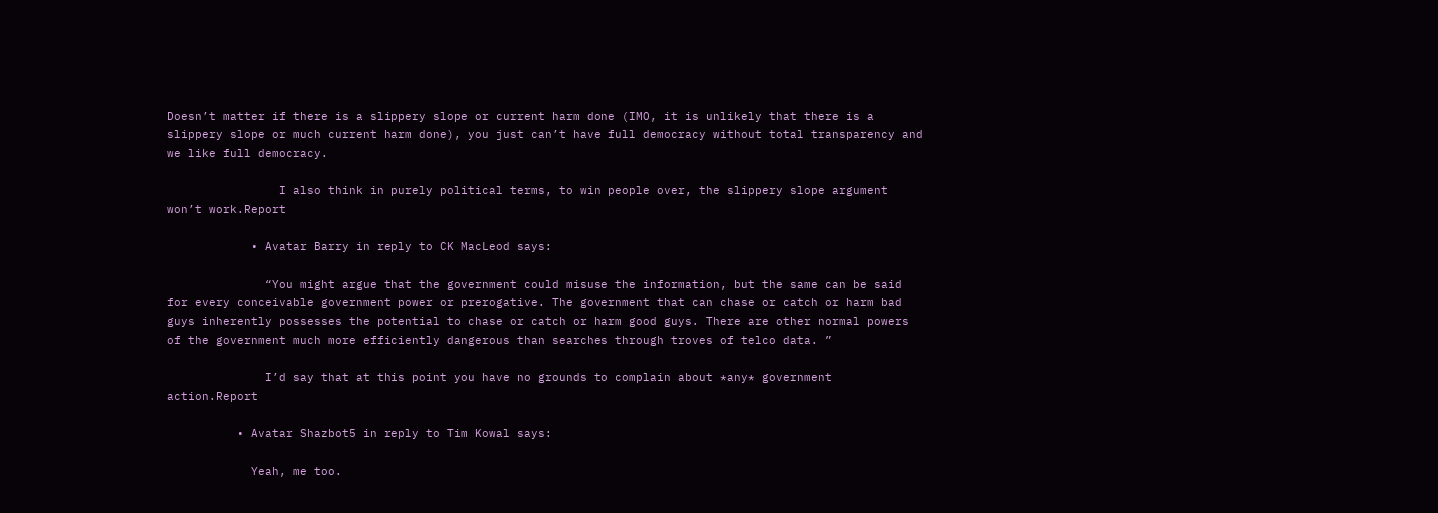Doesn’t matter if there is a slippery slope or current harm done (IMO, it is unlikely that there is a slippery slope or much current harm done), you just can’t have full democracy without total transparency and we like full democracy.

                I also think in purely political terms, to win people over, the slippery slope argument won’t work.Report

            • Avatar Barry in reply to CK MacLeod says:

              “You might argue that the government could misuse the information, but the same can be said for every conceivable government power or prerogative. The government that can chase or catch or harm bad guys inherently possesses the potential to chase or catch or harm good guys. There are other normal powers of the government much more efficiently dangerous than searches through troves of telco data. ”

              I’d say that at this point you have no grounds to complain about *any* government action.Report

          • Avatar Shazbot5 in reply to Tim Kowal says:

            Yeah, me too.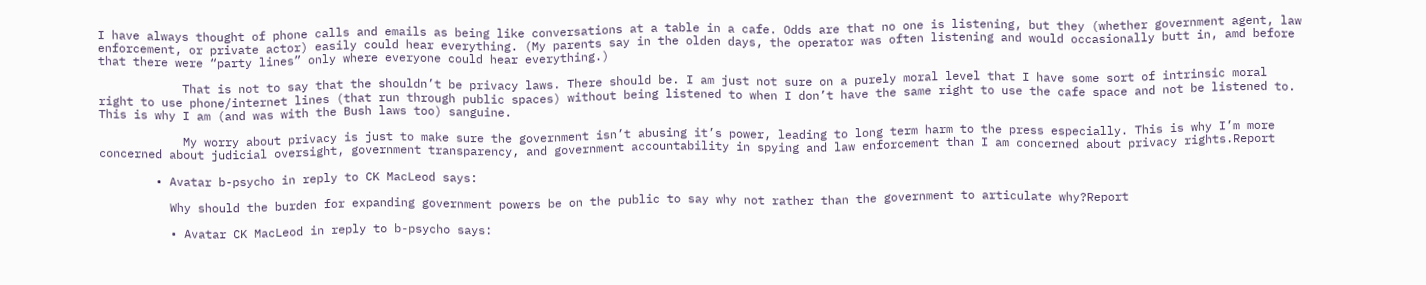I have always thought of phone calls and emails as being like conversations at a table in a cafe. Odds are that no one is listening, but they (whether government agent, law enforcement, or private actor) easily could hear everything. (My parents say in the olden days, the operator was often listening and would occasionally butt in, amd before that there were “party lines” only where everyone could hear everything.)

            That is not to say that the shouldn’t be privacy laws. There should be. I am just not sure on a purely moral level that I have some sort of intrinsic moral right to use phone/internet lines (that run through public spaces) without being listened to when I don’t have the same right to use the cafe space and not be listened to. This is why I am (and was with the Bush laws too) sanguine.

            My worry about privacy is just to make sure the government isn’t abusing it’s power, leading to long term harm to the press especially. This is why I’m more concerned about judicial oversight, government transparency, and government accountability in spying and law enforcement than I am concerned about privacy rights.Report

        • Avatar b-psycho in reply to CK MacLeod says:

          Why should the burden for expanding government powers be on the public to say why not rather than the government to articulate why?Report

          • Avatar CK MacLeod in reply to b-psycho says: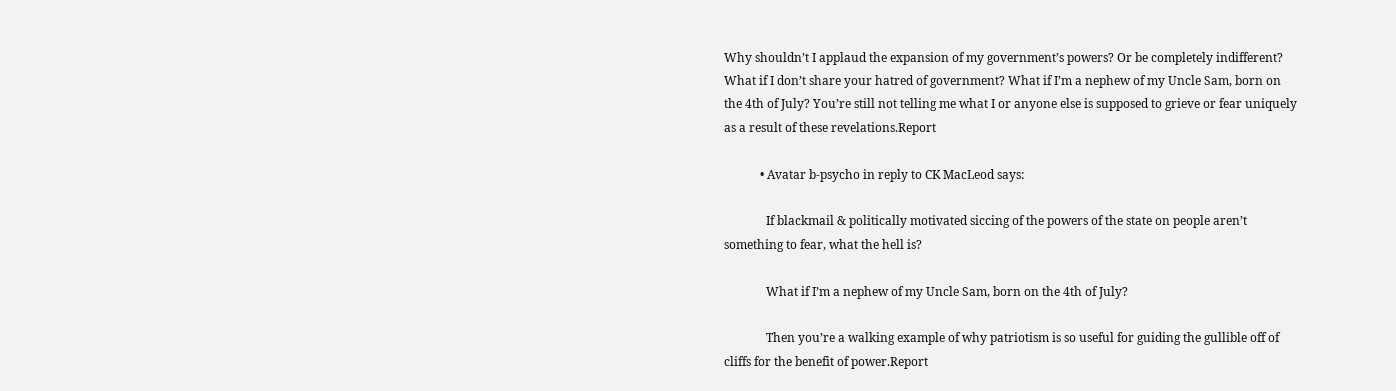Why shouldn’t I applaud the expansion of my government’s powers? Or be completely indifferent? What if I don’t share your hatred of government? What if I’m a nephew of my Uncle Sam, born on the 4th of July? You’re still not telling me what I or anyone else is supposed to grieve or fear uniquely as a result of these revelations.Report

            • Avatar b-psycho in reply to CK MacLeod says:

              If blackmail & politically motivated siccing of the powers of the state on people aren’t something to fear, what the hell is?

              What if I’m a nephew of my Uncle Sam, born on the 4th of July?

              Then you’re a walking example of why patriotism is so useful for guiding the gullible off of cliffs for the benefit of power.Report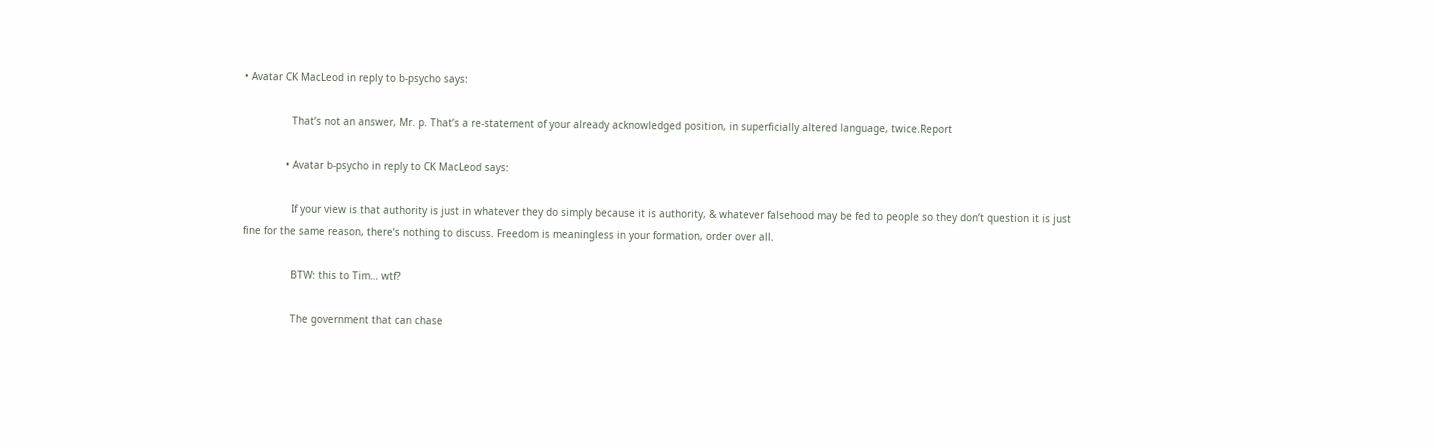• Avatar CK MacLeod in reply to b-psycho says:

                That’s not an answer, Mr. p. That’s a re-statement of your already acknowledged position, in superficially altered language, twice.Report

              • Avatar b-psycho in reply to CK MacLeod says:

                If your view is that authority is just in whatever they do simply because it is authority, & whatever falsehood may be fed to people so they don’t question it is just fine for the same reason, there’s nothing to discuss. Freedom is meaningless in your formation, order over all.

                BTW: this to Tim… wtf?

                The government that can chase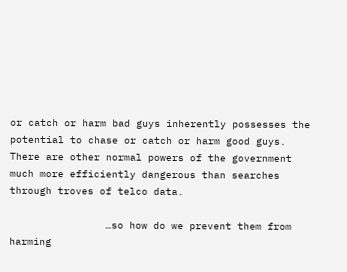or catch or harm bad guys inherently possesses the potential to chase or catch or harm good guys. There are other normal powers of the government much more efficiently dangerous than searches through troves of telco data.

                …so how do we prevent them from harming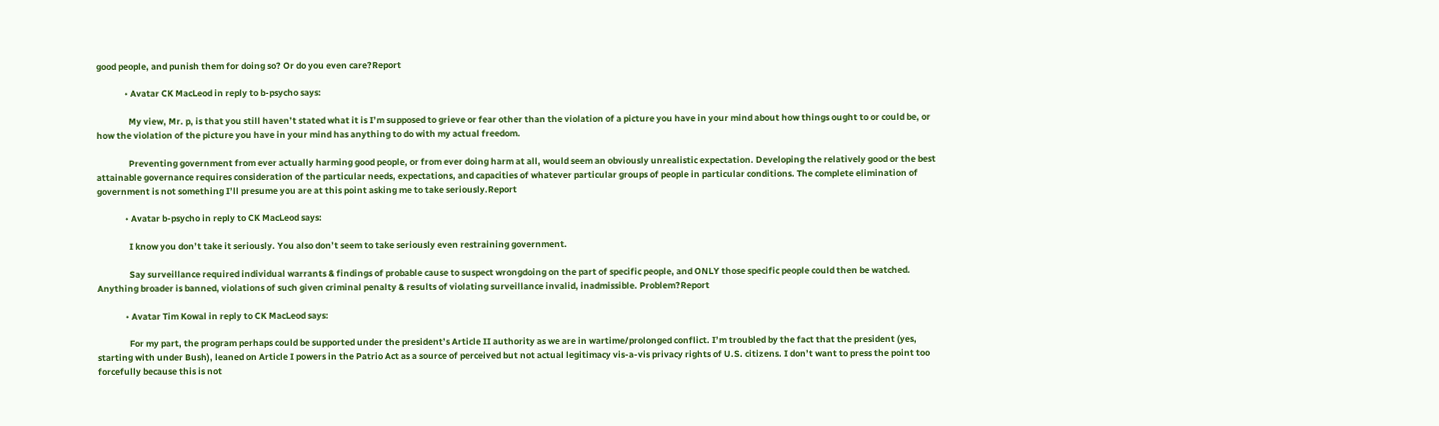good people, and punish them for doing so? Or do you even care?Report

              • Avatar CK MacLeod in reply to b-psycho says:

                My view, Mr. p, is that you still haven’t stated what it is I’m supposed to grieve or fear other than the violation of a picture you have in your mind about how things ought to or could be, or how the violation of the picture you have in your mind has anything to do with my actual freedom.

                Preventing government from ever actually harming good people, or from ever doing harm at all, would seem an obviously unrealistic expectation. Developing the relatively good or the best attainable governance requires consideration of the particular needs, expectations, and capacities of whatever particular groups of people in particular conditions. The complete elimination of government is not something I’ll presume you are at this point asking me to take seriously.Report

              • Avatar b-psycho in reply to CK MacLeod says:

                I know you don’t take it seriously. You also don’t seem to take seriously even restraining government.

                Say surveillance required individual warrants & findings of probable cause to suspect wrongdoing on the part of specific people, and ONLY those specific people could then be watched. Anything broader is banned, violations of such given criminal penalty & results of violating surveillance invalid, inadmissible. Problem?Report

              • Avatar Tim Kowal in reply to CK MacLeod says:

                For my part, the program perhaps could be supported under the president’s Article II authority as we are in wartime/prolonged conflict. I’m troubled by the fact that the president (yes, starting with under Bush), leaned on Article I powers in the Patrio Act as a source of perceived but not actual legitimacy vis-a-vis privacy rights of U.S. citizens. I don’t want to press the point too forcefully because this is not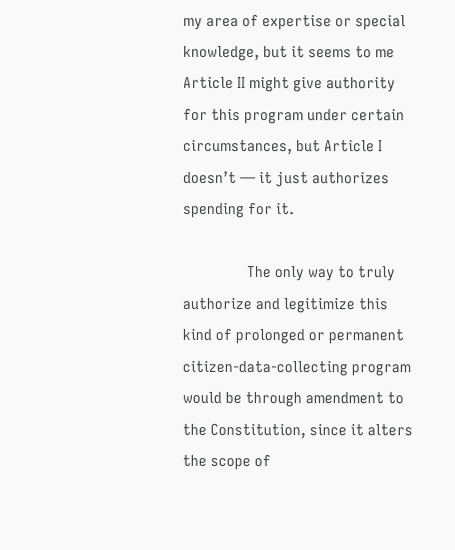my area of expertise or special knowledge, but it seems to me Article II might give authority for this program under certain circumstances, but Article I doesn’t — it just authorizes spending for it.

                The only way to truly authorize and legitimize this kind of prolonged or permanent citizen-data-collecting program would be through amendment to the Constitution, since it alters the scope of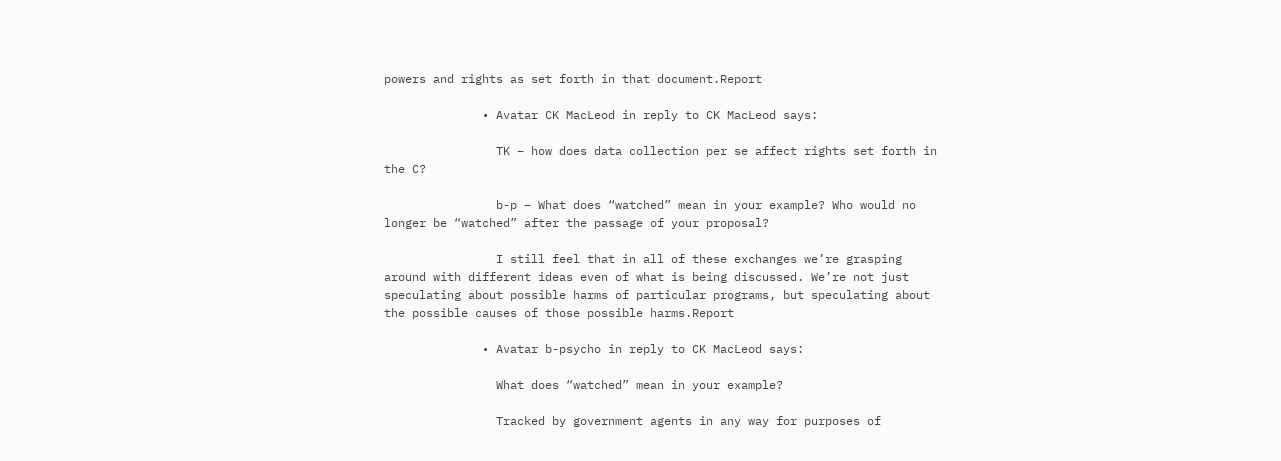powers and rights as set forth in that document.Report

              • Avatar CK MacLeod in reply to CK MacLeod says:

                TK – how does data collection per se affect rights set forth in the C?

                b-p – What does “watched” mean in your example? Who would no longer be “watched” after the passage of your proposal?

                I still feel that in all of these exchanges we’re grasping around with different ideas even of what is being discussed. We’re not just speculating about possible harms of particular programs, but speculating about the possible causes of those possible harms.Report

              • Avatar b-psycho in reply to CK MacLeod says:

                What does “watched” mean in your example?

                Tracked by government agents in any way for purposes of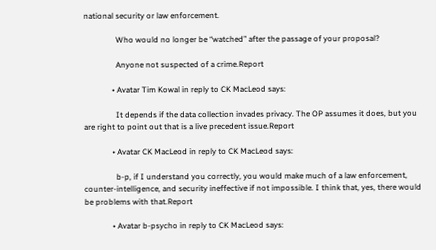national security or law enforcement.

                Who would no longer be “watched” after the passage of your proposal?

                Anyone not suspected of a crime.Report

              • Avatar Tim Kowal in reply to CK MacLeod says:

                It depends if the data collection invades privacy. The OP assumes it does, but you are right to point out that is a live precedent issue.Report

              • Avatar CK MacLeod in reply to CK MacLeod says:

                b-p, if I understand you correctly, you would make much of a law enforcement, counter-intelligence, and security ineffective if not impossible. I think that, yes, there would be problems with that.Report

              • Avatar b-psycho in reply to CK MacLeod says: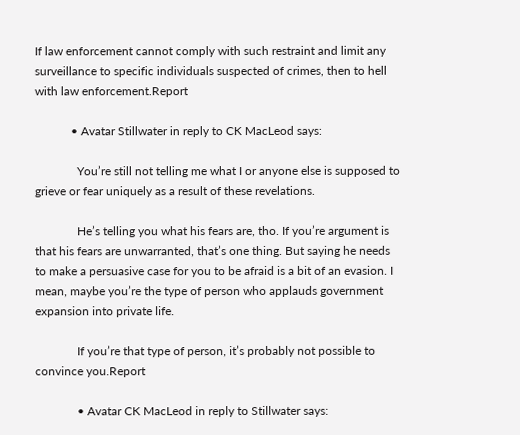If law enforcement cannot comply with such restraint and limit any surveillance to specific individuals suspected of crimes, then to hell with law enforcement.Report

            • Avatar Stillwater in reply to CK MacLeod says:

              You’re still not telling me what I or anyone else is supposed to grieve or fear uniquely as a result of these revelations.

              He’s telling you what his fears are, tho. If you’re argument is that his fears are unwarranted, that’s one thing. But saying he needs to make a persuasive case for you to be afraid is a bit of an evasion. I mean, maybe you’re the type of person who applauds government expansion into private life.

              If you’re that type of person, it’s probably not possible to convince you.Report

              • Avatar CK MacLeod in reply to Stillwater says: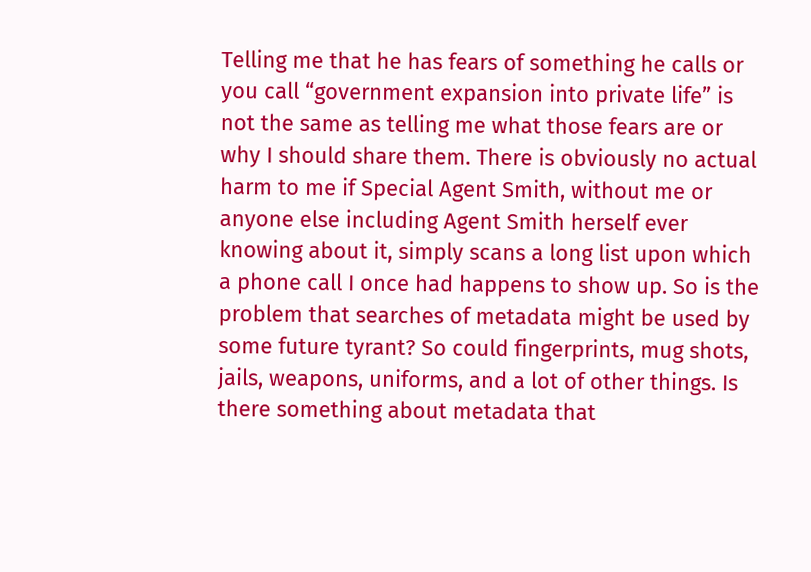Telling me that he has fears of something he calls or you call “government expansion into private life” is not the same as telling me what those fears are or why I should share them. There is obviously no actual harm to me if Special Agent Smith, without me or anyone else including Agent Smith herself ever knowing about it, simply scans a long list upon which a phone call I once had happens to show up. So is the problem that searches of metadata might be used by some future tyrant? So could fingerprints, mug shots, jails, weapons, uniforms, and a lot of other things. Is there something about metadata that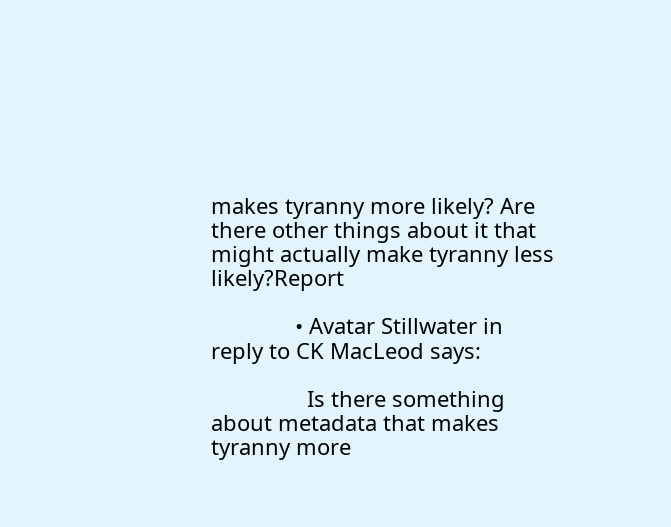makes tyranny more likely? Are there other things about it that might actually make tyranny less likely?Report

              • Avatar Stillwater in reply to CK MacLeod says:

                Is there something about metadata that makes tyranny more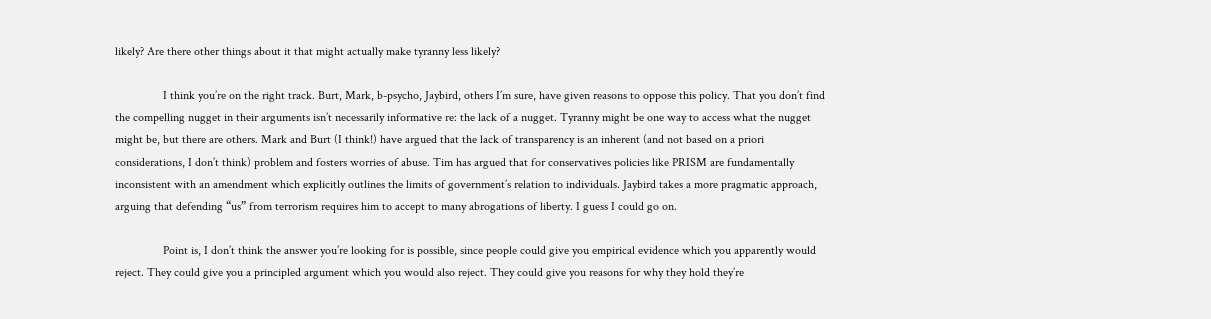likely? Are there other things about it that might actually make tyranny less likely?

                I think you’re on the right track. Burt, Mark, b-psycho, Jaybird, others I’m sure, have given reasons to oppose this policy. That you don’t find the compelling nugget in their arguments isn’t necessarily informative re: the lack of a nugget. Tyranny might be one way to access what the nugget might be, but there are others. Mark and Burt (I think!) have argued that the lack of transparency is an inherent (and not based on a priori considerations, I don’t think) problem and fosters worries of abuse. Tim has argued that for conservatives policies like PRISM are fundamentally inconsistent with an amendment which explicitly outlines the limits of government’s relation to individuals. Jaybird takes a more pragmatic approach, arguing that defending “us” from terrorism requires him to accept to many abrogations of liberty. I guess I could go on.

                Point is, I don’t think the answer you’re looking for is possible, since people could give you empirical evidence which you apparently would reject. They could give you a principled argument which you would also reject. They could give you reasons for why they hold they’re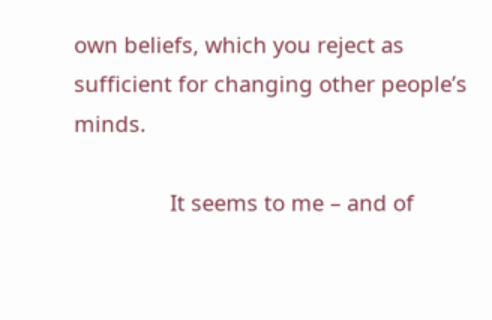own beliefs, which you reject as sufficient for changing other people’s minds.

                It seems to me – and of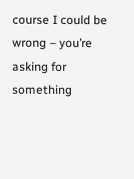course I could be wrong – you’re asking for something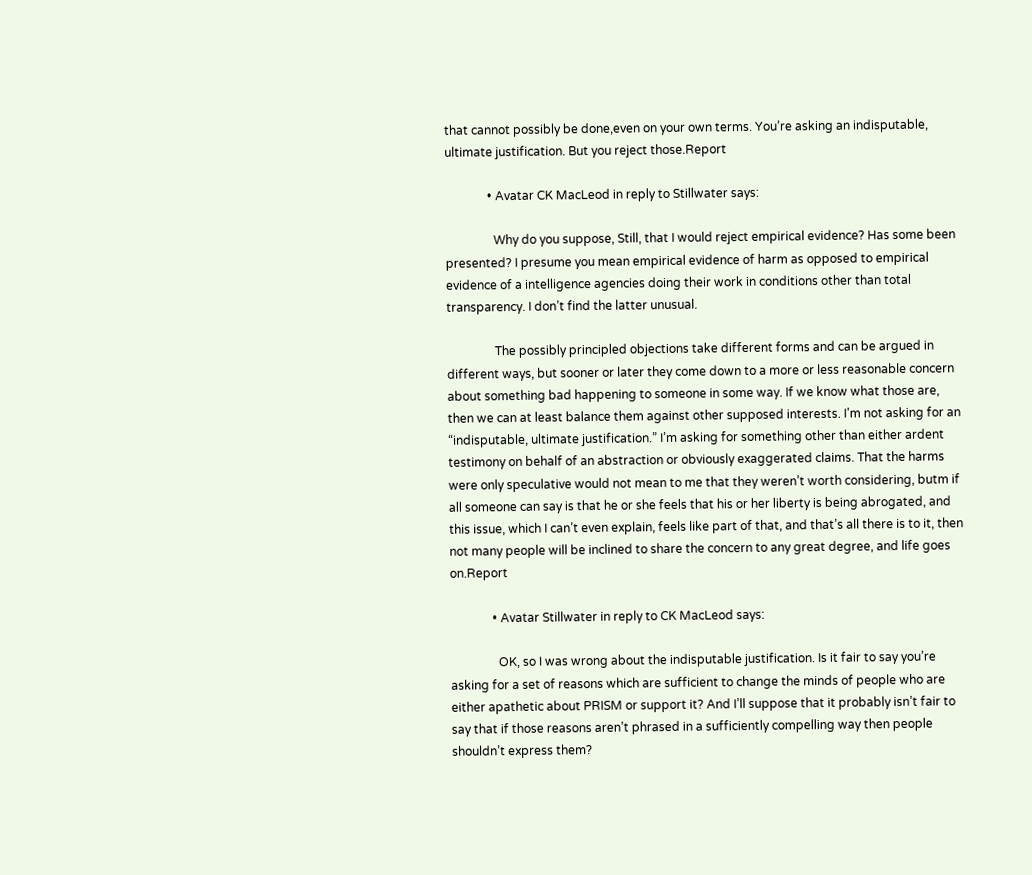that cannot possibly be done,even on your own terms. You’re asking an indisputable, ultimate justification. But you reject those.Report

              • Avatar CK MacLeod in reply to Stillwater says:

                Why do you suppose, Still, that I would reject empirical evidence? Has some been presented? I presume you mean empirical evidence of harm as opposed to empirical evidence of a intelligence agencies doing their work in conditions other than total transparency. I don’t find the latter unusual.

                The possibly principled objections take different forms and can be argued in different ways, but sooner or later they come down to a more or less reasonable concern about something bad happening to someone in some way. If we know what those are, then we can at least balance them against other supposed interests. I’m not asking for an “indisputable, ultimate justification.” I’m asking for something other than either ardent testimony on behalf of an abstraction or obviously exaggerated claims. That the harms were only speculative would not mean to me that they weren’t worth considering, butm if all someone can say is that he or she feels that his or her liberty is being abrogated, and this issue, which I can’t even explain, feels like part of that, and that’s all there is to it, then not many people will be inclined to share the concern to any great degree, and life goes on.Report

              • Avatar Stillwater in reply to CK MacLeod says:

                OK, so I was wrong about the indisputable justification. Is it fair to say you’re asking for a set of reasons which are sufficient to change the minds of people who are either apathetic about PRISM or support it? And I’ll suppose that it probably isn’t fair to say that if those reasons aren’t phrased in a sufficiently compelling way then people shouldn’t express them?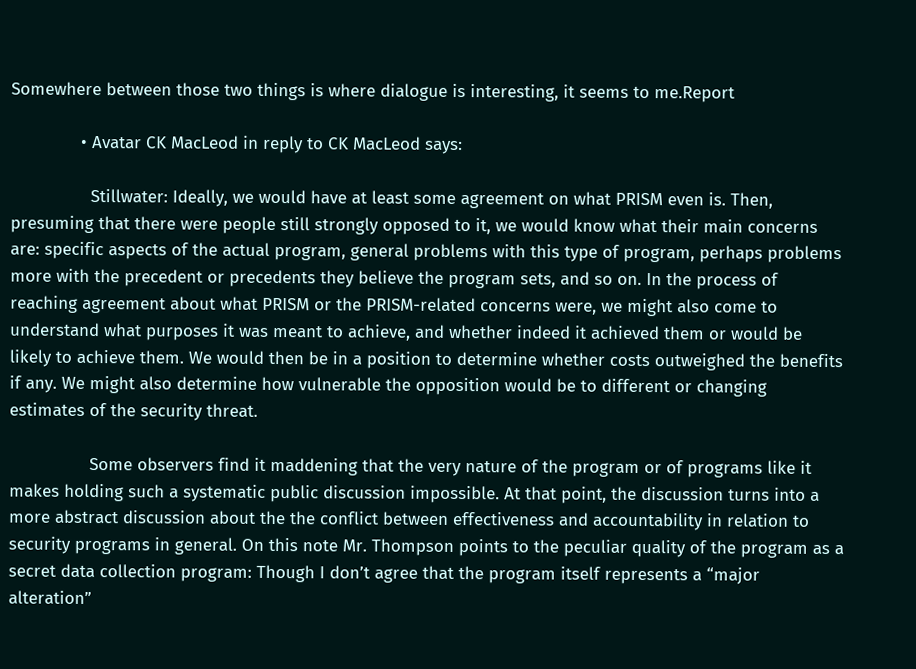Somewhere between those two things is where dialogue is interesting, it seems to me.Report

              • Avatar CK MacLeod in reply to CK MacLeod says:

                Stillwater: Ideally, we would have at least some agreement on what PRISM even is. Then, presuming that there were people still strongly opposed to it, we would know what their main concerns are: specific aspects of the actual program, general problems with this type of program, perhaps problems more with the precedent or precedents they believe the program sets, and so on. In the process of reaching agreement about what PRISM or the PRISM-related concerns were, we might also come to understand what purposes it was meant to achieve, and whether indeed it achieved them or would be likely to achieve them. We would then be in a position to determine whether costs outweighed the benefits if any. We might also determine how vulnerable the opposition would be to different or changing estimates of the security threat.

                Some observers find it maddening that the very nature of the program or of programs like it makes holding such a systematic public discussion impossible. At that point, the discussion turns into a more abstract discussion about the the conflict between effectiveness and accountability in relation to security programs in general. On this note Mr. Thompson points to the peculiar quality of the program as a secret data collection program: Though I don’t agree that the program itself represents a “major alteration”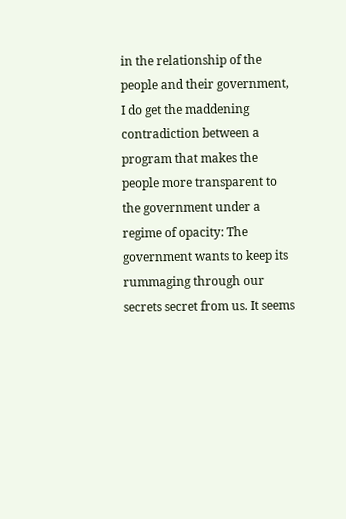in the relationship of the people and their government, I do get the maddening contradiction between a program that makes the people more transparent to the government under a regime of opacity: The government wants to keep its rummaging through our secrets secret from us. It seems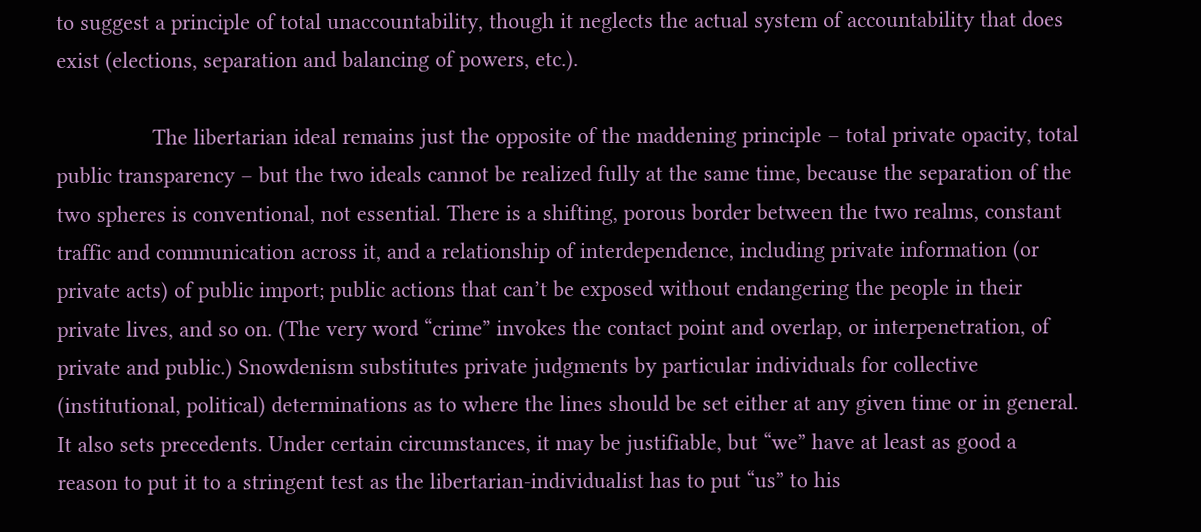to suggest a principle of total unaccountability, though it neglects the actual system of accountability that does exist (elections, separation and balancing of powers, etc.).

                The libertarian ideal remains just the opposite of the maddening principle – total private opacity, total public transparency – but the two ideals cannot be realized fully at the same time, because the separation of the two spheres is conventional, not essential. There is a shifting, porous border between the two realms, constant traffic and communication across it, and a relationship of interdependence, including private information (or private acts) of public import; public actions that can’t be exposed without endangering the people in their private lives, and so on. (The very word “crime” invokes the contact point and overlap, or interpenetration, of private and public.) Snowdenism substitutes private judgments by particular individuals for collective (institutional, political) determinations as to where the lines should be set either at any given time or in general. It also sets precedents. Under certain circumstances, it may be justifiable, but “we” have at least as good a reason to put it to a stringent test as the libertarian-individualist has to put “us” to his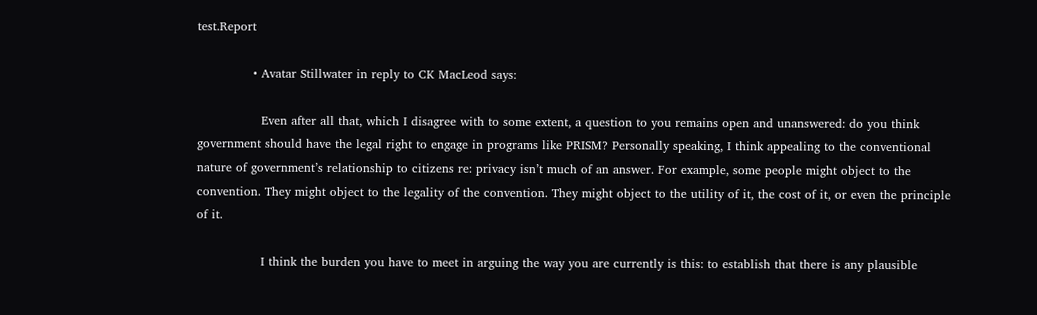test.Report

              • Avatar Stillwater in reply to CK MacLeod says:

                Even after all that, which I disagree with to some extent, a question to you remains open and unanswered: do you think government should have the legal right to engage in programs like PRISM? Personally speaking, I think appealing to the conventional nature of government’s relationship to citizens re: privacy isn’t much of an answer. For example, some people might object to the convention. They might object to the legality of the convention. They might object to the utility of it, the cost of it, or even the principle of it.

                I think the burden you have to meet in arguing the way you are currently is this: to establish that there is any plausible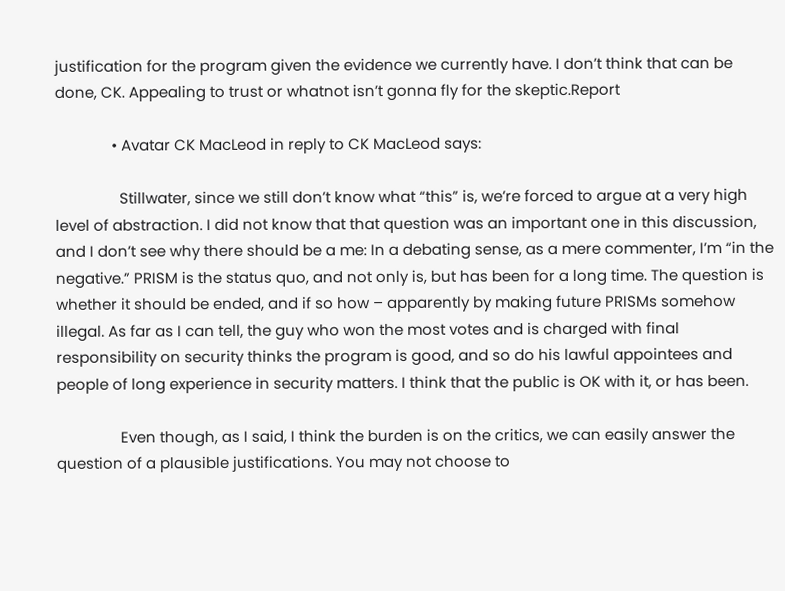justification for the program given the evidence we currently have. I don’t think that can be done, CK. Appealing to trust or whatnot isn’t gonna fly for the skeptic.Report

              • Avatar CK MacLeod in reply to CK MacLeod says:

                Stillwater, since we still don’t know what “this” is, we’re forced to argue at a very high level of abstraction. I did not know that that question was an important one in this discussion, and I don’t see why there should be a me: In a debating sense, as a mere commenter, I’m “in the negative.” PRISM is the status quo, and not only is, but has been for a long time. The question is whether it should be ended, and if so how – apparently by making future PRISMs somehow illegal. As far as I can tell, the guy who won the most votes and is charged with final responsibility on security thinks the program is good, and so do his lawful appointees and people of long experience in security matters. I think that the public is OK with it, or has been.

                Even though, as I said, I think the burden is on the critics, we can easily answer the question of a plausible justifications. You may not choose to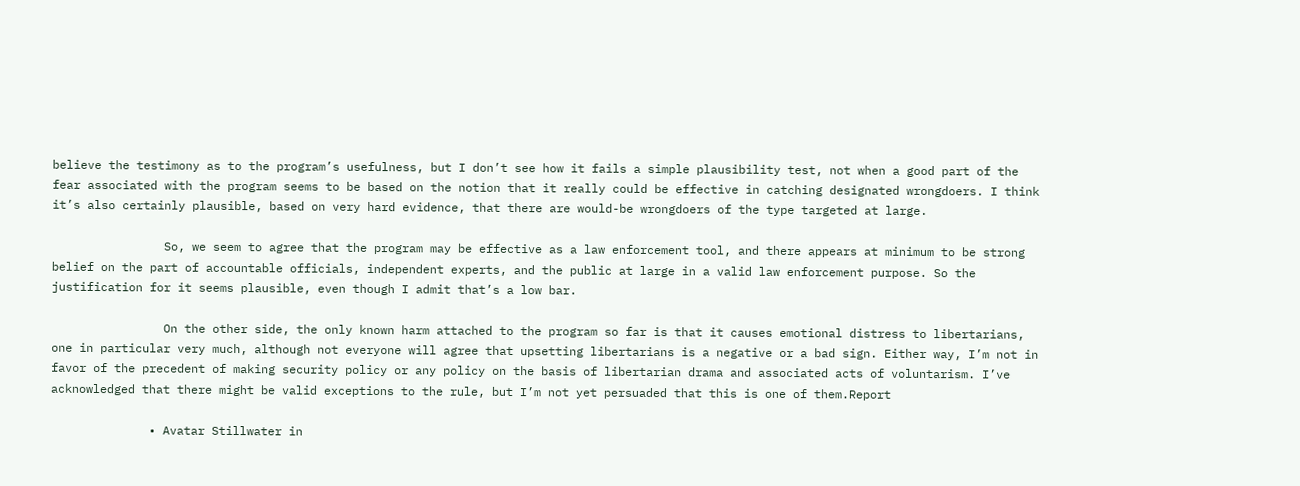believe the testimony as to the program’s usefulness, but I don’t see how it fails a simple plausibility test, not when a good part of the fear associated with the program seems to be based on the notion that it really could be effective in catching designated wrongdoers. I think it’s also certainly plausible, based on very hard evidence, that there are would-be wrongdoers of the type targeted at large.

                So, we seem to agree that the program may be effective as a law enforcement tool, and there appears at minimum to be strong belief on the part of accountable officials, independent experts, and the public at large in a valid law enforcement purpose. So the justification for it seems plausible, even though I admit that’s a low bar.

                On the other side, the only known harm attached to the program so far is that it causes emotional distress to libertarians, one in particular very much, although not everyone will agree that upsetting libertarians is a negative or a bad sign. Either way, I’m not in favor of the precedent of making security policy or any policy on the basis of libertarian drama and associated acts of voluntarism. I’ve acknowledged that there might be valid exceptions to the rule, but I’m not yet persuaded that this is one of them.Report

              • Avatar Stillwater in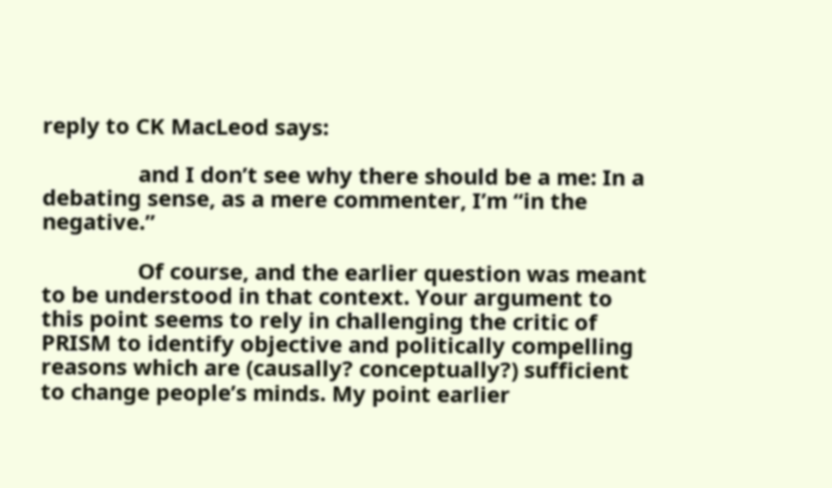reply to CK MacLeod says:

                and I don’t see why there should be a me: In a debating sense, as a mere commenter, I’m “in the negative.”

                Of course, and the earlier question was meant to be understood in that context. Your argument to this point seems to rely in challenging the critic of PRISM to identify objective and politically compelling reasons which are (causally? conceptually?) sufficient to change people’s minds. My point earlier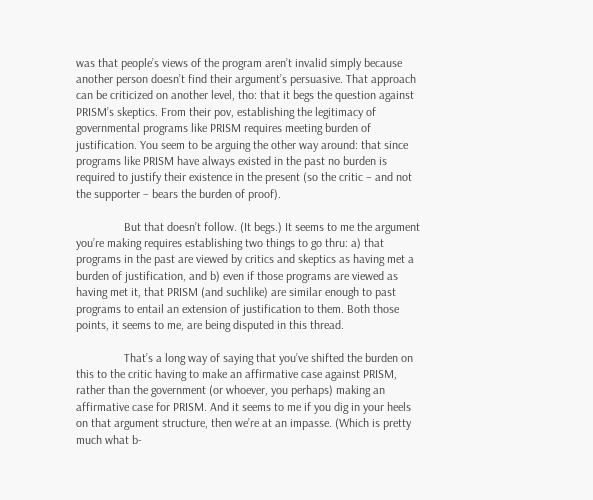was that people’s views of the program aren’t invalid simply because another person doesn’t find their argument’s persuasive. That approach can be criticized on another level, tho: that it begs the question against PRISM’s skeptics. From their pov, establishing the legitimacy of governmental programs like PRISM requires meeting burden of justification. You seem to be arguing the other way around: that since programs like PRISM have always existed in the past no burden is required to justify their existence in the present (so the critic – and not the supporter – bears the burden of proof).

                But that doesn’t follow. (It begs.) It seems to me the argument you’re making requires establishing two things to go thru: a) that programs in the past are viewed by critics and skeptics as having met a burden of justification, and b) even if those programs are viewed as having met it, that PRISM (and suchlike) are similar enough to past programs to entail an extension of justification to them. Both those points, it seems to me, are being disputed in this thread.

                That’s a long way of saying that you’ve shifted the burden on this to the critic having to make an affirmative case against PRISM, rather than the government (or whoever, you perhaps) making an affirmative case for PRISM. And it seems to me if you dig in your heels on that argument structure, then we’re at an impasse. (Which is pretty much what b-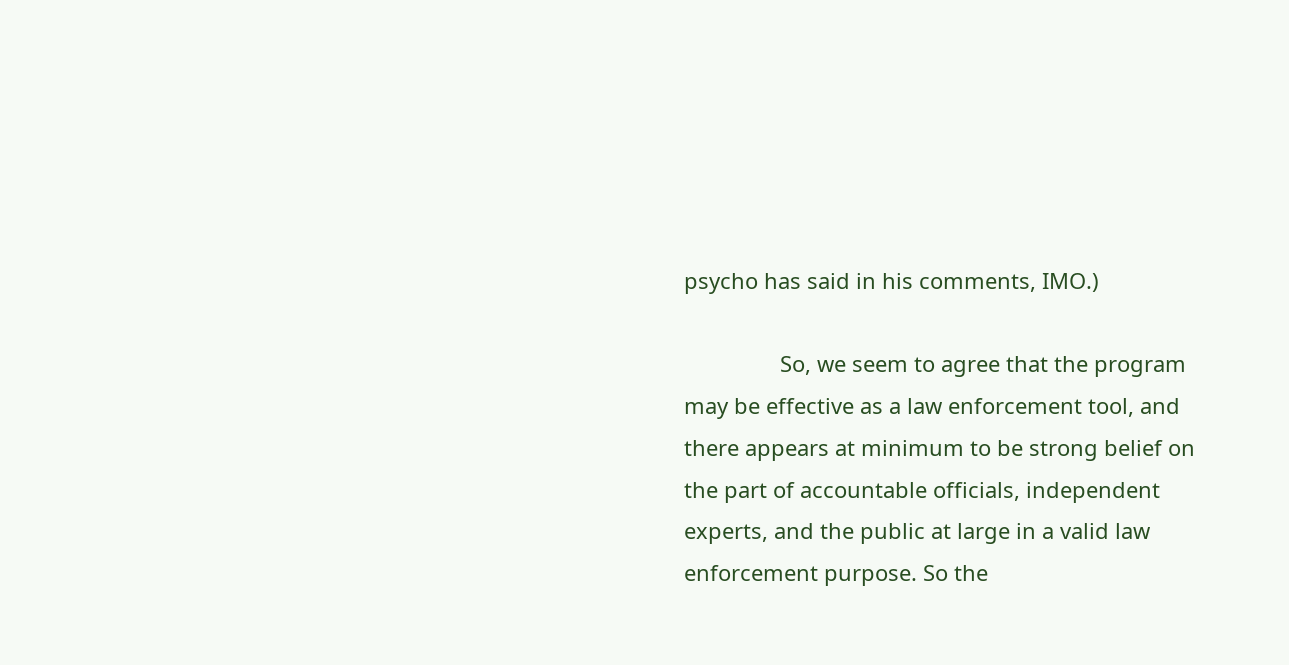psycho has said in his comments, IMO.)

                So, we seem to agree that the program may be effective as a law enforcement tool, and there appears at minimum to be strong belief on the part of accountable officials, independent experts, and the public at large in a valid law enforcement purpose. So the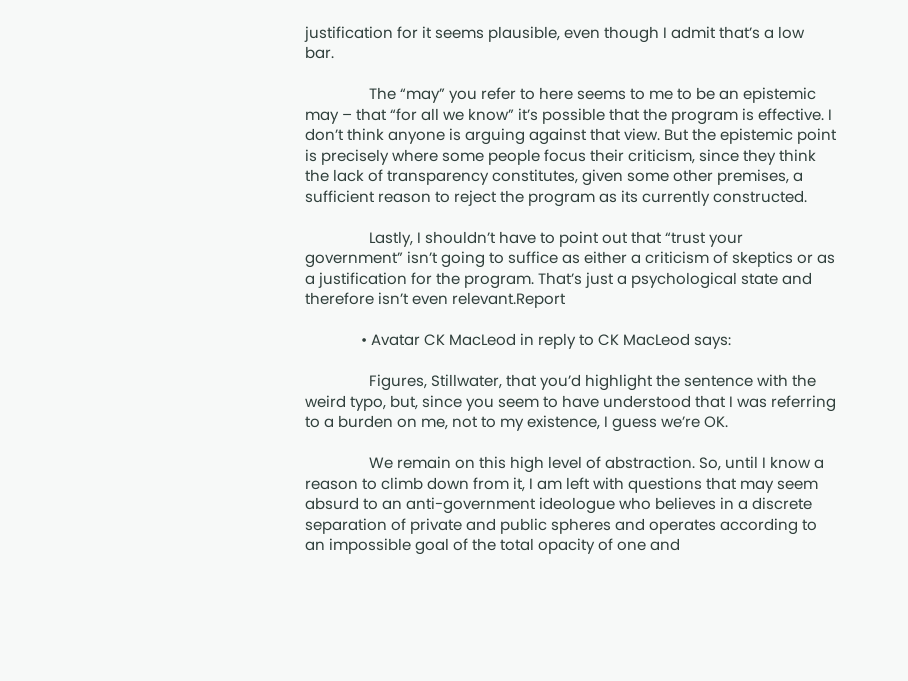justification for it seems plausible, even though I admit that’s a low bar.

                The “may” you refer to here seems to me to be an epistemic may – that “for all we know” it’s possible that the program is effective. I don’t think anyone is arguing against that view. But the epistemic point is precisely where some people focus their criticism, since they think the lack of transparency constitutes, given some other premises, a sufficient reason to reject the program as its currently constructed.

                Lastly, I shouldn’t have to point out that “trust your government” isn’t going to suffice as either a criticism of skeptics or as a justification for the program. That’s just a psychological state and therefore isn’t even relevant.Report

              • Avatar CK MacLeod in reply to CK MacLeod says:

                Figures, Stillwater, that you’d highlight the sentence with the weird typo, but, since you seem to have understood that I was referring to a burden on me, not to my existence, I guess we’re OK.

                We remain on this high level of abstraction. So, until I know a reason to climb down from it, I am left with questions that may seem absurd to an anti-government ideologue who believes in a discrete separation of private and public spheres and operates according to an impossible goal of the total opacity of one and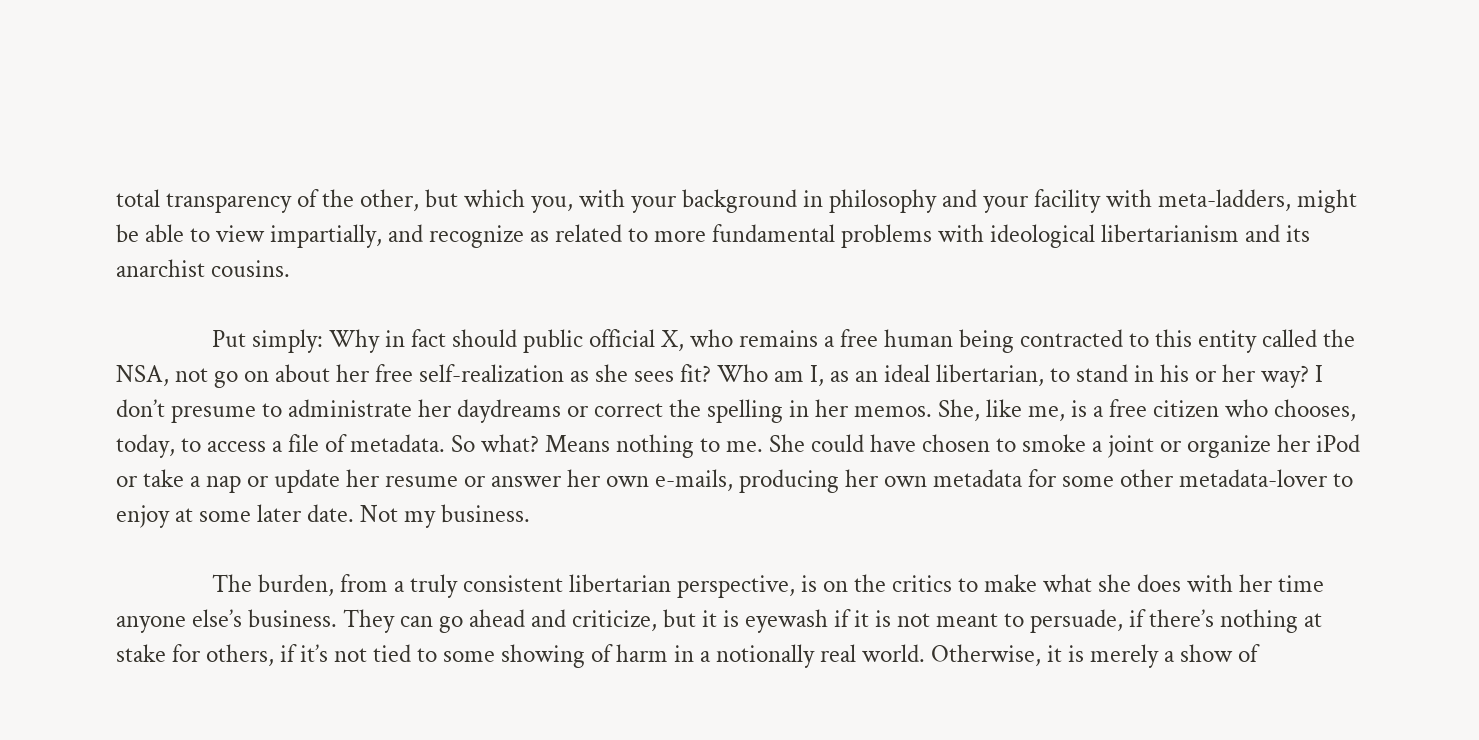total transparency of the other, but which you, with your background in philosophy and your facility with meta-ladders, might be able to view impartially, and recognize as related to more fundamental problems with ideological libertarianism and its anarchist cousins.

                Put simply: Why in fact should public official X, who remains a free human being contracted to this entity called the NSA, not go on about her free self-realization as she sees fit? Who am I, as an ideal libertarian, to stand in his or her way? I don’t presume to administrate her daydreams or correct the spelling in her memos. She, like me, is a free citizen who chooses, today, to access a file of metadata. So what? Means nothing to me. She could have chosen to smoke a joint or organize her iPod or take a nap or update her resume or answer her own e-mails, producing her own metadata for some other metadata-lover to enjoy at some later date. Not my business.

                The burden, from a truly consistent libertarian perspective, is on the critics to make what she does with her time anyone else’s business. They can go ahead and criticize, but it is eyewash if it is not meant to persuade, if there’s nothing at stake for others, if it’s not tied to some showing of harm in a notionally real world. Otherwise, it is merely a show of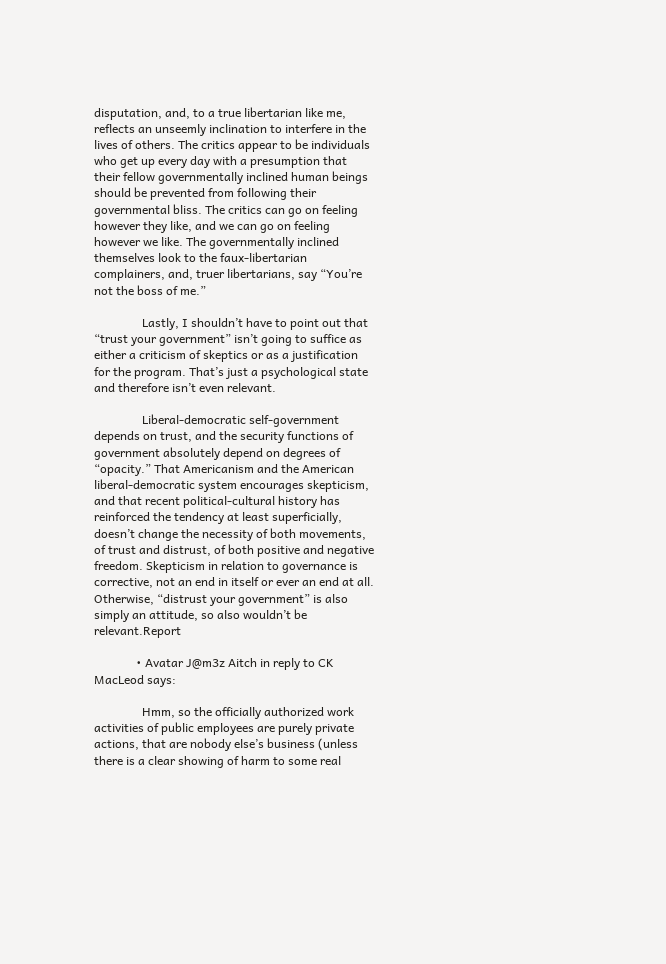disputation, and, to a true libertarian like me, reflects an unseemly inclination to interfere in the lives of others. The critics appear to be individuals who get up every day with a presumption that their fellow governmentally inclined human beings should be prevented from following their governmental bliss. The critics can go on feeling however they like, and we can go on feeling however we like. The governmentally inclined themselves look to the faux-libertarian complainers, and, truer libertarians, say “You’re not the boss of me.”

                Lastly, I shouldn’t have to point out that “trust your government” isn’t going to suffice as either a criticism of skeptics or as a justification for the program. That’s just a psychological state and therefore isn’t even relevant.

                Liberal-democratic self-government depends on trust, and the security functions of government absolutely depend on degrees of “opacity.” That Americanism and the American liberal-democratic system encourages skepticism, and that recent political-cultural history has reinforced the tendency at least superficially, doesn’t change the necessity of both movements, of trust and distrust, of both positive and negative freedom. Skepticism in relation to governance is corrective, not an end in itself or ever an end at all. Otherwise, “distrust your government” is also simply an attitude, so also wouldn’t be relevant.Report

              • Avatar J@m3z Aitch in reply to CK MacLeod says:

                Hmm, so the officially authorized work activities of public employees are purely private actions, that are nobody else’s business (unless there is a clear showing of harm to some real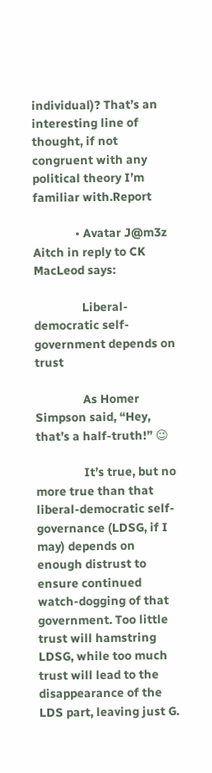individual)? That’s an interesting line of thought, if not congruent with any political theory I’m familiar with.Report

              • Avatar J@m3z Aitch in reply to CK MacLeod says:

                Liberal-democratic self-government depends on trust

                As Homer Simpson said, “Hey, that’s a half-truth!” 😉

                It’s true, but no more true than that liberal-democratic self-governance (LDSG, if I may) depends on enough distrust to ensure continued watch-dogging of that government. Too little trust will hamstring LDSG, while too much trust will lead to the disappearance of the LDS part, leaving just G.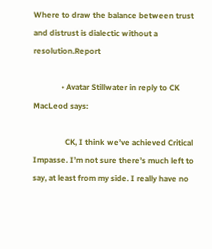Where to draw the balance between trust and distrust is dialectic without a resolution.Report

              • Avatar Stillwater in reply to CK MacLeod says:

                CK, I think we’ve achieved Critical Impasse. I’m not sure there’s much left to say, at least from my side. I really have no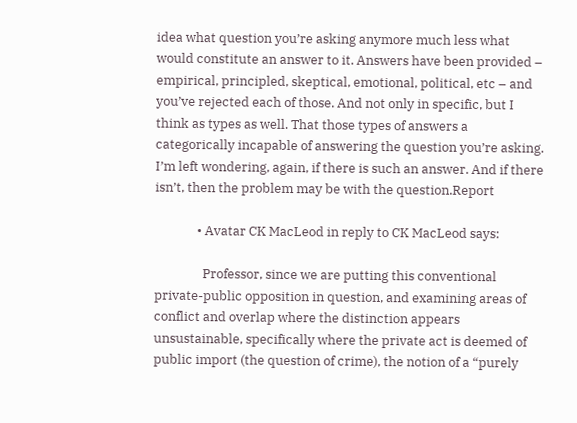idea what question you’re asking anymore much less what would constitute an answer to it. Answers have been provided – empirical, principled, skeptical, emotional, political, etc – and you’ve rejected each of those. And not only in specific, but I think as types as well. That those types of answers a categorically incapable of answering the question you’re asking. I’m left wondering, again, if there is such an answer. And if there isn’t, then the problem may be with the question.Report

              • Avatar CK MacLeod in reply to CK MacLeod says:

                Professor, since we are putting this conventional private-public opposition in question, and examining areas of conflict and overlap where the distinction appears unsustainable, specifically where the private act is deemed of public import (the question of crime), the notion of a “purely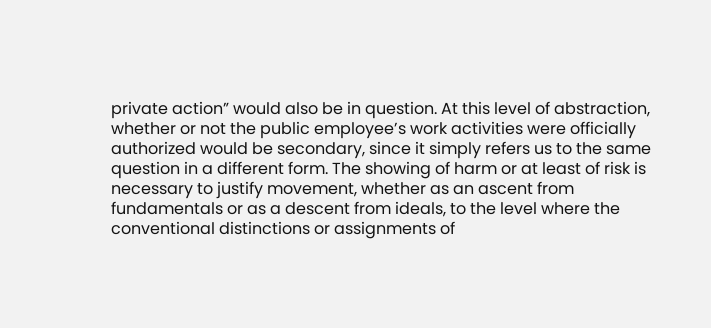private action” would also be in question. At this level of abstraction, whether or not the public employee’s work activities were officially authorized would be secondary, since it simply refers us to the same question in a different form. The showing of harm or at least of risk is necessary to justify movement, whether as an ascent from fundamentals or as a descent from ideals, to the level where the conventional distinctions or assignments of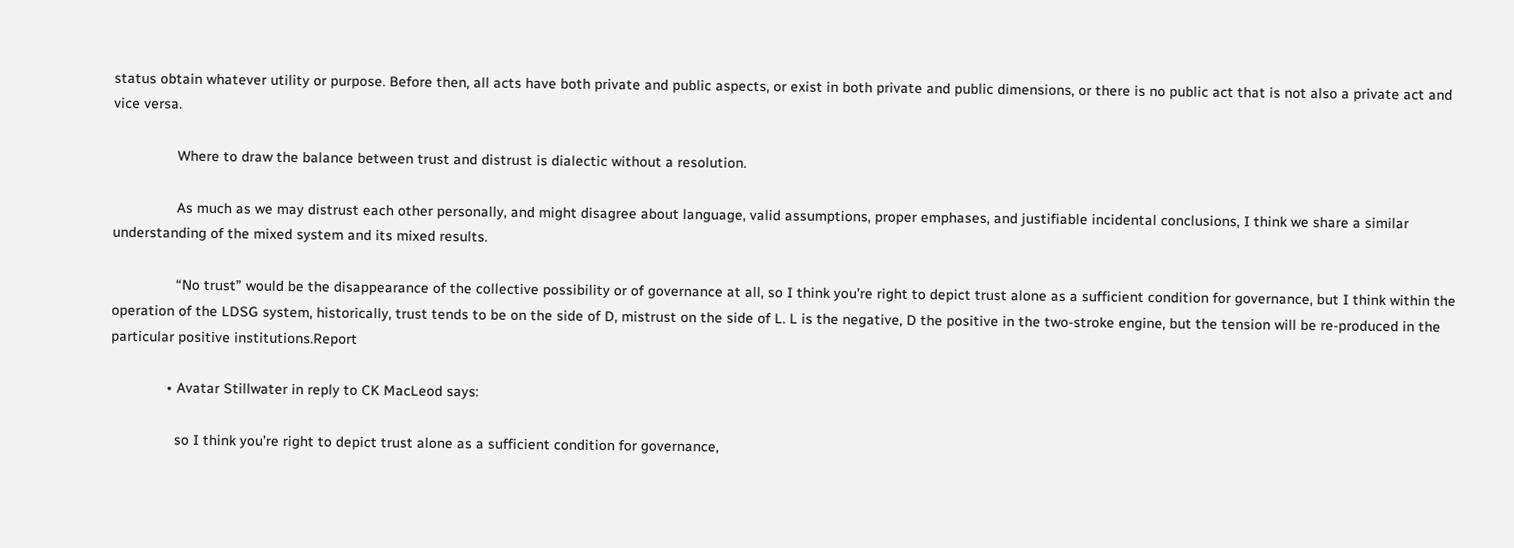status obtain whatever utility or purpose. Before then, all acts have both private and public aspects, or exist in both private and public dimensions, or there is no public act that is not also a private act and vice versa.

                Where to draw the balance between trust and distrust is dialectic without a resolution.

                As much as we may distrust each other personally, and might disagree about language, valid assumptions, proper emphases, and justifiable incidental conclusions, I think we share a similar understanding of the mixed system and its mixed results.

                “No trust” would be the disappearance of the collective possibility or of governance at all, so I think you’re right to depict trust alone as a sufficient condition for governance, but I think within the operation of the LDSG system, historically, trust tends to be on the side of D, mistrust on the side of L. L is the negative, D the positive in the two-stroke engine, but the tension will be re-produced in the particular positive institutions.Report

              • Avatar Stillwater in reply to CK MacLeod says:

                so I think you’re right to depict trust alone as a sufficient condition for governance,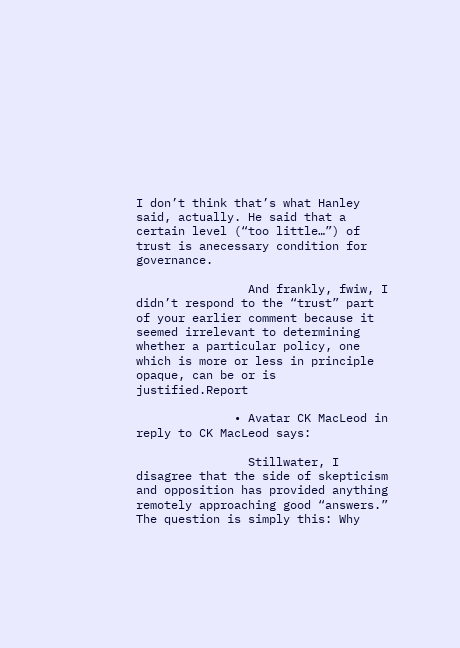I don’t think that’s what Hanley said, actually. He said that a certain level (“too little…”) of trust is anecessary condition for governance.

                And frankly, fwiw, I didn’t respond to the “trust” part of your earlier comment because it seemed irrelevant to determining whether a particular policy, one which is more or less in principle opaque, can be or is justified.Report

              • Avatar CK MacLeod in reply to CK MacLeod says:

                Stillwater, I disagree that the side of skepticism and opposition has provided anything remotely approaching good “answers.” The question is simply this: Why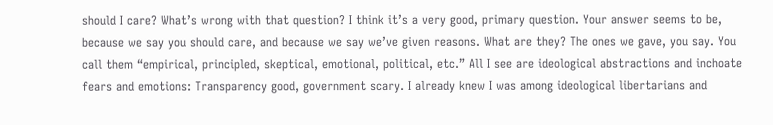should I care? What’s wrong with that question? I think it’s a very good, primary question. Your answer seems to be, because we say you should care, and because we say we’ve given reasons. What are they? The ones we gave, you say. You call them “empirical, principled, skeptical, emotional, political, etc.” All I see are ideological abstractions and inchoate fears and emotions: Transparency good, government scary. I already knew I was among ideological libertarians and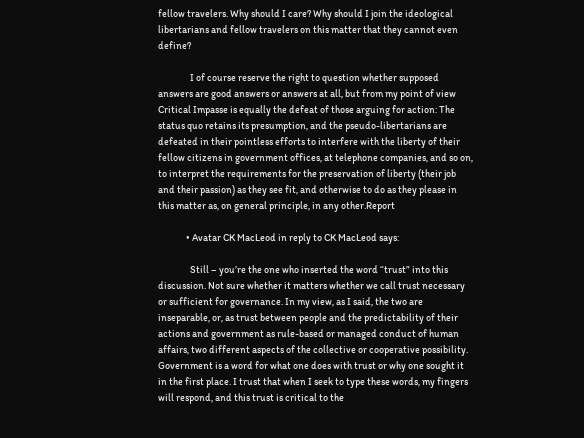fellow travelers. Why should I care? Why should I join the ideological libertarians and fellow travelers on this matter that they cannot even define?

                I of course reserve the right to question whether supposed answers are good answers or answers at all, but from my point of view Critical Impasse is equally the defeat of those arguing for action: The status quo retains its presumption, and the pseudo-libertarians are defeated in their pointless efforts to interfere with the liberty of their fellow citizens in government offices, at telephone companies, and so on, to interpret the requirements for the preservation of liberty (their job and their passion) as they see fit, and otherwise to do as they please in this matter as, on general principle, in any other.Report

              • Avatar CK MacLeod in reply to CK MacLeod says:

                Still – you’re the one who inserted the word “trust” into this discussion. Not sure whether it matters whether we call trust necessary or sufficient for governance. In my view, as I said, the two are inseparable, or, as trust between people and the predictability of their actions and government as rule-based or managed conduct of human affairs, two different aspects of the collective or cooperative possibility. Government is a word for what one does with trust or why one sought it in the first place. I trust that when I seek to type these words, my fingers will respond, and this trust is critical to the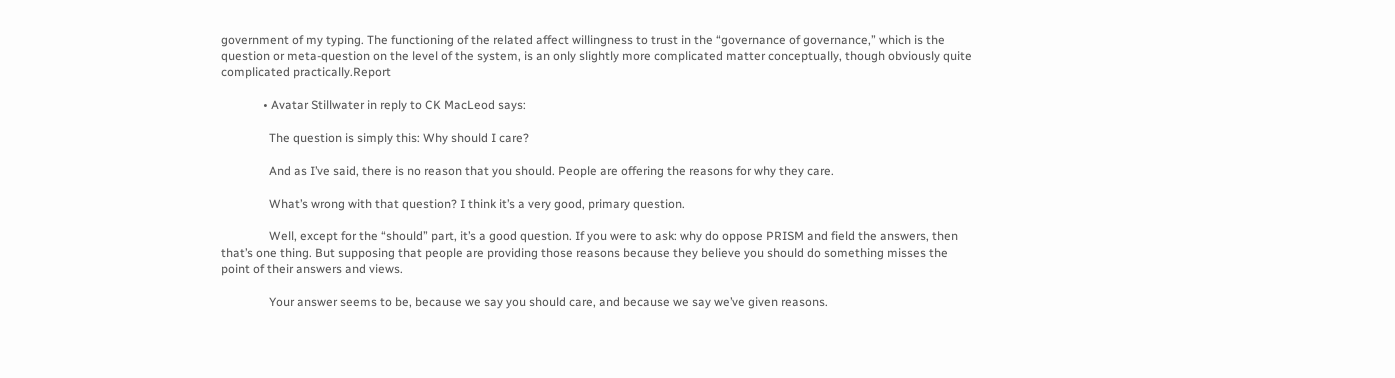government of my typing. The functioning of the related affect willingness to trust in the “governance of governance,” which is the question or meta-question on the level of the system, is an only slightly more complicated matter conceptually, though obviously quite complicated practically.Report

              • Avatar Stillwater in reply to CK MacLeod says:

                The question is simply this: Why should I care?

                And as I’ve said, there is no reason that you should. People are offering the reasons for why they care.

                What’s wrong with that question? I think it’s a very good, primary question.

                Well, except for the “should” part, it’s a good question. If you were to ask: why do oppose PRISM and field the answers, then that’s one thing. But supposing that people are providing those reasons because they believe you should do something misses the point of their answers and views.

                Your answer seems to be, because we say you should care, and because we say we’ve given reasons.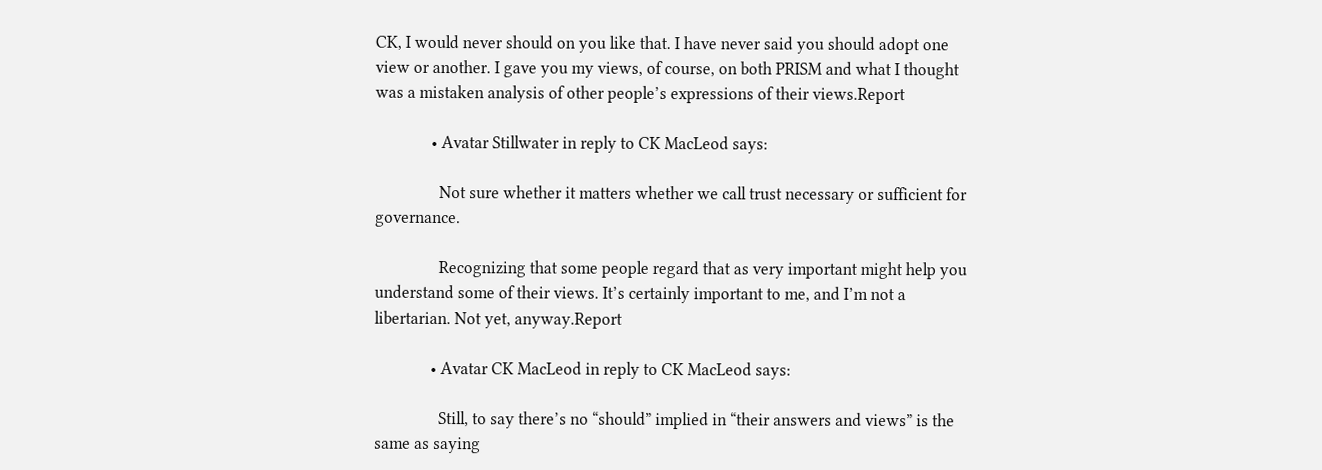CK, I would never should on you like that. I have never said you should adopt one view or another. I gave you my views, of course, on both PRISM and what I thought was a mistaken analysis of other people’s expressions of their views.Report

              • Avatar Stillwater in reply to CK MacLeod says:

                Not sure whether it matters whether we call trust necessary or sufficient for governance.

                Recognizing that some people regard that as very important might help you understand some of their views. It’s certainly important to me, and I’m not a libertarian. Not yet, anyway.Report

              • Avatar CK MacLeod in reply to CK MacLeod says:

                Still, to say there’s no “should” implied in “their answers and views” is the same as saying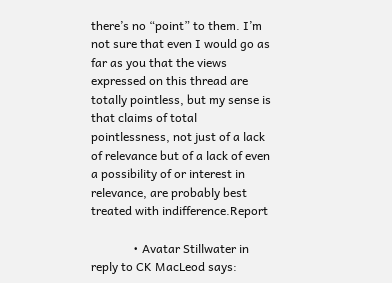there’s no “point” to them. I’m not sure that even I would go as far as you that the views expressed on this thread are totally pointless, but my sense is that claims of total pointlessness, not just of a lack of relevance but of a lack of even a possibility of or interest in relevance, are probably best treated with indifference.Report

              • Avatar Stillwater in reply to CK MacLeod says: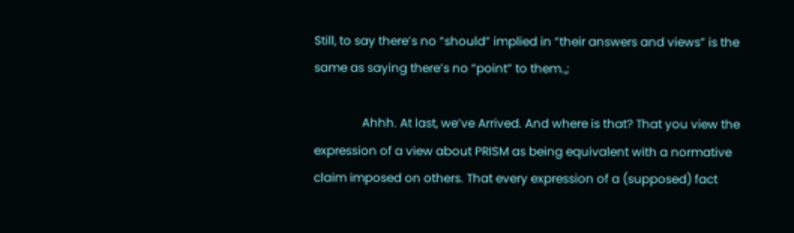Still, to say there’s no “should” implied in “their answers and views” is the same as saying there’s no “point” to them.,;

                Ahhh. At last, we’ve Arrived. And where is that? That you view the expression of a view about PRISM as being equivalent with a normative claim imposed on others. That every expression of a (supposed) fact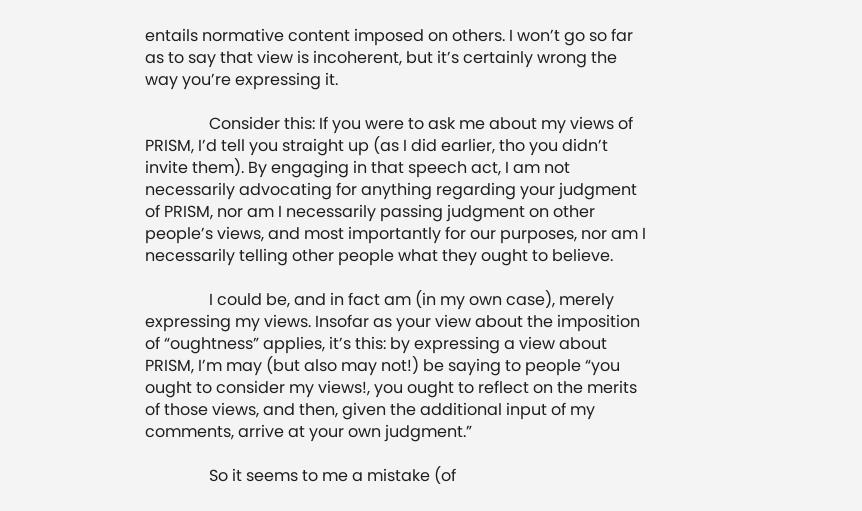entails normative content imposed on others. I won’t go so far as to say that view is incoherent, but it’s certainly wrong the way you’re expressing it.

                Consider this: If you were to ask me about my views of PRISM, I’d tell you straight up (as I did earlier, tho you didn’t invite them). By engaging in that speech act, I am not necessarily advocating for anything regarding your judgment of PRISM, nor am I necessarily passing judgment on other people’s views, and most importantly for our purposes, nor am I necessarily telling other people what they ought to believe.

                I could be, and in fact am (in my own case), merely expressing my views. Insofar as your view about the imposition of “oughtness” applies, it’s this: by expressing a view about PRISM, I’m may (but also may not!) be saying to people “you ought to consider my views!, you ought to reflect on the merits of those views, and then, given the additional input of my comments, arrive at your own judgment.”

                So it seems to me a mistake (of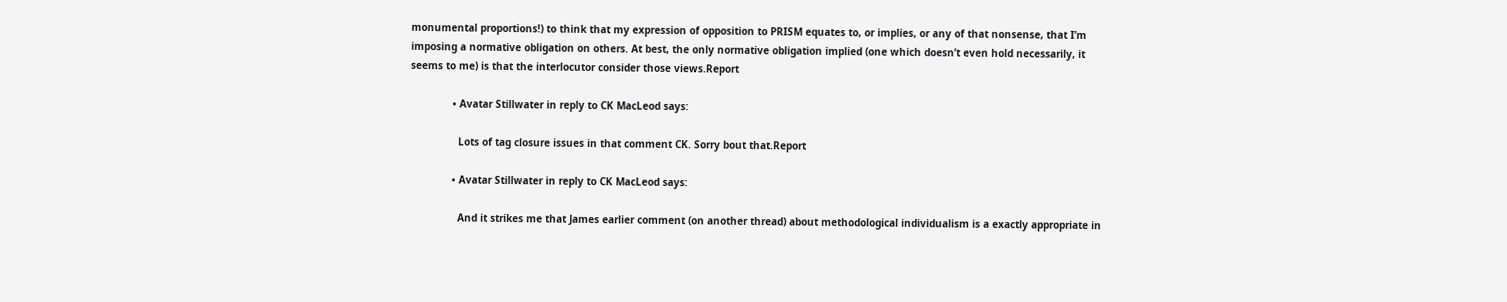monumental proportions!) to think that my expression of opposition to PRISM equates to, or implies, or any of that nonsense, that I’m imposing a normative obligation on others. At best, the only normative obligation implied (one which doesn’t even hold necessarily, it seems to me) is that the interlocutor consider those views.Report

              • Avatar Stillwater in reply to CK MacLeod says:

                Lots of tag closure issues in that comment CK. Sorry bout that.Report

              • Avatar Stillwater in reply to CK MacLeod says:

                And it strikes me that James earlier comment (on another thread) about methodological individualism is a exactly appropriate in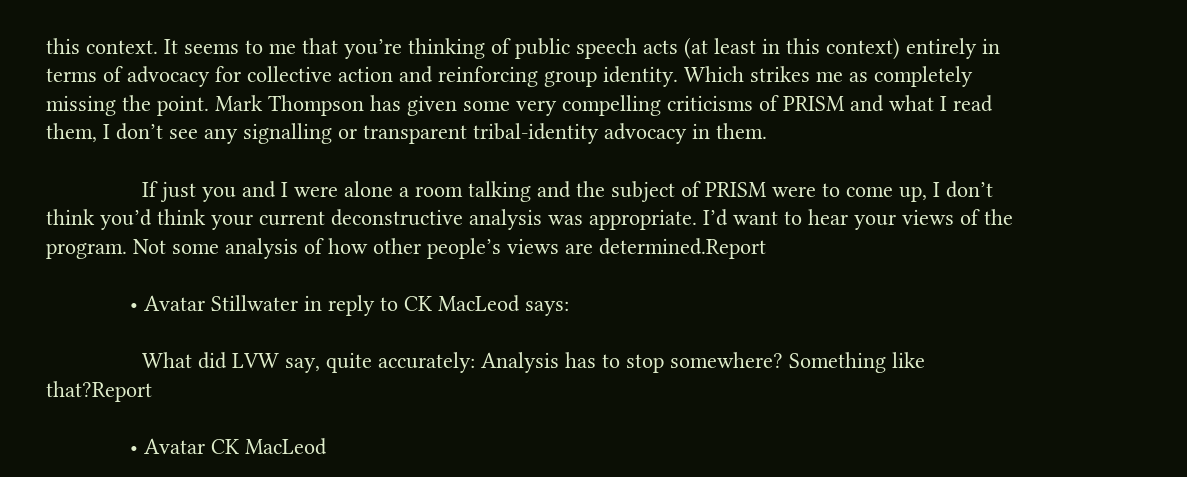this context. It seems to me that you’re thinking of public speech acts (at least in this context) entirely in terms of advocacy for collective action and reinforcing group identity. Which strikes me as completely missing the point. Mark Thompson has given some very compelling criticisms of PRISM and what I read them, I don’t see any signalling or transparent tribal-identity advocacy in them.

                If just you and I were alone a room talking and the subject of PRISM were to come up, I don’t think you’d think your current deconstructive analysis was appropriate. I’d want to hear your views of the program. Not some analysis of how other people’s views are determined.Report

              • Avatar Stillwater in reply to CK MacLeod says:

                What did LVW say, quite accurately: Analysis has to stop somewhere? Something like that?Report

              • Avatar CK MacLeod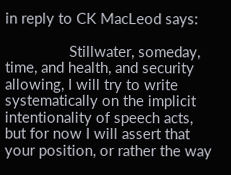in reply to CK MacLeod says:

                Stillwater, someday, time, and health, and security allowing, I will try to write systematically on the implicit intentionality of speech acts, but for now I will assert that your position, or rather the way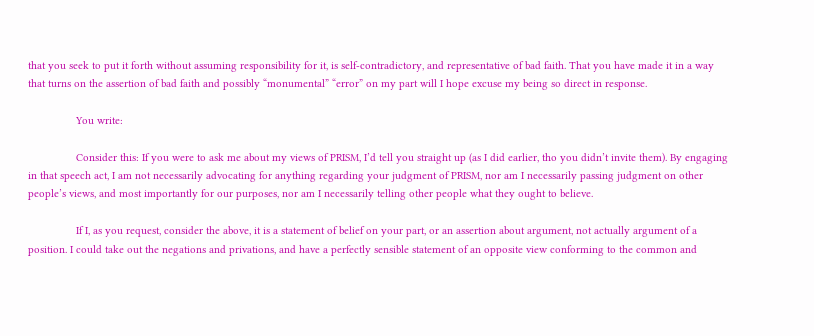that you seek to put it forth without assuming responsibility for it, is self-contradictory, and representative of bad faith. That you have made it in a way that turns on the assertion of bad faith and possibly “monumental” “error” on my part will I hope excuse my being so direct in response.

                You write:

                Consider this: If you were to ask me about my views of PRISM, I’d tell you straight up (as I did earlier, tho you didn’t invite them). By engaging in that speech act, I am not necessarily advocating for anything regarding your judgment of PRISM, nor am I necessarily passing judgment on other people’s views, and most importantly for our purposes, nor am I necessarily telling other people what they ought to believe.

                If I, as you request, consider the above, it is a statement of belief on your part, or an assertion about argument, not actually argument of a position. I could take out the negations and privations, and have a perfectly sensible statement of an opposite view conforming to the common and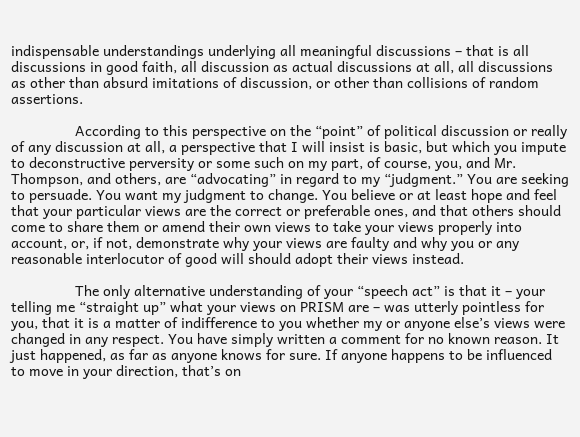indispensable understandings underlying all meaningful discussions – that is all discussions in good faith, all discussion as actual discussions at all, all discussions as other than absurd imitations of discussion, or other than collisions of random assertions.

                According to this perspective on the “point” of political discussion or really of any discussion at all, a perspective that I will insist is basic, but which you impute to deconstructive perversity or some such on my part, of course, you, and Mr. Thompson, and others, are “advocating” in regard to my “judgment.” You are seeking to persuade. You want my judgment to change. You believe or at least hope and feel that your particular views are the correct or preferable ones, and that others should come to share them or amend their own views to take your views properly into account, or, if not, demonstrate why your views are faulty and why you or any reasonable interlocutor of good will should adopt their views instead.

                The only alternative understanding of your “speech act” is that it – your telling me “straight up” what your views on PRISM are – was utterly pointless for you, that it is a matter of indifference to you whether my or anyone else’s views were changed in any respect. You have simply written a comment for no known reason. It just happened, as far as anyone knows for sure. If anyone happens to be influenced to move in your direction, that’s on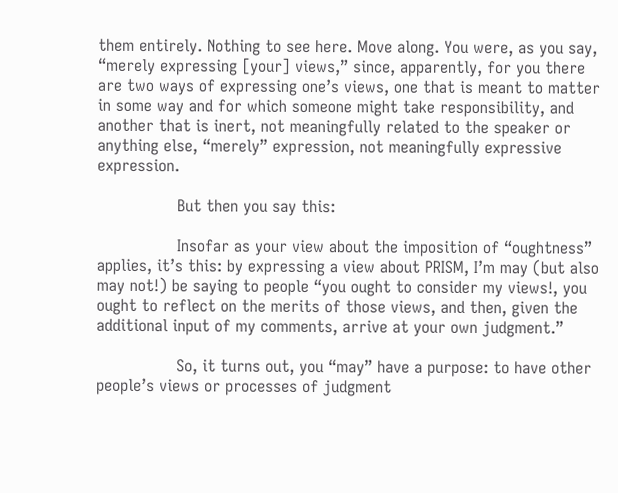them entirely. Nothing to see here. Move along. You were, as you say, “merely expressing [your] views,” since, apparently, for you there are two ways of expressing one’s views, one that is meant to matter in some way and for which someone might take responsibility, and another that is inert, not meaningfully related to the speaker or anything else, “merely” expression, not meaningfully expressive expression.

                But then you say this:

                Insofar as your view about the imposition of “oughtness” applies, it’s this: by expressing a view about PRISM, I’m may (but also may not!) be saying to people “you ought to consider my views!, you ought to reflect on the merits of those views, and then, given the additional input of my comments, arrive at your own judgment.”

                So, it turns out, you “may” have a purpose: to have other people’s views or processes of judgment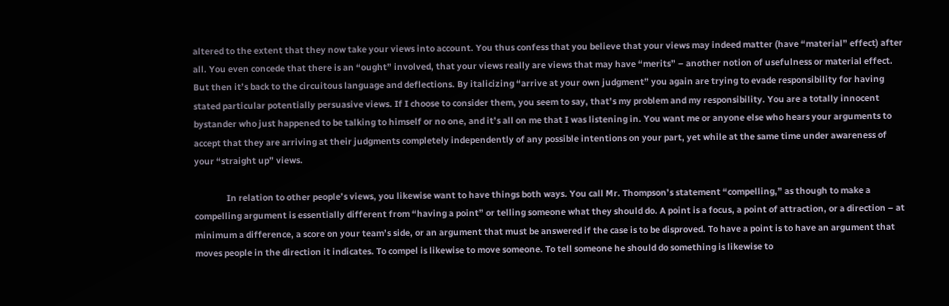altered to the extent that they now take your views into account. You thus confess that you believe that your views may indeed matter (have “material” effect) after all. You even concede that there is an “ought” involved, that your views really are views that may have “merits” – another notion of usefulness or material effect. But then it’s back to the circuitous language and deflections. By italicizing “arrive at your own judgment” you again are trying to evade responsibility for having stated particular potentially persuasive views. If I choose to consider them, you seem to say, that’s my problem and my responsibility. You are a totally innocent bystander who just happened to be talking to himself or no one, and it’s all on me that I was listening in. You want me or anyone else who hears your arguments to accept that they are arriving at their judgments completely independently of any possible intentions on your part, yet while at the same time under awareness of your “straight up” views.

                In relation to other people’s views, you likewise want to have things both ways. You call Mr. Thompson’s statement “compelling,” as though to make a compelling argument is essentially different from “having a point” or telling someone what they should do. A point is a focus, a point of attraction, or a direction – at minimum a difference, a score on your team’s side, or an argument that must be answered if the case is to be disproved. To have a point is to have an argument that moves people in the direction it indicates. To compel is likewise to move someone. To tell someone he should do something is likewise to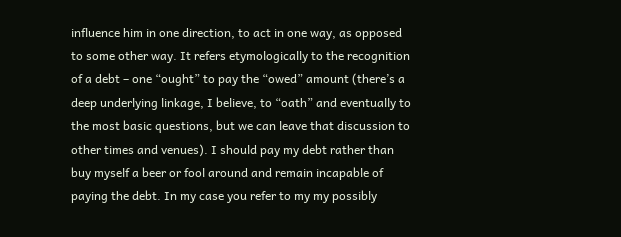influence him in one direction, to act in one way, as opposed to some other way. It refers etymologically to the recognition of a debt – one “ought” to pay the “owed” amount (there’s a deep underlying linkage, I believe, to “oath” and eventually to the most basic questions, but we can leave that discussion to other times and venues). I should pay my debt rather than buy myself a beer or fool around and remain incapable of paying the debt. In my case you refer to my my possibly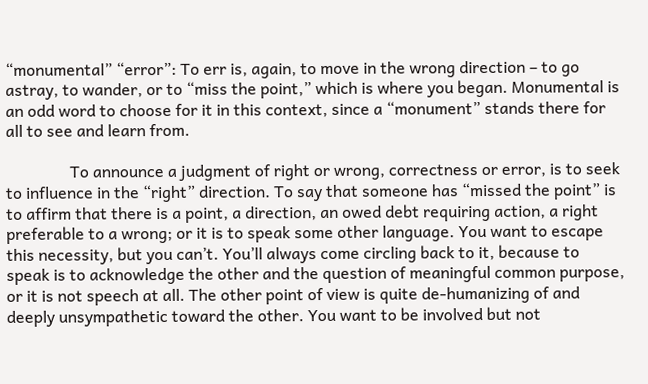“monumental” “error”: To err is, again, to move in the wrong direction – to go astray, to wander, or to “miss the point,” which is where you began. Monumental is an odd word to choose for it in this context, since a “monument” stands there for all to see and learn from.

                To announce a judgment of right or wrong, correctness or error, is to seek to influence in the “right” direction. To say that someone has “missed the point” is to affirm that there is a point, a direction, an owed debt requiring action, a right preferable to a wrong; or it is to speak some other language. You want to escape this necessity, but you can’t. You’ll always come circling back to it, because to speak is to acknowledge the other and the question of meaningful common purpose, or it is not speech at all. The other point of view is quite de-humanizing of and deeply unsympathetic toward the other. You want to be involved but not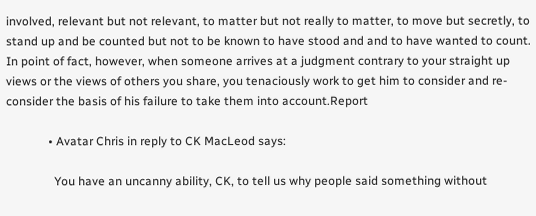involved, relevant but not relevant, to matter but not really to matter, to move but secretly, to stand up and be counted but not to be known to have stood and and to have wanted to count. In point of fact, however, when someone arrives at a judgment contrary to your straight up views or the views of others you share, you tenaciously work to get him to consider and re-consider the basis of his failure to take them into account.Report

              • Avatar Chris in reply to CK MacLeod says:

                You have an uncanny ability, CK, to tell us why people said something without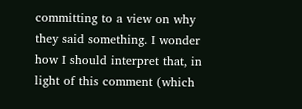committing to a view on why they said something. I wonder how I should interpret that, in light of this comment (which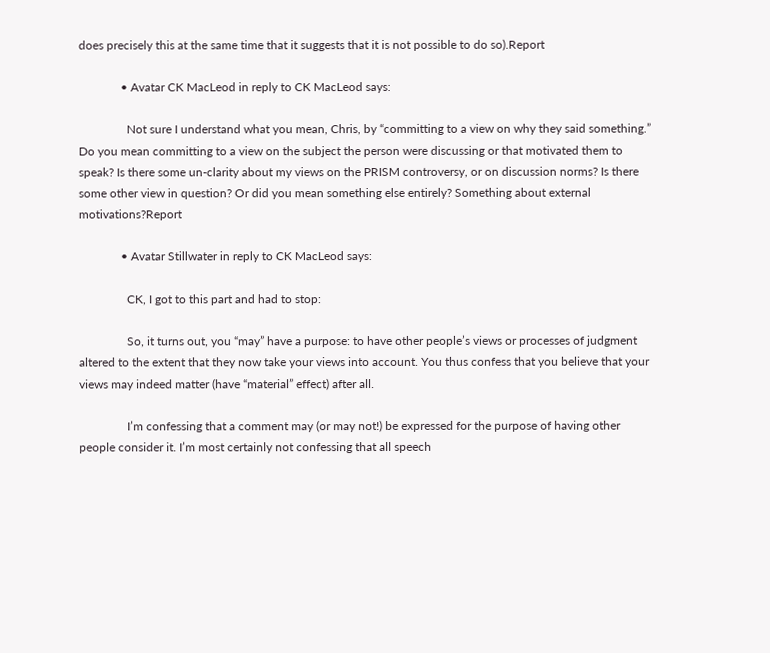does precisely this at the same time that it suggests that it is not possible to do so).Report

              • Avatar CK MacLeod in reply to CK MacLeod says:

                Not sure I understand what you mean, Chris, by “committing to a view on why they said something.” Do you mean committing to a view on the subject the person were discussing or that motivated them to speak? Is there some un-clarity about my views on the PRISM controversy, or on discussion norms? Is there some other view in question? Or did you mean something else entirely? Something about external motivations?Report

              • Avatar Stillwater in reply to CK MacLeod says:

                CK, I got to this part and had to stop:

                So, it turns out, you “may” have a purpose: to have other people’s views or processes of judgment altered to the extent that they now take your views into account. You thus confess that you believe that your views may indeed matter (have “material” effect) after all.

                I’m confessing that a comment may (or may not!) be expressed for the purpose of having other people consider it. I’m most certainly not confessing that all speech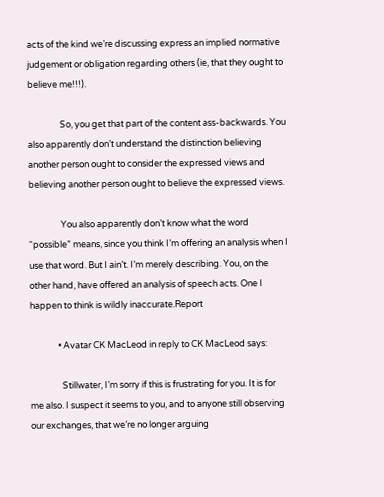acts of the kind we’re discussing express an implied normative judgement or obligation regarding others (ie, that they ought to believe me!!!).

                So, you get that part of the content ass-backwards. You also apparently don’t understand the distinction believing another person ought to consider the expressed views and believing another person ought to believe the expressed views.

                You also apparently don’t know what the word “possible” means, since you think I’m offering an analysis when I use that word. But I ain’t. I’m merely describing. You, on the other hand, have offered an analysis of speech acts. One I happen to think is wildly inaccurate.Report

              • Avatar CK MacLeod in reply to CK MacLeod says:

                Stillwater, I’m sorry if this is frustrating for you. It is for me also. I suspect it seems to you, and to anyone still observing our exchanges, that we’re no longer arguing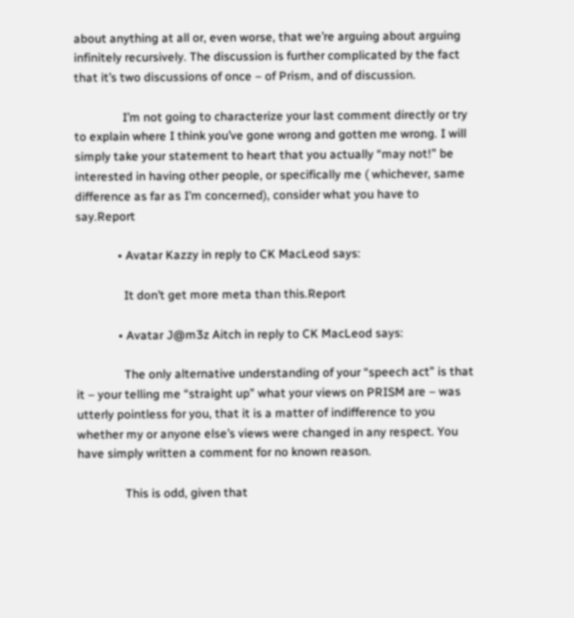about anything at all or, even worse, that we’re arguing about arguing infinitely recursively. The discussion is further complicated by the fact that it’s two discussions of once – of Prism, and of discussion.

                I’m not going to characterize your last comment directly or try to explain where I think you’ve gone wrong and gotten me wrong. I will simply take your statement to heart that you actually “may not!” be interested in having other people, or specifically me ( whichever, same difference as far as I’m concerned), consider what you have to say.Report

              • Avatar Kazzy in reply to CK MacLeod says:

                It don’t get more meta than this.Report

              • Avatar J@m3z Aitch in reply to CK MacLeod says:

                The only alternative understanding of your “speech act” is that it – your telling me “straight up” what your views on PRISM are – was utterly pointless for you, that it is a matter of indifference to you whether my or anyone else’s views were changed in any respect. You have simply written a comment for no known reason.

                This is odd, given that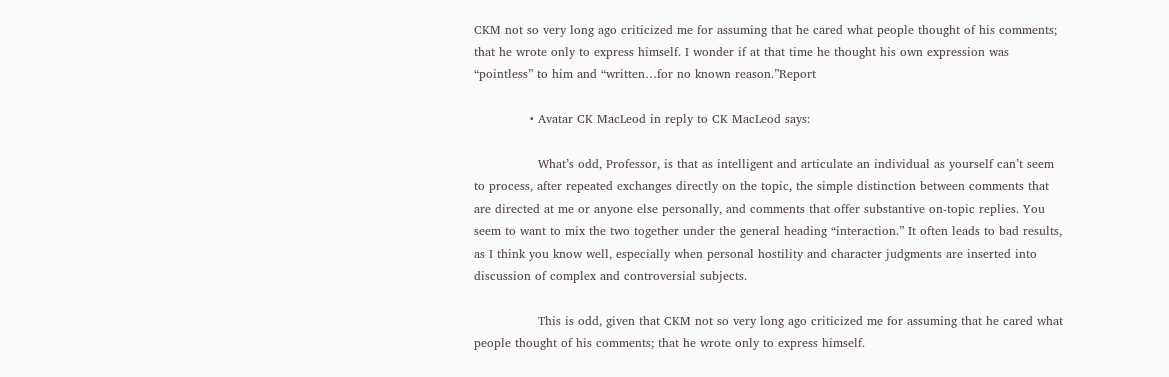CKM not so very long ago criticized me for assuming that he cared what people thought of his comments; that he wrote only to express himself. I wonder if at that time he thought his own expression was “pointless” to him and “written…for no known reason.”Report

              • Avatar CK MacLeod in reply to CK MacLeod says:

                What’s odd, Professor, is that as intelligent and articulate an individual as yourself can’t seem to process, after repeated exchanges directly on the topic, the simple distinction between comments that are directed at me or anyone else personally, and comments that offer substantive on-topic replies. You seem to want to mix the two together under the general heading “interaction.” It often leads to bad results, as I think you know well, especially when personal hostility and character judgments are inserted into discussion of complex and controversial subjects.

                This is odd, given that CKM not so very long ago criticized me for assuming that he cared what people thought of his comments; that he wrote only to express himself.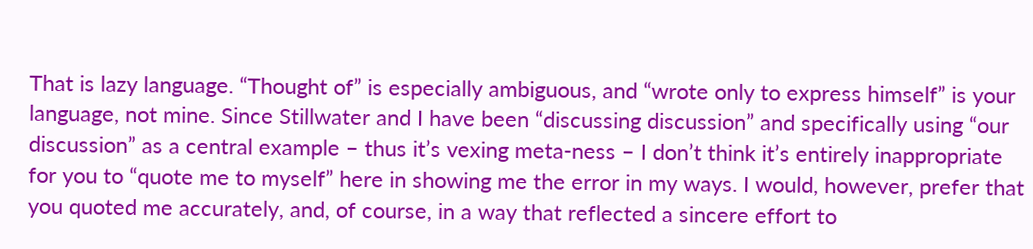That is lazy language. “Thought of” is especially ambiguous, and “wrote only to express himself” is your language, not mine. Since Stillwater and I have been “discussing discussion” and specifically using “our discussion” as a central example – thus it’s vexing meta-ness – I don’t think it’s entirely inappropriate for you to “quote me to myself” here in showing me the error in my ways. I would, however, prefer that you quoted me accurately, and, of course, in a way that reflected a sincere effort to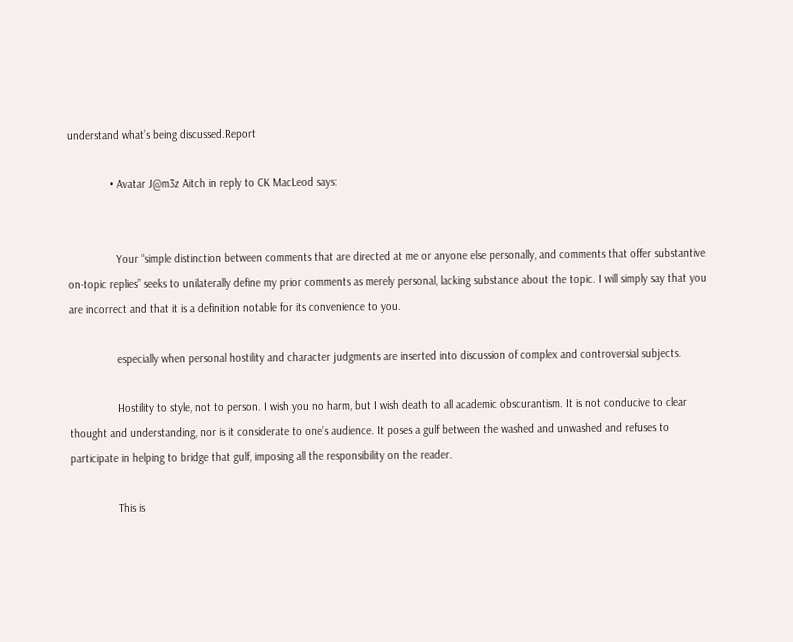understand what’s being discussed.Report

              • Avatar J@m3z Aitch in reply to CK MacLeod says:


                Your “simple distinction between comments that are directed at me or anyone else personally, and comments that offer substantive on-topic replies” seeks to unilaterally define my prior comments as merely personal, lacking substance about the topic. I will simply say that you are incorrect and that it is a definition notable for its convenience to you.

                especially when personal hostility and character judgments are inserted into discussion of complex and controversial subjects.

                Hostility to style, not to person. I wish you no harm, but I wish death to all academic obscurantism. It is not conducive to clear thought and understanding, nor is it considerate to one’s audience. It poses a gulf between the washed and unwashed and refuses to participate in helping to bridge that gulf, imposing all the responsibility on the reader.

                This is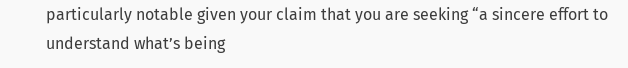particularly notable given your claim that you are seeking “a sincere effort to understand what’s being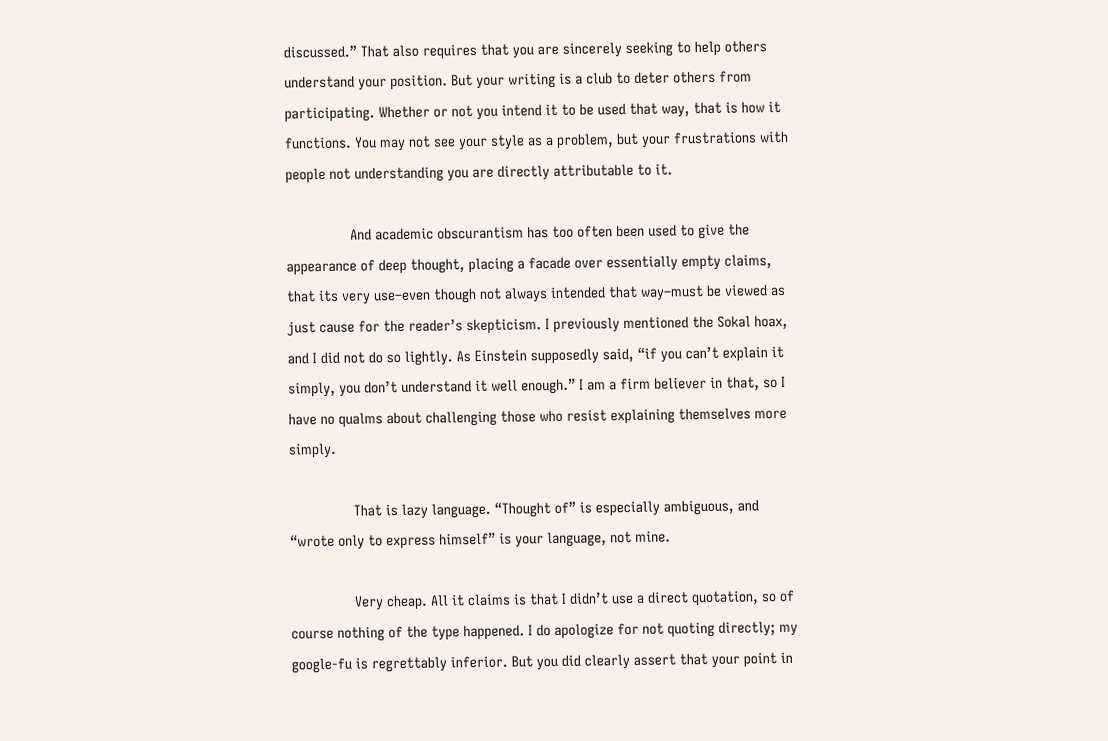discussed.” That also requires that you are sincerely seeking to help others understand your position. But your writing is a club to deter others from participating. Whether or not you intend it to be used that way, that is how it functions. You may not see your style as a problem, but your frustrations with people not understanding you are directly attributable to it.

                And academic obscurantism has too often been used to give the appearance of deep thought, placing a facade over essentially empty claims, that its very use–even though not always intended that way–must be viewed as just cause for the reader’s skepticism. I previously mentioned the Sokal hoax, and I did not do so lightly. As Einstein supposedly said, “if you can’t explain it simply, you don’t understand it well enough.” I am a firm believer in that, so I have no qualms about challenging those who resist explaining themselves more simply.

                That is lazy language. “Thought of” is especially ambiguous, and “wrote only to express himself” is your language, not mine.

                Very cheap. All it claims is that I didn’t use a direct quotation, so of course nothing of the type happened. I do apologize for not quoting directly; my google-fu is regrettably inferior. But you did clearly assert that your point in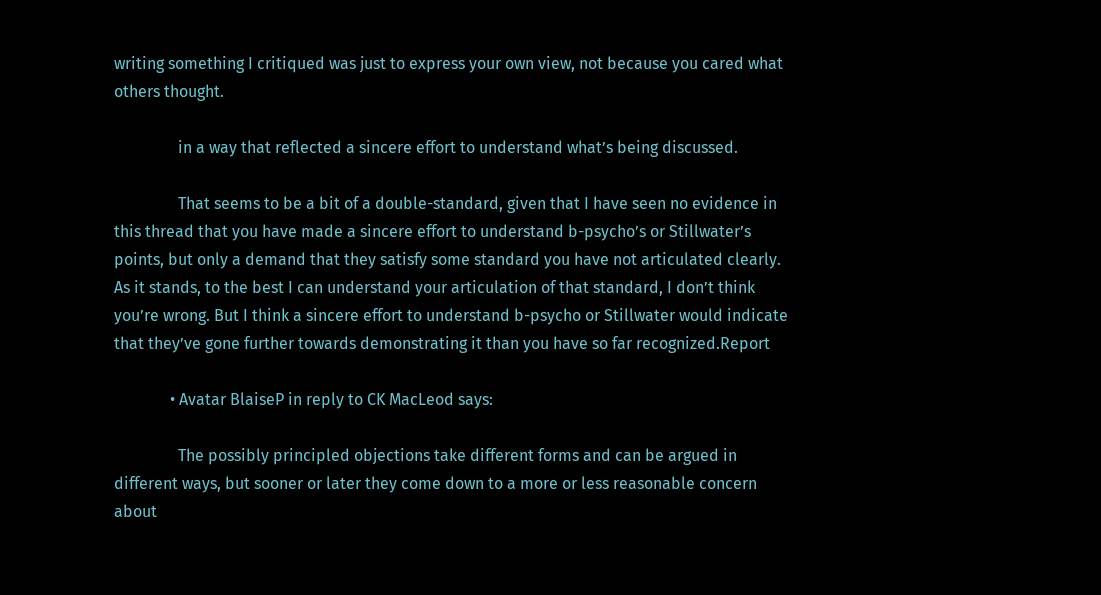writing something I critiqued was just to express your own view, not because you cared what others thought.

                in a way that reflected a sincere effort to understand what’s being discussed.

                That seems to be a bit of a double-standard, given that I have seen no evidence in this thread that you have made a sincere effort to understand b-psycho’s or Stillwater’s points, but only a demand that they satisfy some standard you have not articulated clearly. As it stands, to the best I can understand your articulation of that standard, I don’t think you’re wrong. But I think a sincere effort to understand b-psycho or Stillwater would indicate that they’ve gone further towards demonstrating it than you have so far recognized.Report

              • Avatar BlaiseP in reply to CK MacLeod says:

                The possibly principled objections take different forms and can be argued in different ways, but sooner or later they come down to a more or less reasonable concern about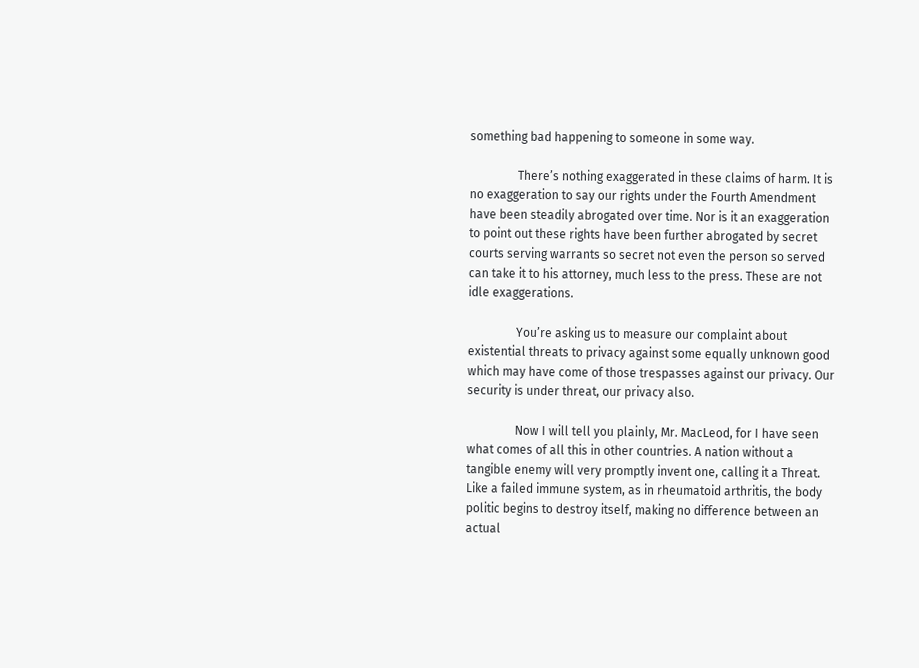something bad happening to someone in some way.

                There’s nothing exaggerated in these claims of harm. It is no exaggeration to say our rights under the Fourth Amendment have been steadily abrogated over time. Nor is it an exaggeration to point out these rights have been further abrogated by secret courts serving warrants so secret not even the person so served can take it to his attorney, much less to the press. These are not idle exaggerations.

                You’re asking us to measure our complaint about existential threats to privacy against some equally unknown good which may have come of those trespasses against our privacy. Our security is under threat, our privacy also.

                Now I will tell you plainly, Mr. MacLeod, for I have seen what comes of all this in other countries. A nation without a tangible enemy will very promptly invent one, calling it a Threat. Like a failed immune system, as in rheumatoid arthritis, the body politic begins to destroy itself, making no difference between an actual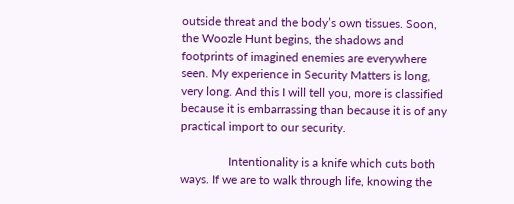outside threat and the body’s own tissues. Soon, the Woozle Hunt begins, the shadows and footprints of imagined enemies are everywhere seen. My experience in Security Matters is long, very long. And this I will tell you, more is classified because it is embarrassing than because it is of any practical import to our security.

                Intentionality is a knife which cuts both ways. If we are to walk through life, knowing the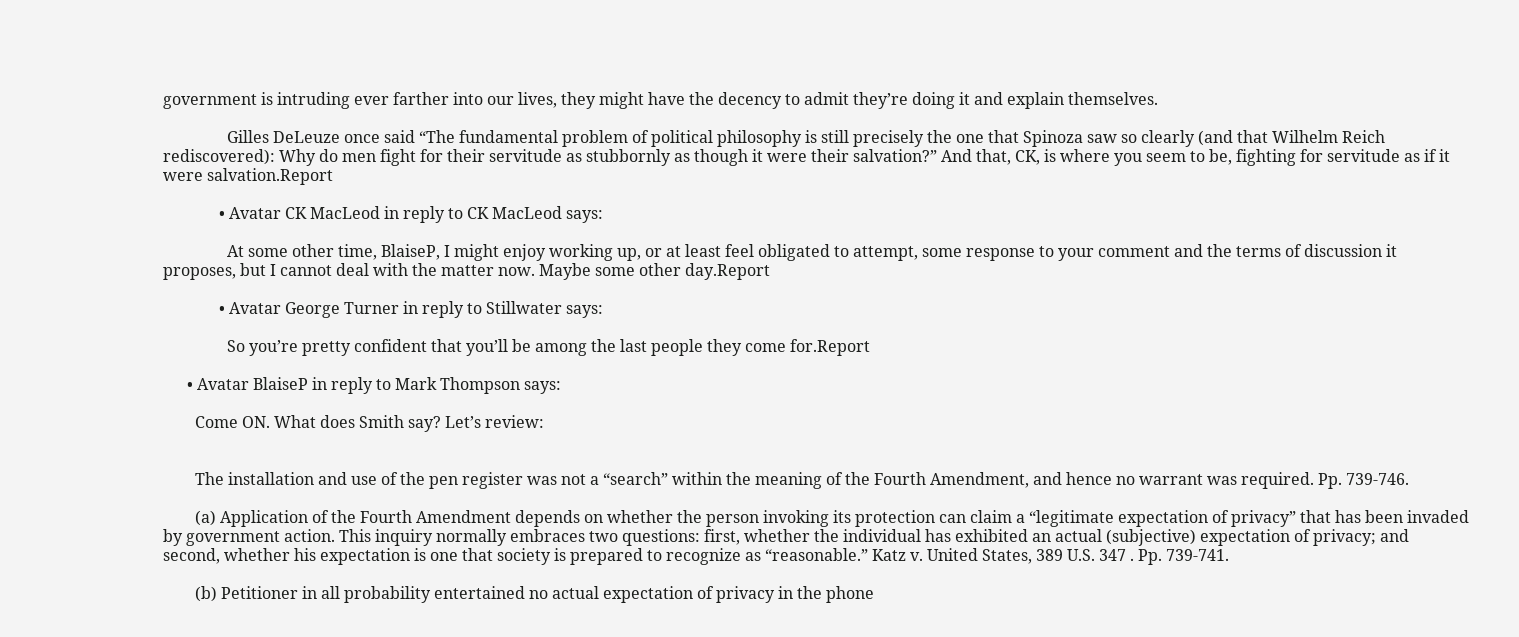government is intruding ever farther into our lives, they might have the decency to admit they’re doing it and explain themselves.

                Gilles DeLeuze once said “The fundamental problem of political philosophy is still precisely the one that Spinoza saw so clearly (and that Wilhelm Reich rediscovered): Why do men fight for their servitude as stubbornly as though it were their salvation?” And that, CK, is where you seem to be, fighting for servitude as if it were salvation.Report

              • Avatar CK MacLeod in reply to CK MacLeod says:

                At some other time, BlaiseP, I might enjoy working up, or at least feel obligated to attempt, some response to your comment and the terms of discussion it proposes, but I cannot deal with the matter now. Maybe some other day.Report

              • Avatar George Turner in reply to Stillwater says:

                So you’re pretty confident that you’ll be among the last people they come for.Report

      • Avatar BlaiseP in reply to Mark Thompson says:

        Come ON. What does Smith say? Let’s review:


        The installation and use of the pen register was not a “search” within the meaning of the Fourth Amendment, and hence no warrant was required. Pp. 739-746.

        (a) Application of the Fourth Amendment depends on whether the person invoking its protection can claim a “legitimate expectation of privacy” that has been invaded by government action. This inquiry normally embraces two questions: first, whether the individual has exhibited an actual (subjective) expectation of privacy; and second, whether his expectation is one that society is prepared to recognize as “reasonable.” Katz v. United States, 389 U.S. 347 . Pp. 739-741.

        (b) Petitioner in all probability entertained no actual expectation of privacy in the phone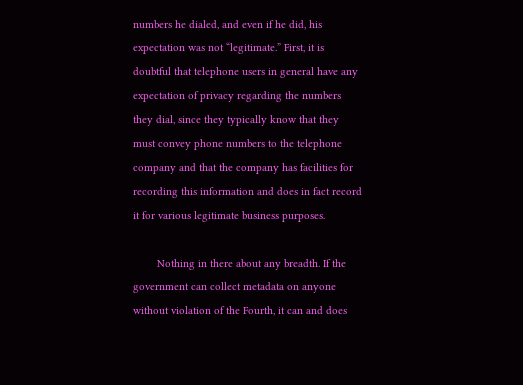numbers he dialed, and even if he did, his expectation was not “legitimate.” First, it is doubtful that telephone users in general have any expectation of privacy regarding the numbers they dial, since they typically know that they must convey phone numbers to the telephone company and that the company has facilities for recording this information and does in fact record it for various legitimate business purposes.

        Nothing in there about any breadth. If the government can collect metadata on anyone without violation of the Fourth, it can and does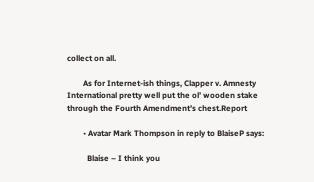collect on all.

        As for Internet-ish things, Clapper v. Amnesty International pretty well put the ol’ wooden stake through the Fourth Amendment’s chest.Report

        • Avatar Mark Thompson in reply to BlaiseP says:

          Blaise – I think you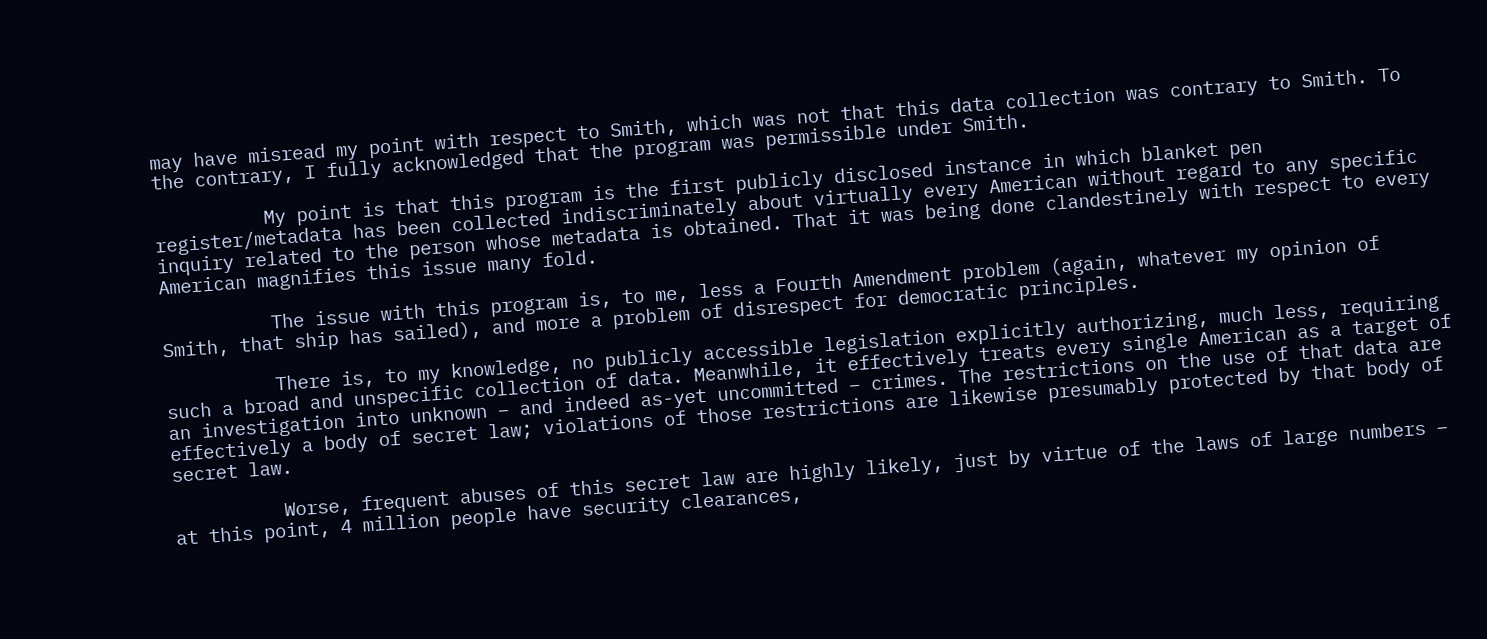may have misread my point with respect to Smith, which was not that this data collection was contrary to Smith. To the contrary, I fully acknowledged that the program was permissible under Smith.

          My point is that this program is the first publicly disclosed instance in which blanket pen register/metadata has been collected indiscriminately about virtually every American without regard to any specific inquiry related to the person whose metadata is obtained. That it was being done clandestinely with respect to every American magnifies this issue many fold.

          The issue with this program is, to me, less a Fourth Amendment problem (again, whatever my opinion of Smith, that ship has sailed), and more a problem of disrespect for democratic principles.

          There is, to my knowledge, no publicly accessible legislation explicitly authorizing, much less, requiring such a broad and unspecific collection of data. Meanwhile, it effectively treats every single American as a target of an investigation into unknown – and indeed as-yet uncommitted – crimes. The restrictions on the use of that data are effectively a body of secret law; violations of those restrictions are likewise presumably protected by that body of secret law.

          Worse, frequent abuses of this secret law are highly likely, just by virtue of the laws of large numbers – at this point, 4 million people have security clearances,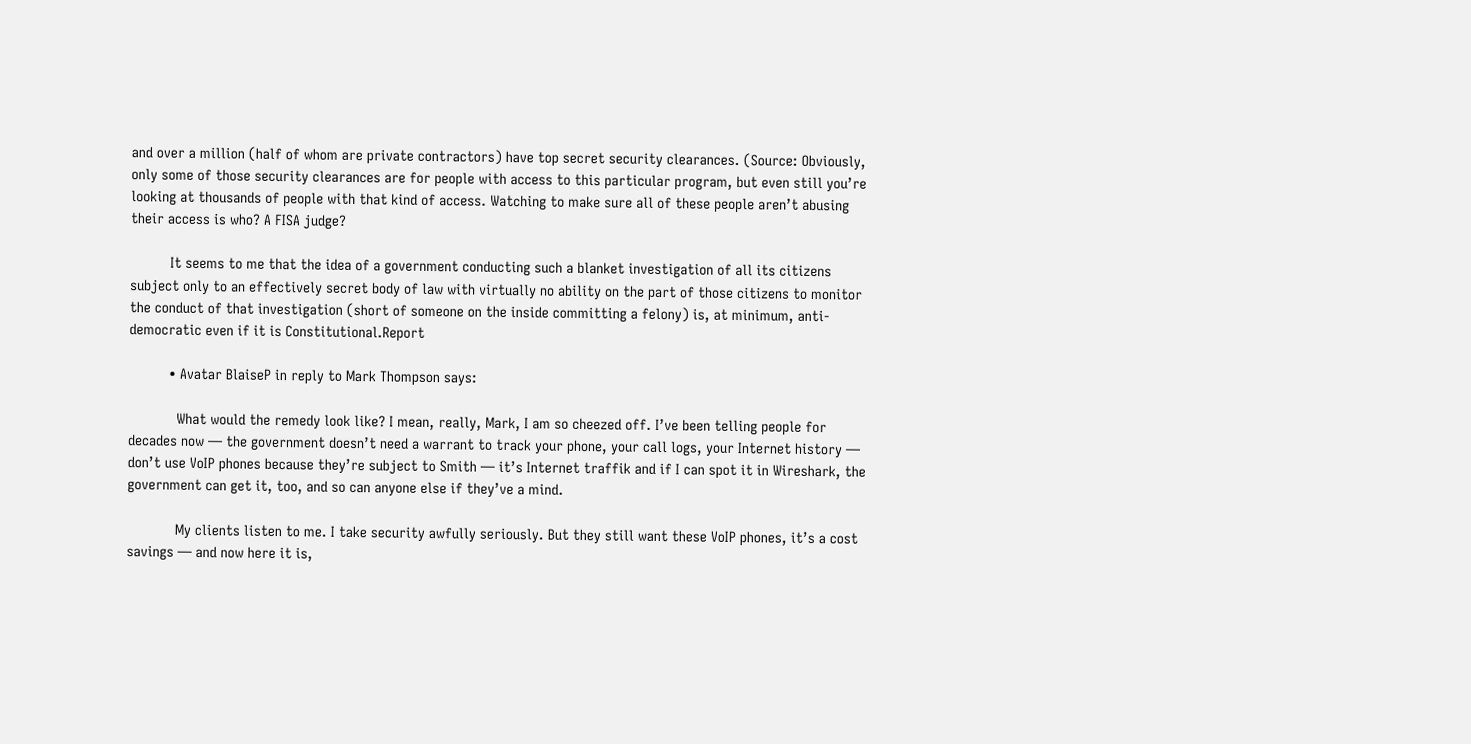and over a million (half of whom are private contractors) have top secret security clearances. (Source: Obviously, only some of those security clearances are for people with access to this particular program, but even still you’re looking at thousands of people with that kind of access. Watching to make sure all of these people aren’t abusing their access is who? A FISA judge?

          It seems to me that the idea of a government conducting such a blanket investigation of all its citizens subject only to an effectively secret body of law with virtually no ability on the part of those citizens to monitor the conduct of that investigation (short of someone on the inside committing a felony) is, at minimum, anti-democratic even if it is Constitutional.Report

          • Avatar BlaiseP in reply to Mark Thompson says:

            What would the remedy look like? I mean, really, Mark, I am so cheezed off. I’ve been telling people for decades now — the government doesn’t need a warrant to track your phone, your call logs, your Internet history — don’t use VoIP phones because they’re subject to Smith — it’s Internet traffik and if I can spot it in Wireshark, the government can get it, too, and so can anyone else if they’ve a mind.

            My clients listen to me. I take security awfully seriously. But they still want these VoIP phones, it’s a cost savings — and now here it is,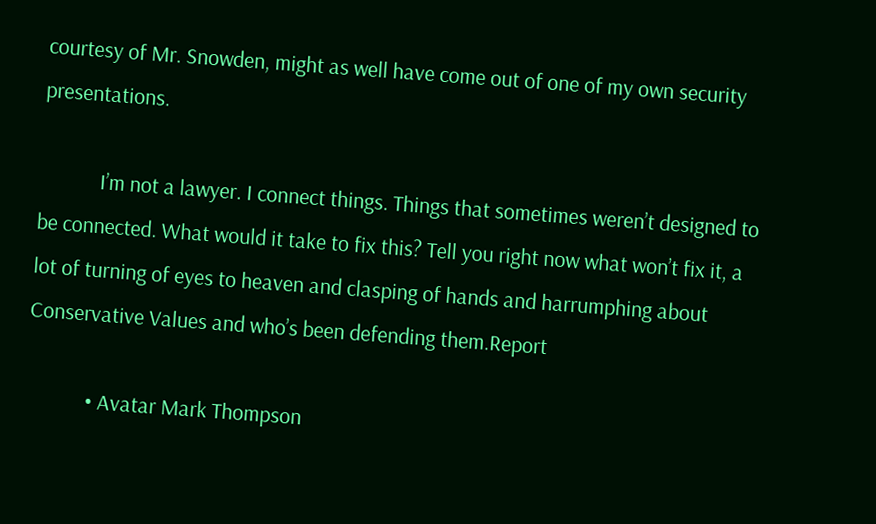courtesy of Mr. Snowden, might as well have come out of one of my own security presentations.

            I’m not a lawyer. I connect things. Things that sometimes weren’t designed to be connected. What would it take to fix this? Tell you right now what won’t fix it, a lot of turning of eyes to heaven and clasping of hands and harrumphing about Conservative Values and who’s been defending them.Report

            • Avatar Mark Thompson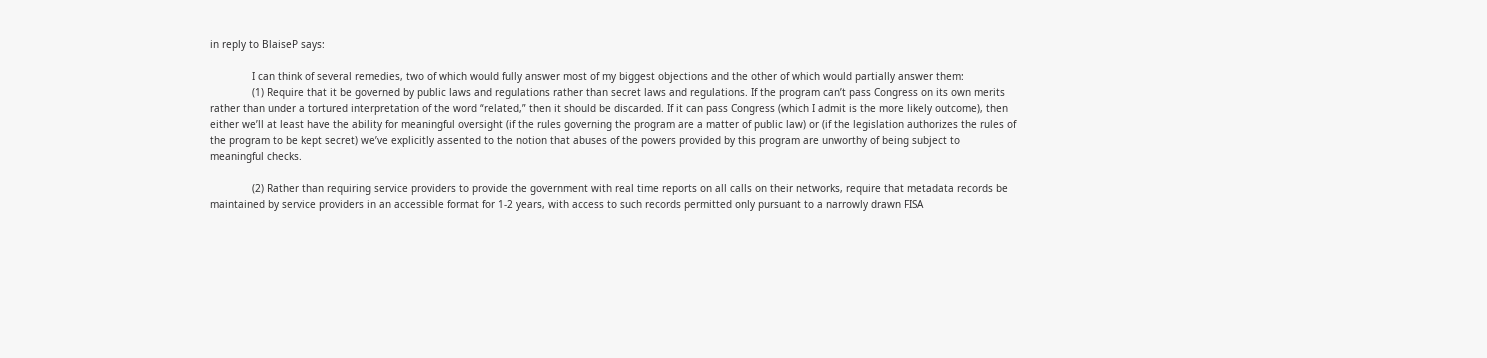in reply to BlaiseP says:

              I can think of several remedies, two of which would fully answer most of my biggest objections and the other of which would partially answer them:
              (1) Require that it be governed by public laws and regulations rather than secret laws and regulations. If the program can’t pass Congress on its own merits rather than under a tortured interpretation of the word “related,” then it should be discarded. If it can pass Congress (which I admit is the more likely outcome), then either we’ll at least have the ability for meaningful oversight (if the rules governing the program are a matter of public law) or (if the legislation authorizes the rules of the program to be kept secret) we’ve explicitly assented to the notion that abuses of the powers provided by this program are unworthy of being subject to meaningful checks.

              (2) Rather than requiring service providers to provide the government with real time reports on all calls on their networks, require that metadata records be maintained by service providers in an accessible format for 1-2 years, with access to such records permitted only pursuant to a narrowly drawn FISA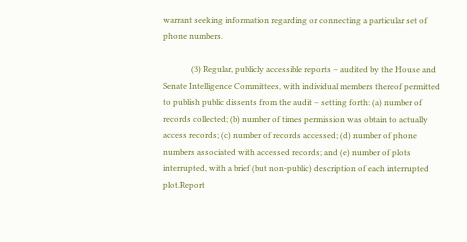warrant seeking information regarding or connecting a particular set of phone numbers.

              (3) Regular, publicly accessible reports – audited by the House and Senate Intelligence Committees, with individual members thereof permitted to publish public dissents from the audit – setting forth: (a) number of records collected; (b) number of times permission was obtain to actually access records; (c) number of records accessed; (d) number of phone numbers associated with accessed records; and (e) number of plots interrupted, with a brief (but non-public) description of each interrupted plot.Report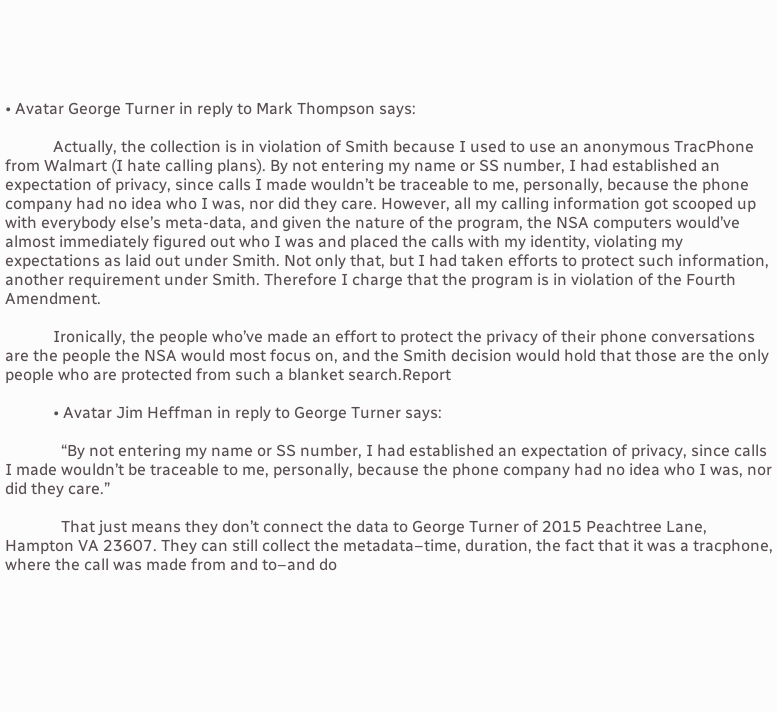• Avatar George Turner in reply to Mark Thompson says:

            Actually, the collection is in violation of Smith because I used to use an anonymous TracPhone from Walmart (I hate calling plans). By not entering my name or SS number, I had established an expectation of privacy, since calls I made wouldn’t be traceable to me, personally, because the phone company had no idea who I was, nor did they care. However, all my calling information got scooped up with everybody else’s meta-data, and given the nature of the program, the NSA computers would’ve almost immediately figured out who I was and placed the calls with my identity, violating my expectations as laid out under Smith. Not only that, but I had taken efforts to protect such information, another requirement under Smith. Therefore I charge that the program is in violation of the Fourth Amendment.

            Ironically, the people who’ve made an effort to protect the privacy of their phone conversations are the people the NSA would most focus on, and the Smith decision would hold that those are the only people who are protected from such a blanket search.Report

            • Avatar Jim Heffman in reply to George Turner says:

              “By not entering my name or SS number, I had established an expectation of privacy, since calls I made wouldn’t be traceable to me, personally, because the phone company had no idea who I was, nor did they care.”

              That just means they don’t connect the data to George Turner of 2015 Peachtree Lane, Hampton VA 23607. They can still collect the metadata–time, duration, the fact that it was a tracphone, where the call was made from and to–and do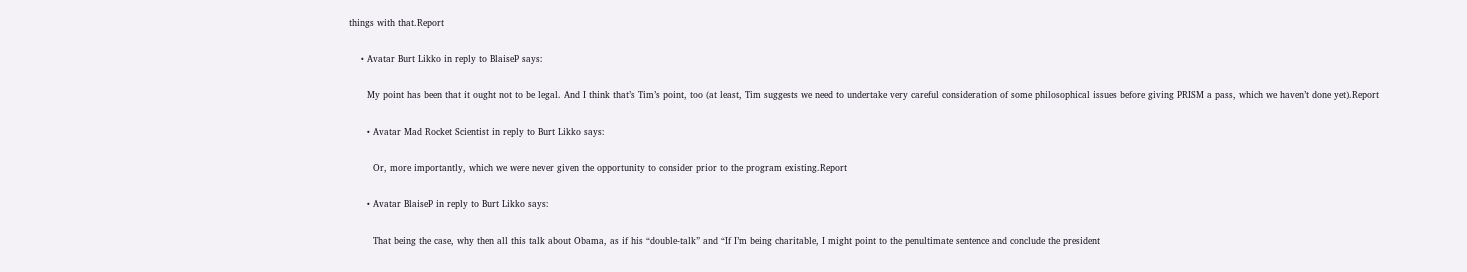things with that.Report

    • Avatar Burt Likko in reply to BlaiseP says:

      My point has been that it ought not to be legal. And I think that’s Tim’s point, too (at least, Tim suggests we need to undertake very careful consideration of some philosophical issues before giving PRISM a pass, which we haven’t done yet).Report

      • Avatar Mad Rocket Scientist in reply to Burt Likko says:

        Or, more importantly, which we were never given the opportunity to consider prior to the program existing.Report

      • Avatar BlaiseP in reply to Burt Likko says:

        That being the case, why then all this talk about Obama, as if his “double-talk” and “If I’m being charitable, I might point to the penultimate sentence and conclude the president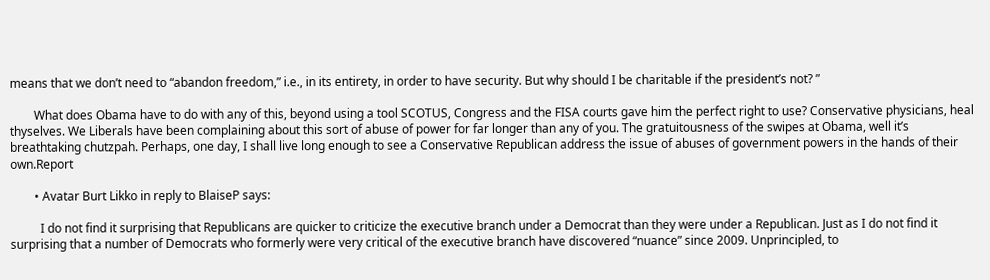means that we don’t need to “abandon freedom,” i.e., in its entirety, in order to have security. But why should I be charitable if the president’s not? ”

        What does Obama have to do with any of this, beyond using a tool SCOTUS, Congress and the FISA courts gave him the perfect right to use? Conservative physicians, heal thyselves. We Liberals have been complaining about this sort of abuse of power for far longer than any of you. The gratuitousness of the swipes at Obama, well it’s breathtaking chutzpah. Perhaps, one day, I shall live long enough to see a Conservative Republican address the issue of abuses of government powers in the hands of their own.Report

        • Avatar Burt Likko in reply to BlaiseP says:

          I do not find it surprising that Republicans are quicker to criticize the executive branch under a Democrat than they were under a Republican. Just as I do not find it surprising that a number of Democrats who formerly were very critical of the executive branch have discovered “nuance” since 2009. Unprincipled, to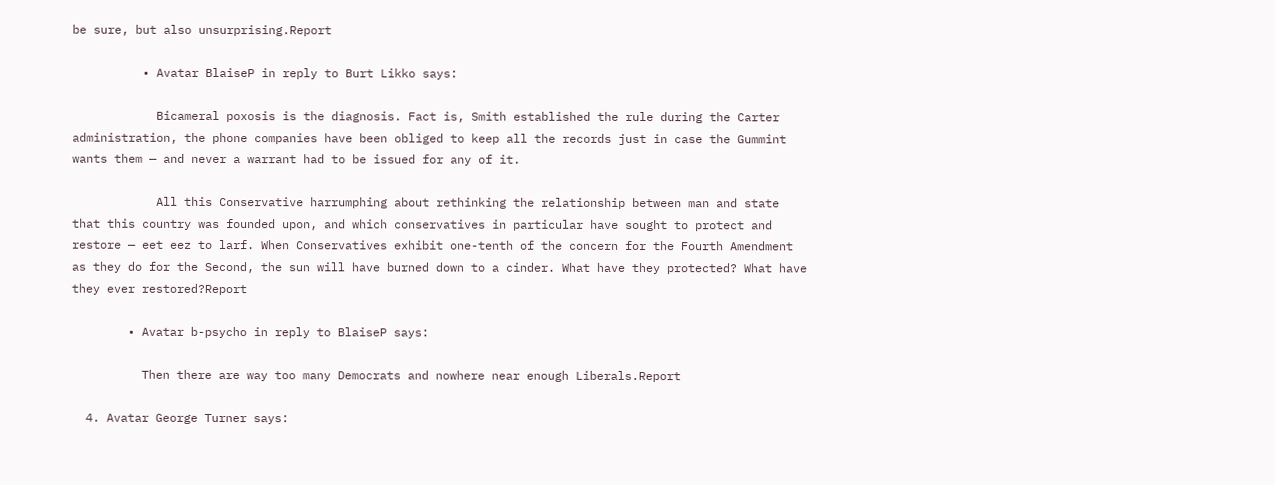be sure, but also unsurprising.Report

          • Avatar BlaiseP in reply to Burt Likko says:

            Bicameral poxosis is the diagnosis. Fact is, Smith established the rule during the Carter administration, the phone companies have been obliged to keep all the records just in case the Gummint wants them — and never a warrant had to be issued for any of it.

            All this Conservative harrumphing about rethinking the relationship between man and state that this country was founded upon, and which conservatives in particular have sought to protect and restore — eet eez to larf. When Conservatives exhibit one-tenth of the concern for the Fourth Amendment as they do for the Second, the sun will have burned down to a cinder. What have they protected? What have they ever restored?Report

        • Avatar b-psycho in reply to BlaiseP says:

          Then there are way too many Democrats and nowhere near enough Liberals.Report

  4. Avatar George Turner says: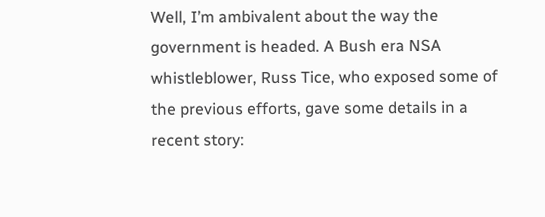Well, I’m ambivalent about the way the government is headed. A Bush era NSA whistleblower, Russ Tice, who exposed some of the previous efforts, gave some details in a recent story: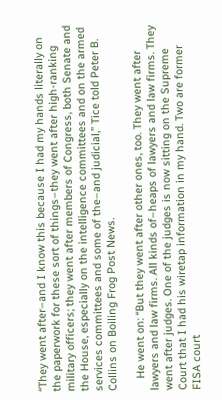“They went after–and I know this because I had my hands literally on the paperwork for these sort of things–they went after high-ranking military officers; they went after members of Congress, both Senate and the House, especially on the intelligence committees and on the armed services committees and some of the–and judicial,” Tice told Peter B. Collins on Boiling Frog Post News.

    He went on: “But they went after other ones, too. They went after lawyers and law firms. All kinds of–heaps of lawyers and law firms. They went after judges. One of the judges is now sitting on the Supreme Court that I had his wiretap information in my hand. Two are former FISA court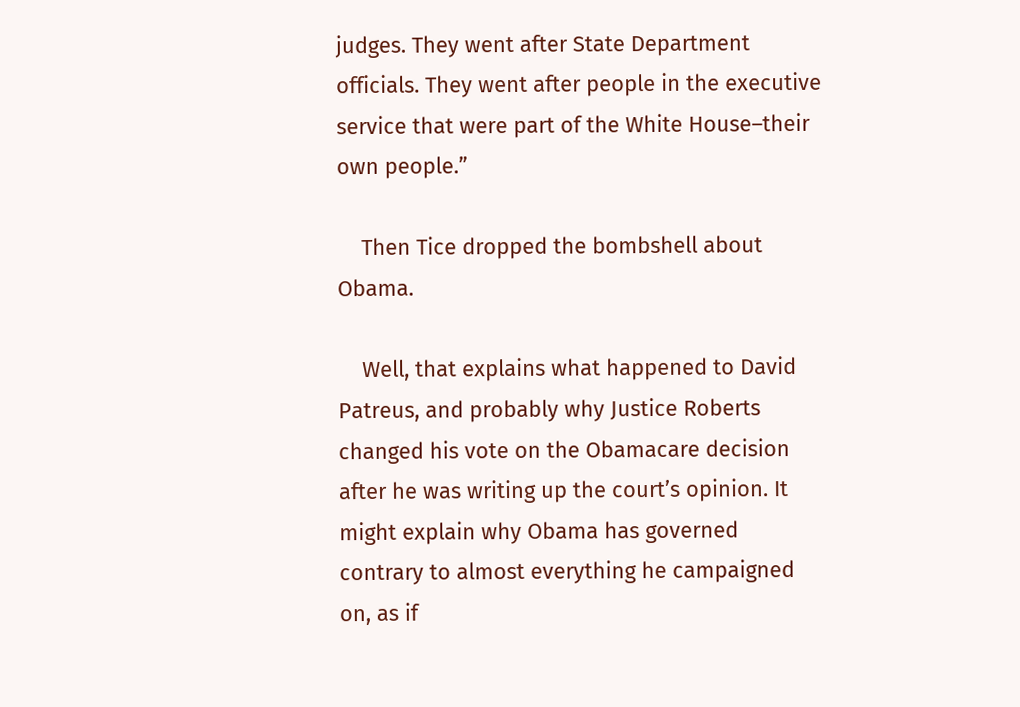judges. They went after State Department officials. They went after people in the executive service that were part of the White House–their own people.”

    Then Tice dropped the bombshell about Obama.

    Well, that explains what happened to David Patreus, and probably why Justice Roberts changed his vote on the Obamacare decision after he was writing up the court’s opinion. It might explain why Obama has governed contrary to almost everything he campaigned on, as if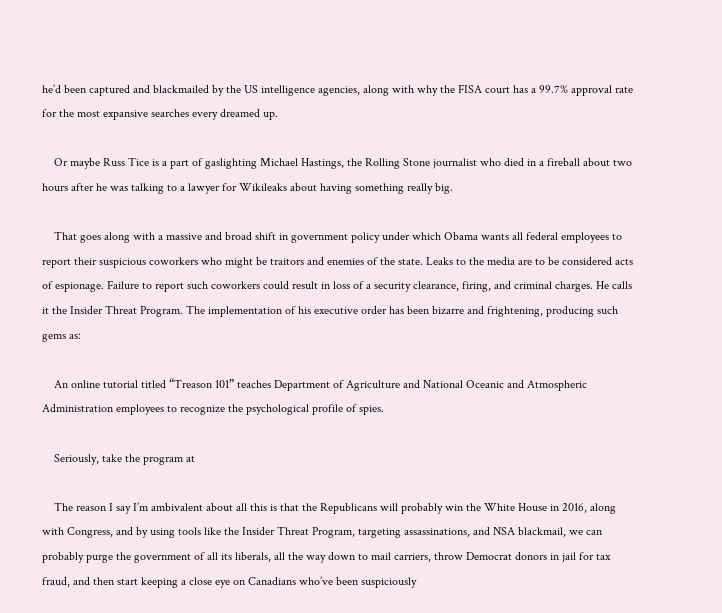he’d been captured and blackmailed by the US intelligence agencies, along with why the FISA court has a 99.7% approval rate for the most expansive searches every dreamed up.

    Or maybe Russ Tice is a part of gaslighting Michael Hastings, the Rolling Stone journalist who died in a fireball about two hours after he was talking to a lawyer for Wikileaks about having something really big.

    That goes along with a massive and broad shift in government policy under which Obama wants all federal employees to report their suspicious coworkers who might be traitors and enemies of the state. Leaks to the media are to be considered acts of espionage. Failure to report such coworkers could result in loss of a security clearance, firing, and criminal charges. He calls it the Insider Threat Program. The implementation of his executive order has been bizarre and frightening, producing such gems as:

    An online tutorial titled “Treason 101” teaches Department of Agriculture and National Oceanic and Atmospheric Administration employees to recognize the psychological profile of spies.

    Seriously, take the program at

    The reason I say I’m ambivalent about all this is that the Republicans will probably win the White House in 2016, along with Congress, and by using tools like the Insider Threat Program, targeting assassinations, and NSA blackmail, we can probably purge the government of all its liberals, all the way down to mail carriers, throw Democrat donors in jail for tax fraud, and then start keeping a close eye on Canadians who’ve been suspiciously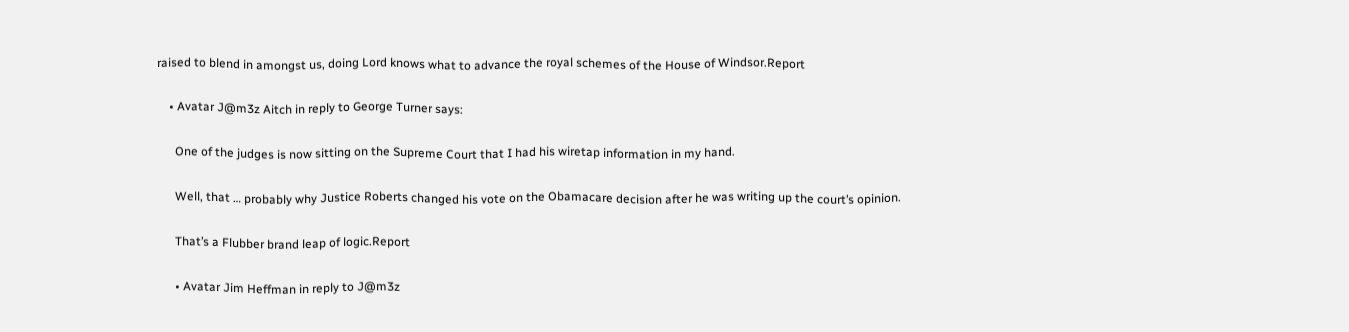raised to blend in amongst us, doing Lord knows what to advance the royal schemes of the House of Windsor.Report

    • Avatar J@m3z Aitch in reply to George Turner says:

      One of the judges is now sitting on the Supreme Court that I had his wiretap information in my hand.

      Well, that … probably why Justice Roberts changed his vote on the Obamacare decision after he was writing up the court’s opinion.

      That’s a Flubber brand leap of logic.Report

      • Avatar Jim Heffman in reply to J@m3z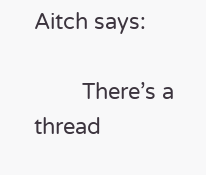Aitch says:

        There’s a thread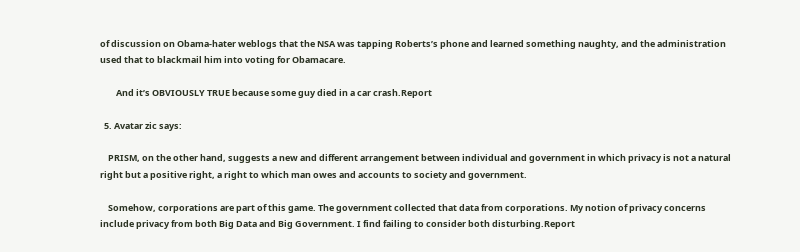of discussion on Obama-hater weblogs that the NSA was tapping Roberts’s phone and learned something naughty, and the administration used that to blackmail him into voting for Obamacare.

        And it’s OBVIOUSLY TRUE because some guy died in a car crash.Report

  5. Avatar zic says:

    PRISM, on the other hand, suggests a new and different arrangement between individual and government in which privacy is not a natural right but a positive right, a right to which man owes and accounts to society and government.

    Somehow, corporations are part of this game. The government collected that data from corporations. My notion of privacy concerns include privacy from both Big Data and Big Government. I find failing to consider both disturbing.Report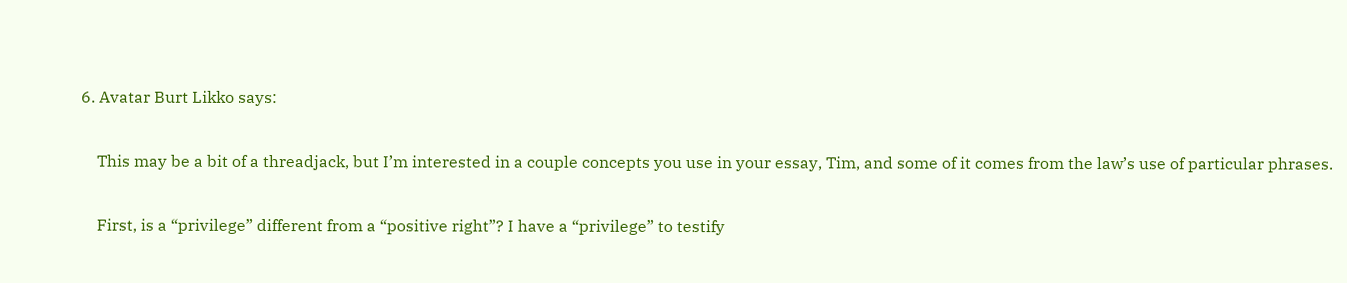6. Avatar Burt Likko says:

    This may be a bit of a threadjack, but I’m interested in a couple concepts you use in your essay, Tim, and some of it comes from the law’s use of particular phrases.

    First, is a “privilege” different from a “positive right”? I have a “privilege” to testify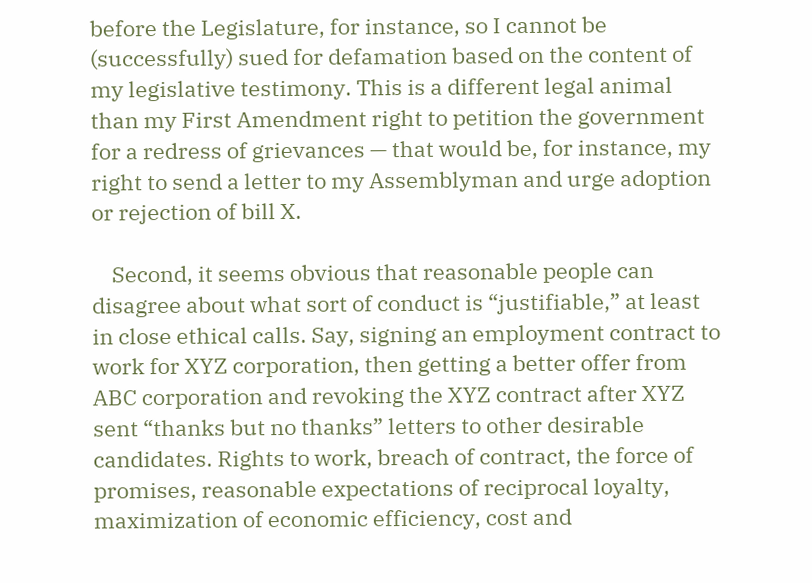before the Legislature, for instance, so I cannot be (successfully) sued for defamation based on the content of my legislative testimony. This is a different legal animal than my First Amendment right to petition the government for a redress of grievances — that would be, for instance, my right to send a letter to my Assemblyman and urge adoption or rejection of bill X.

    Second, it seems obvious that reasonable people can disagree about what sort of conduct is “justifiable,” at least in close ethical calls. Say, signing an employment contract to work for XYZ corporation, then getting a better offer from ABC corporation and revoking the XYZ contract after XYZ sent “thanks but no thanks” letters to other desirable candidates. Rights to work, breach of contract, the force of promises, reasonable expectations of reciprocal loyalty, maximization of economic efficiency, cost and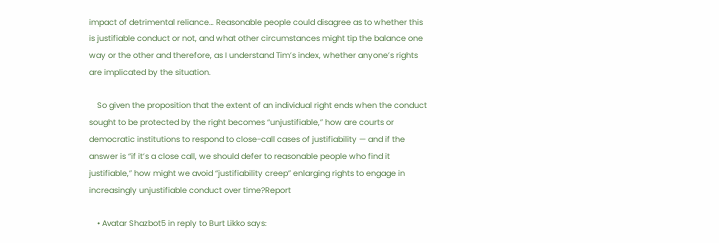impact of detrimental reliance… Reasonable people could disagree as to whether this is justifiable conduct or not, and what other circumstances might tip the balance one way or the other and therefore, as I understand Tim’s index, whether anyone’s rights are implicated by the situation.

    So given the proposition that the extent of an individual right ends when the conduct sought to be protected by the right becomes “unjustifiable,” how are courts or democratic institutions to respond to close-call cases of justifiability — and if the answer is “if it’s a close call, we should defer to reasonable people who find it justifiable,” how might we avoid “justifiability creep” enlarging rights to engage in increasingly unjustifiable conduct over time?Report

    • Avatar Shazbot5 in reply to Burt Likko says: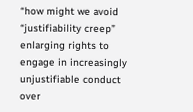“how might we avoid “justifiability creep” enlarging rights to engage in increasingly unjustifiable conduct over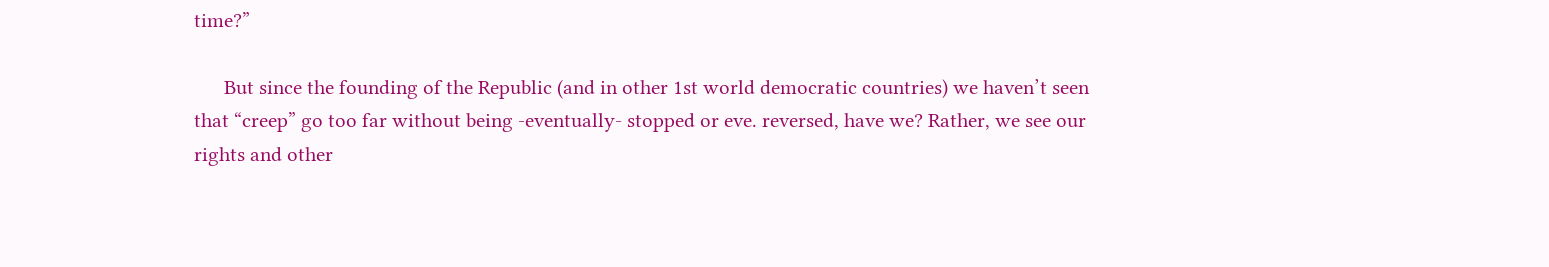time?”

      But since the founding of the Republic (and in other 1st world democratic countries) we haven’t seen that “creep” go too far without being -eventually- stopped or eve. reversed, have we? Rather, we see our rights and other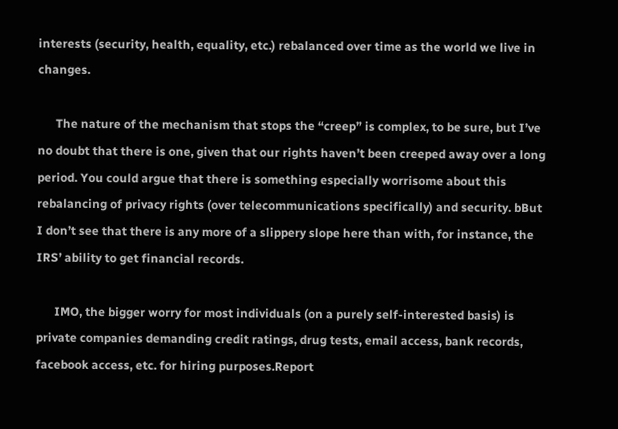interests (security, health, equality, etc.) rebalanced over time as the world we live in changes.

      The nature of the mechanism that stops the “creep” is complex, to be sure, but I’ve no doubt that there is one, given that our rights haven’t been creeped away over a long period. You could argue that there is something especially worrisome about this rebalancing of privacy rights (over telecommunications specifically) and security. bBut I don’t see that there is any more of a slippery slope here than with, for instance, the IRS’ ability to get financial records.

      IMO, the bigger worry for most individuals (on a purely self-interested basis) is private companies demanding credit ratings, drug tests, email access, bank records, facebook access, etc. for hiring purposes.Report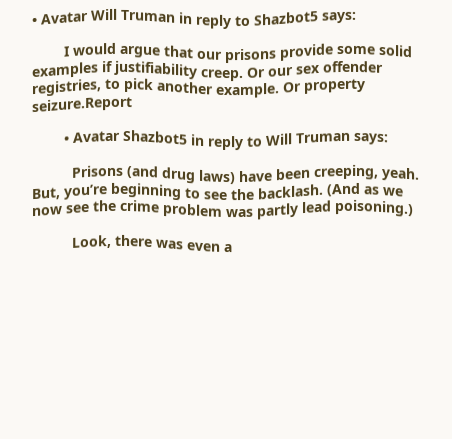• Avatar Will Truman in reply to Shazbot5 says:

        I would argue that our prisons provide some solid examples if justifiability creep. Or our sex offender registries, to pick another example. Or property seizure.Report

        • Avatar Shazbot5 in reply to Will Truman says:

          Prisons (and drug laws) have been creeping, yeah. But, you’re beginning to see the backlash. (And as we now see the crime problem was partly lead poisoning.)

          Look, there was even a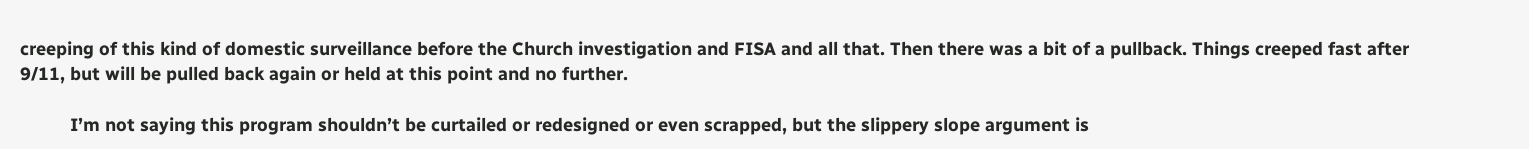creeping of this kind of domestic surveillance before the Church investigation and FISA and all that. Then there was a bit of a pullback. Things creeped fast after 9/11, but will be pulled back again or held at this point and no further.

          I’m not saying this program shouldn’t be curtailed or redesigned or even scrapped, but the slippery slope argument is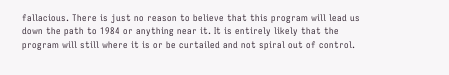fallacious. There is just no reason to believe that this program will lead us down the path to 1984 or anything near it. It is entirely likely that the program will still where it is or be curtailed and not spiral out of control.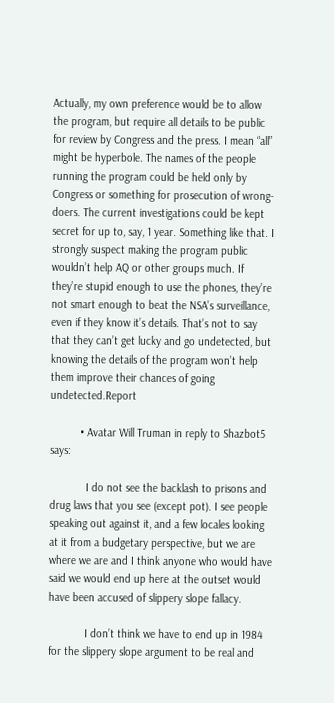Actually, my own preference would be to allow the program, but require all details to be public for review by Congress and the press. I mean “all” might be hyperbole. The names of the people running the program could be held only by Congress or something for prosecution of wrong-doers. The current investigations could be kept secret for up to, say, 1 year. Something like that. I strongly suspect making the program public wouldn’t help AQ or other groups much. If they’re stupid enough to use the phones, they’re not smart enough to beat the NSA’s surveillance, even if they know it’s details. That’s not to say that they can’t get lucky and go undetected, but knowing the details of the program won’t help them improve their chances of going undetected.Report

          • Avatar Will Truman in reply to Shazbot5 says:

            I do not see the backlash to prisons and drug laws that you see (except pot). I see people speaking out against it, and a few locales looking at it from a budgetary perspective, but we are where we are and I think anyone who would have said we would end up here at the outset would have been accused of slippery slope fallacy.

            I don’t think we have to end up in 1984 for the slippery slope argument to be real and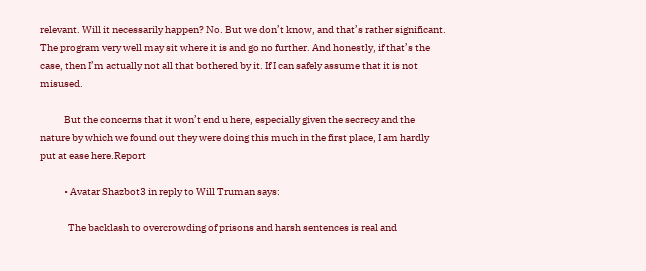relevant. Will it necessarily happen? No. But we don’t know, and that’s rather significant. The program very well may sit where it is and go no further. And honestly, if that’s the case, then I’m actually not all that bothered by it. If I can safely assume that it is not misused.

            But the concerns that it won’t end u here, especially given the secrecy and the nature by which we found out they were doing this much in the first place, I am hardly put at ease here.Report

            • Avatar Shazbot3 in reply to Will Truman says:

              The backlash to overcrowding of prisons and harsh sentences is real and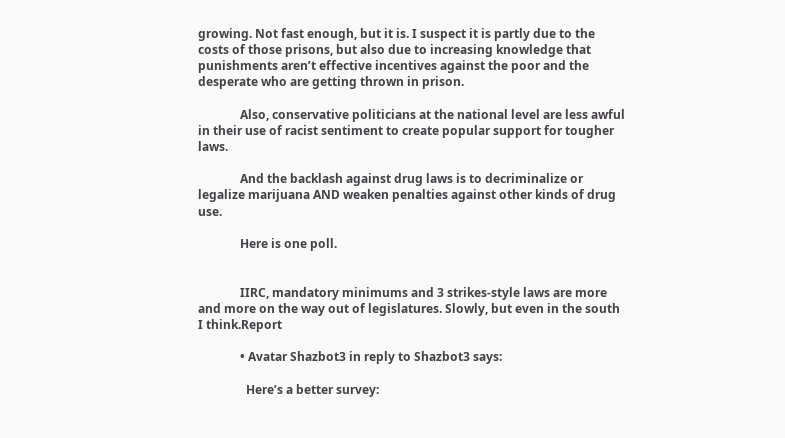growing. Not fast enough, but it is. I suspect it is partly due to the costs of those prisons, but also due to increasing knowledge that punishments aren’t effective incentives against the poor and the desperate who are getting thrown in prison.

              Also, conservative politicians at the national level are less awful in their use of racist sentiment to create popular support for tougher laws.

              And the backlash against drug laws is to decriminalize or legalize marijuana AND weaken penalties against other kinds of drug use.

              Here is one poll.


              IIRC, mandatory minimums and 3 strikes-style laws are more and more on the way out of legislatures. Slowly, but even in the south I think.Report

              • Avatar Shazbot3 in reply to Shazbot3 says:

                Here’s a better survey: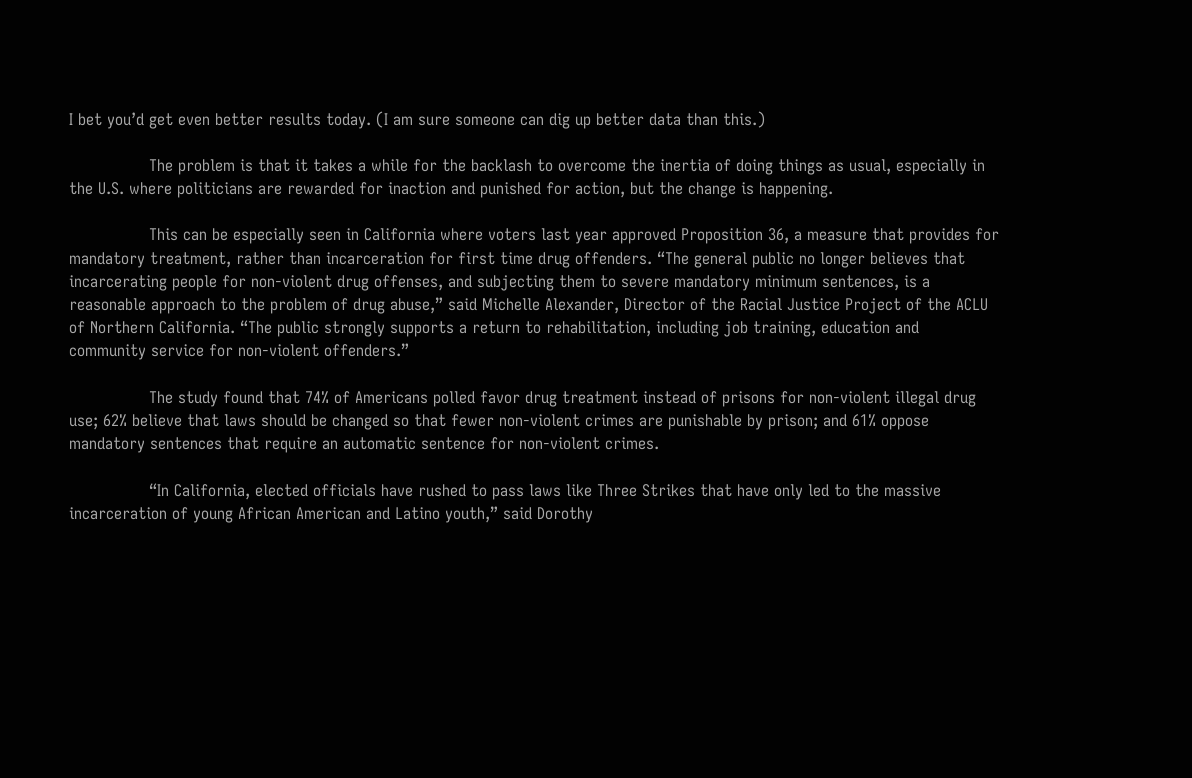I bet you’d get even better results today. (I am sure someone can dig up better data than this.)

                The problem is that it takes a while for the backlash to overcome the inertia of doing things as usual, especially in the U.S. where politicians are rewarded for inaction and punished for action, but the change is happening.

                This can be especially seen in California where voters last year approved Proposition 36, a measure that provides for mandatory treatment, rather than incarceration for first time drug offenders. “The general public no longer believes that incarcerating people for non-violent drug offenses, and subjecting them to severe mandatory minimum sentences, is a reasonable approach to the problem of drug abuse,” said Michelle Alexander, Director of the Racial Justice Project of the ACLU of Northern California. “The public strongly supports a return to rehabilitation, including job training, education and community service for non-violent offenders.”

                The study found that 74% of Americans polled favor drug treatment instead of prisons for non-violent illegal drug use; 62% believe that laws should be changed so that fewer non-violent crimes are punishable by prison; and 61% oppose mandatory sentences that require an automatic sentence for non-violent crimes.

                “In California, elected officials have rushed to pass laws like Three Strikes that have only led to the massive incarceration of young African American and Latino youth,” said Dorothy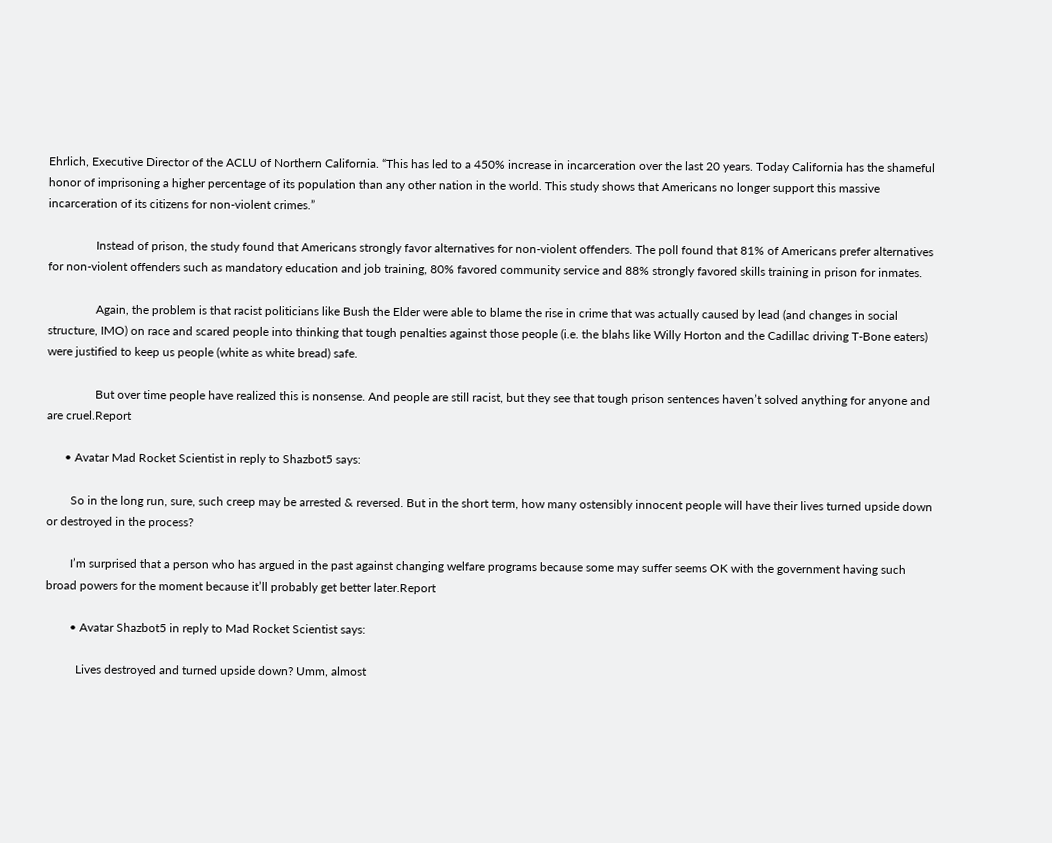Ehrlich, Executive Director of the ACLU of Northern California. “This has led to a 450% increase in incarceration over the last 20 years. Today California has the shameful honor of imprisoning a higher percentage of its population than any other nation in the world. This study shows that Americans no longer support this massive incarceration of its citizens for non-violent crimes.”

                Instead of prison, the study found that Americans strongly favor alternatives for non-violent offenders. The poll found that 81% of Americans prefer alternatives for non-violent offenders such as mandatory education and job training, 80% favored community service and 88% strongly favored skills training in prison for inmates.

                Again, the problem is that racist politicians like Bush the Elder were able to blame the rise in crime that was actually caused by lead (and changes in social structure, IMO) on race and scared people into thinking that tough penalties against those people (i.e. the blahs like Willy Horton and the Cadillac driving T-Bone eaters) were justified to keep us people (white as white bread) safe.

                But over time people have realized this is nonsense. And people are still racist, but they see that tough prison sentences haven’t solved anything for anyone and are cruel.Report

      • Avatar Mad Rocket Scientist in reply to Shazbot5 says:

        So in the long run, sure, such creep may be arrested & reversed. But in the short term, how many ostensibly innocent people will have their lives turned upside down or destroyed in the process?

        I’m surprised that a person who has argued in the past against changing welfare programs because some may suffer seems OK with the government having such broad powers for the moment because it’ll probably get better later.Report

        • Avatar Shazbot5 in reply to Mad Rocket Scientist says:

          Lives destroyed and turned upside down? Umm, almost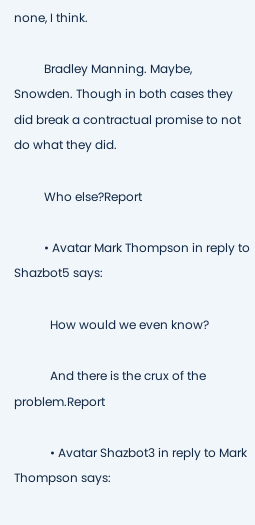none, I think.

          Bradley Manning. Maybe, Snowden. Though in both cases they did break a contractual promise to not do what they did.

          Who else?Report

          • Avatar Mark Thompson in reply to Shazbot5 says:

            How would we even know?

            And there is the crux of the problem.Report

            • Avatar Shazbot3 in reply to Mark Thompson says: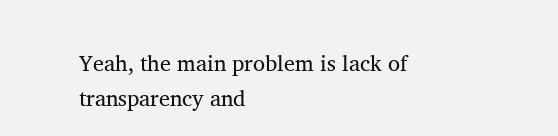Yeah, the main problem is lack of transparency and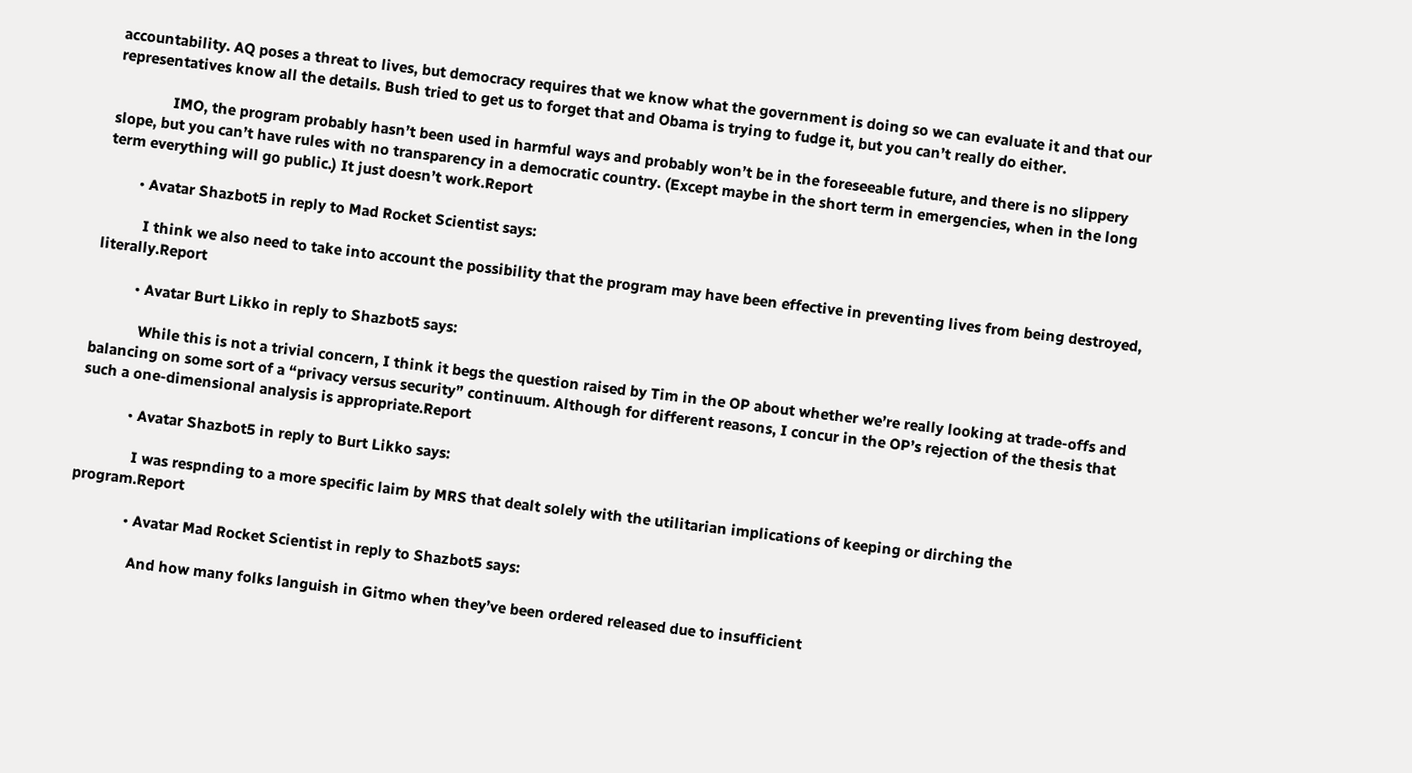accountability. AQ poses a threat to lives, but democracy requires that we know what the government is doing so we can evaluate it and that our representatives know all the details. Bush tried to get us to forget that and Obama is trying to fudge it, but you can’t really do either.

              IMO, the program probably hasn’t been used in harmful ways and probably won’t be in the foreseeable future, and there is no slippery slope, but you can’t have rules with no transparency in a democratic country. (Except maybe in the short term in emergencies, when in the long term everything will go public.) It just doesn’t work.Report

        • Avatar Shazbot5 in reply to Mad Rocket Scientist says:

          I think we also need to take into account the possibility that the program may have been effective in preventing lives from being destroyed, literally.Report

          • Avatar Burt Likko in reply to Shazbot5 says:

            While this is not a trivial concern, I think it begs the question raised by Tim in the OP about whether we’re really looking at trade-offs and balancing on some sort of a “privacy versus security” continuum. Although for different reasons, I concur in the OP’s rejection of the thesis that such a one-dimensional analysis is appropriate.Report

            • Avatar Shazbot5 in reply to Burt Likko says:

              I was respnding to a more specific laim by MRS that dealt solely with the utilitarian implications of keeping or dirching the program.Report

              • Avatar Mad Rocket Scientist in reply to Shazbot5 says:

                And how many folks languish in Gitmo when they’ve been ordered released due to insufficient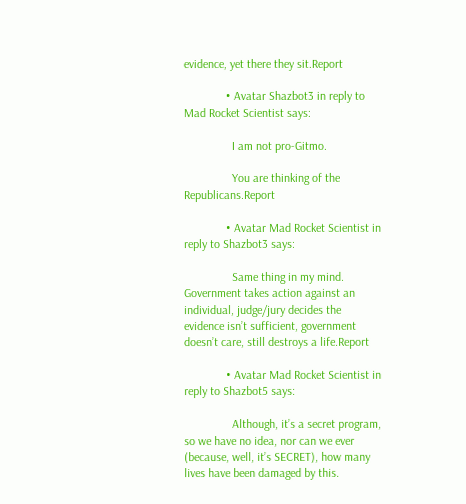evidence, yet there they sit.Report

              • Avatar Shazbot3 in reply to Mad Rocket Scientist says:

                I am not pro-Gitmo.

                You are thinking of the Republicans.Report

              • Avatar Mad Rocket Scientist in reply to Shazbot3 says:

                Same thing in my mind. Government takes action against an individual, judge/jury decides the evidence isn’t sufficient, government doesn’t care, still destroys a life.Report

              • Avatar Mad Rocket Scientist in reply to Shazbot5 says:

                Although, it’s a secret program, so we have no idea, nor can we ever (because, well, it’s SECRET), how many lives have been damaged by this.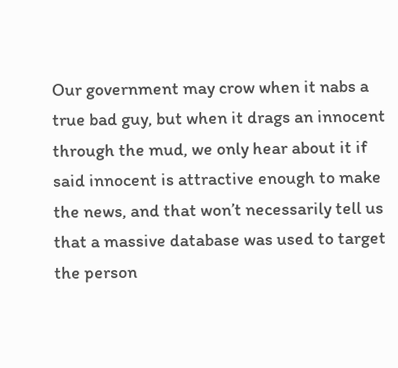Our government may crow when it nabs a true bad guy, but when it drags an innocent through the mud, we only hear about it if said innocent is attractive enough to make the news, and that won’t necessarily tell us that a massive database was used to target the person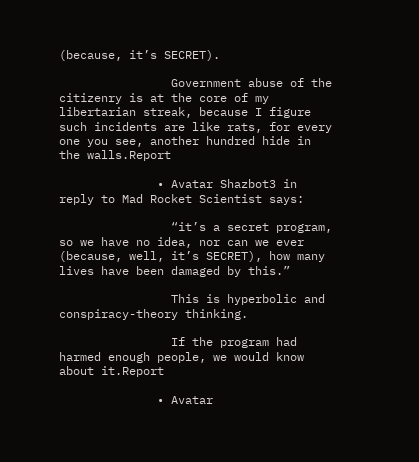(because, it’s SECRET).

                Government abuse of the citizenry is at the core of my libertarian streak, because I figure such incidents are like rats, for every one you see, another hundred hide in the walls.Report

              • Avatar Shazbot3 in reply to Mad Rocket Scientist says:

                “it’s a secret program, so we have no idea, nor can we ever (because, well, it’s SECRET), how many lives have been damaged by this.”

                This is hyperbolic and conspiracy-theory thinking.

                If the program had harmed enough people, we would know about it.Report

              • Avatar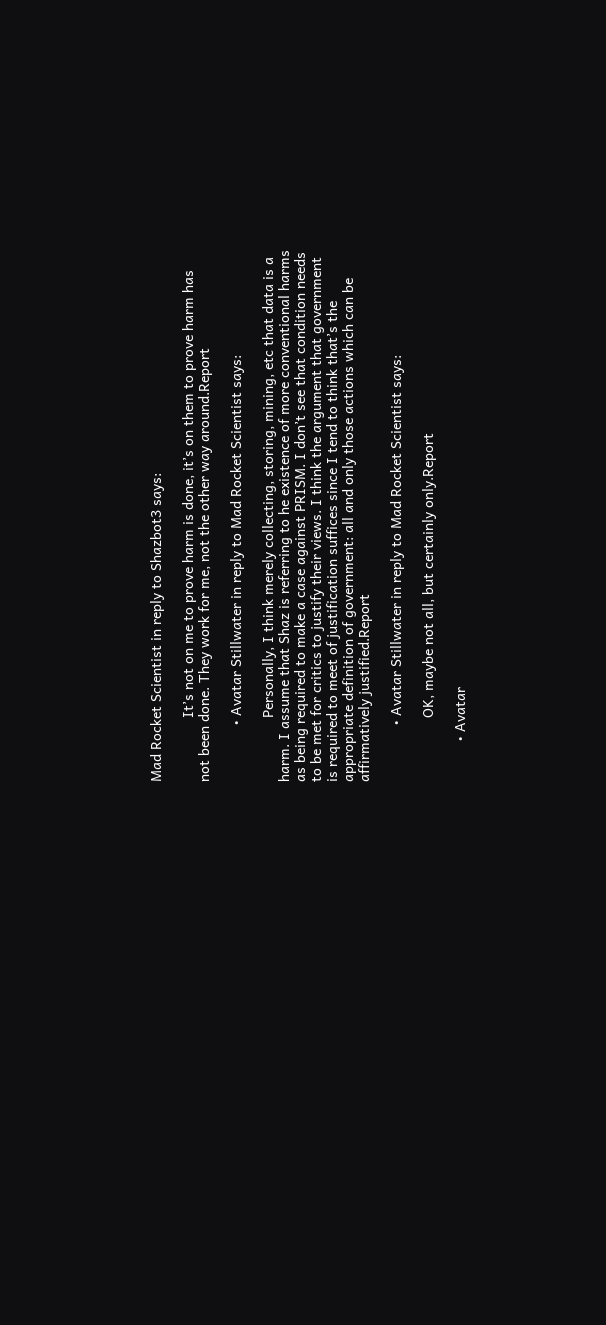Mad Rocket Scientist in reply to Shazbot3 says:

                It’s not on me to prove harm is done, it’s on them to prove harm has not been done. They work for me, not the other way around.Report

              • Avatar Stillwater in reply to Mad Rocket Scientist says:

                Personally, I think merely collecting, storing, mining, etc that data is a harm. I assume that Shaz is referring to he existence of more conventional harms as being required to make a case against PRISM. I don’t see that condition needs to be met for critics to justify their views. I think the argument that government is required to meet of justification suffices since I tend to think that’s the appropriate definition of government: all and only those actions which can be affirmatively justified.Report

              • Avatar Stillwater in reply to Mad Rocket Scientist says:

                OK, maybe not all, but certainly only.Report

          • Avatar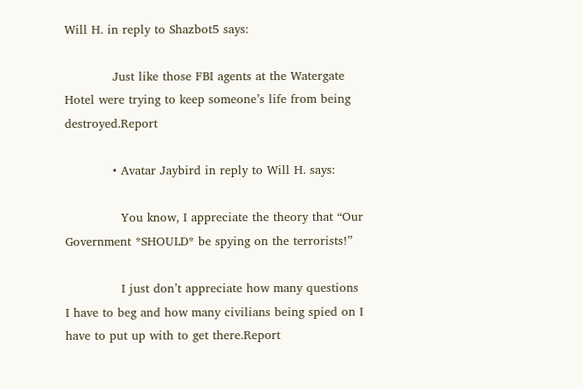Will H. in reply to Shazbot5 says:

            Just like those FBI agents at the Watergate Hotel were trying to keep someone’s life from being destroyed.Report

            • Avatar Jaybird in reply to Will H. says:

              You know, I appreciate the theory that “Our Government *SHOULD* be spying on the terrorists!”

              I just don’t appreciate how many questions I have to beg and how many civilians being spied on I have to put up with to get there.Report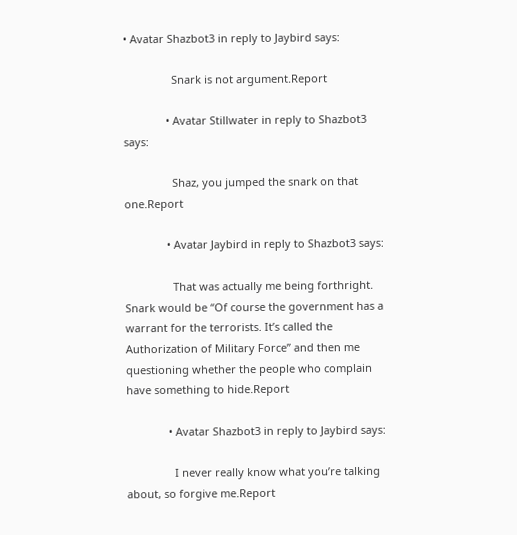• Avatar Shazbot3 in reply to Jaybird says:

                Snark is not argument.Report

              • Avatar Stillwater in reply to Shazbot3 says:

                Shaz, you jumped the snark on that one.Report

              • Avatar Jaybird in reply to Shazbot3 says:

                That was actually me being forthright. Snark would be “Of course the government has a warrant for the terrorists. It’s called the Authorization of Military Force” and then me questioning whether the people who complain have something to hide.Report

              • Avatar Shazbot3 in reply to Jaybird says:

                I never really know what you’re talking about, so forgive me.Report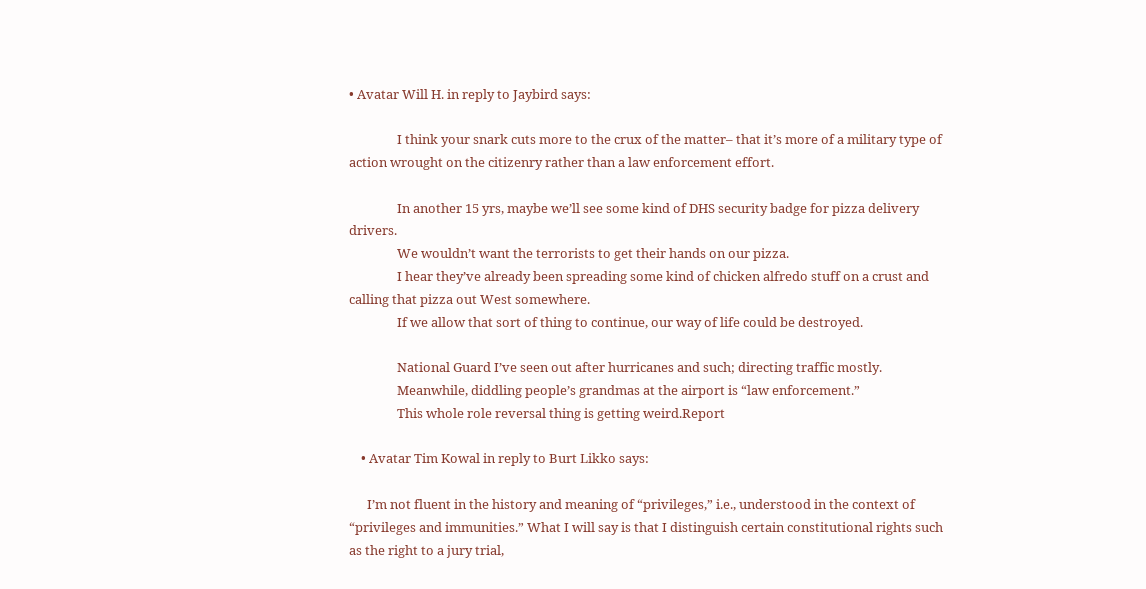• Avatar Will H. in reply to Jaybird says:

                I think your snark cuts more to the crux of the matter– that it’s more of a military type of action wrought on the citizenry rather than a law enforcement effort.

                In another 15 yrs, maybe we’ll see some kind of DHS security badge for pizza delivery drivers.
                We wouldn’t want the terrorists to get their hands on our pizza.
                I hear they’ve already been spreading some kind of chicken alfredo stuff on a crust and calling that pizza out West somewhere.
                If we allow that sort of thing to continue, our way of life could be destroyed.

                National Guard I’ve seen out after hurricanes and such; directing traffic mostly.
                Meanwhile, diddling people’s grandmas at the airport is “law enforcement.”
                This whole role reversal thing is getting weird.Report

    • Avatar Tim Kowal in reply to Burt Likko says:

      I’m not fluent in the history and meaning of “privileges,” i.e., understood in the context of “privileges and immunities.” What I will say is that I distinguish certain constitutional rights such as the right to a jury trial,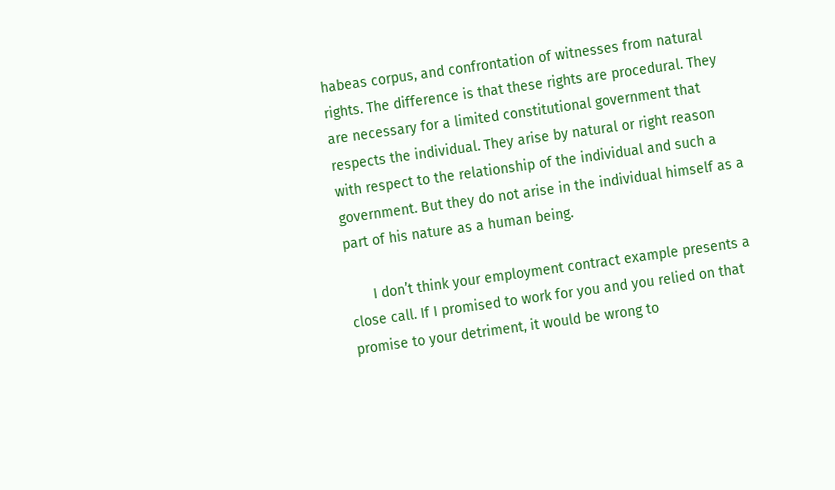habeas corpus, and confrontation of witnesses from natural rights. The difference is that these rights are procedural. They are necessary for a limited constitutional government that respects the individual. They arise by natural or right reason with respect to the relationship of the individual and such a government. But they do not arise in the individual himself as a part of his nature as a human being.

      I don’t think your employment contract example presents a close call. If I promised to work for you and you relied on that promise to your detriment, it would be wrong to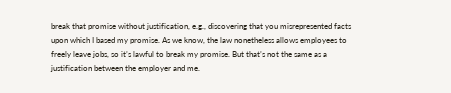break that promise without justification, e.g., discovering that you misrepresented facts upon which I based my promise. As we know, the law nonetheless allows employees to freely leave jobs, so it’s lawful to break my promise. But that’s not the same as a justification between the employer and me.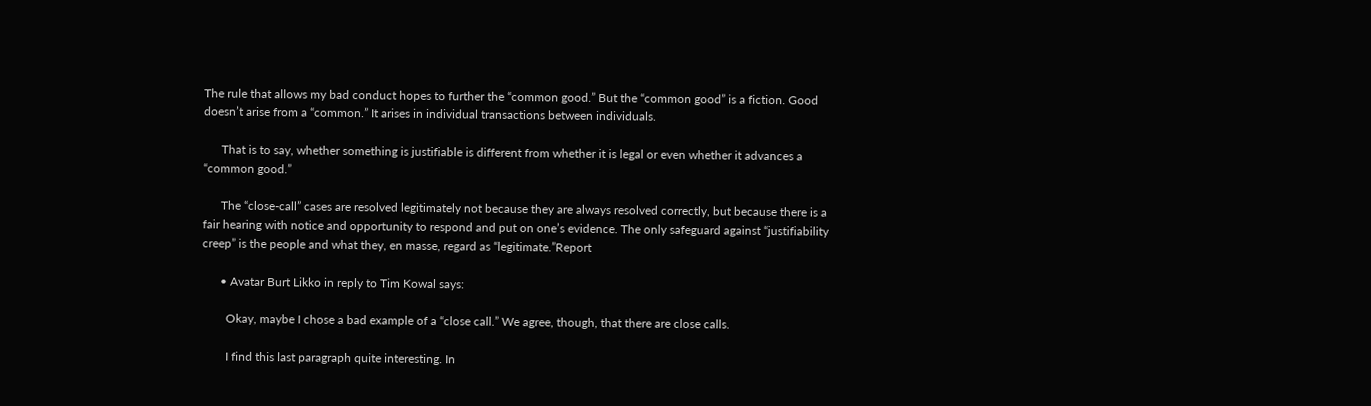The rule that allows my bad conduct hopes to further the “common good.” But the “common good” is a fiction. Good doesn’t arise from a “common.” It arises in individual transactions between individuals.

      That is to say, whether something is justifiable is different from whether it is legal or even whether it advances a “common good.”

      The “close-call” cases are resolved legitimately not because they are always resolved correctly, but because there is a fair hearing with notice and opportunity to respond and put on one’s evidence. The only safeguard against “justifiability creep” is the people and what they, en masse, regard as “legitimate.”Report

      • Avatar Burt Likko in reply to Tim Kowal says:

        Okay, maybe I chose a bad example of a “close call.” We agree, though, that there are close calls.

        I find this last paragraph quite interesting. In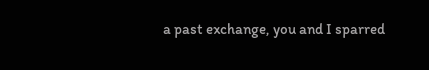a past exchange, you and I sparred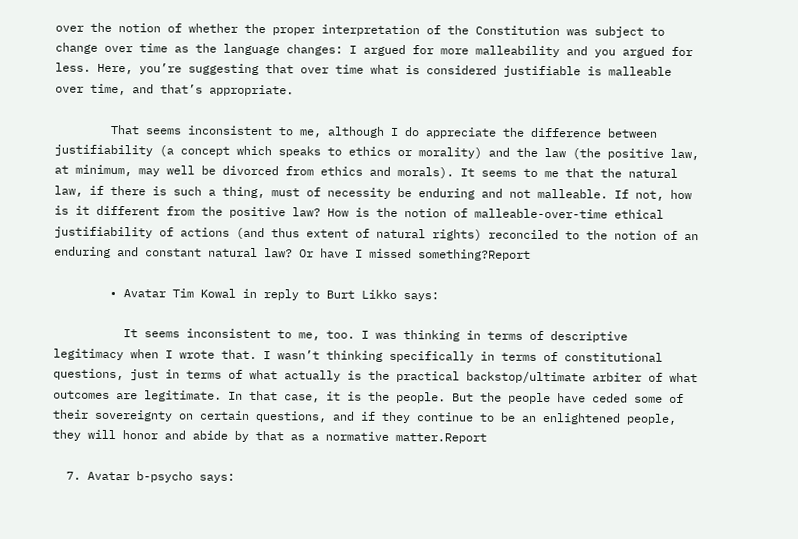over the notion of whether the proper interpretation of the Constitution was subject to change over time as the language changes: I argued for more malleability and you argued for less. Here, you’re suggesting that over time what is considered justifiable is malleable over time, and that’s appropriate.

        That seems inconsistent to me, although I do appreciate the difference between justifiability (a concept which speaks to ethics or morality) and the law (the positive law, at minimum, may well be divorced from ethics and morals). It seems to me that the natural law, if there is such a thing, must of necessity be enduring and not malleable. If not, how is it different from the positive law? How is the notion of malleable-over-time ethical justifiability of actions (and thus extent of natural rights) reconciled to the notion of an enduring and constant natural law? Or have I missed something?Report

        • Avatar Tim Kowal in reply to Burt Likko says:

          It seems inconsistent to me, too. I was thinking in terms of descriptive legitimacy when I wrote that. I wasn’t thinking specifically in terms of constitutional questions, just in terms of what actually is the practical backstop/ultimate arbiter of what outcomes are legitimate. In that case, it is the people. But the people have ceded some of their sovereignty on certain questions, and if they continue to be an enlightened people, they will honor and abide by that as a normative matter.Report

  7. Avatar b-psycho says: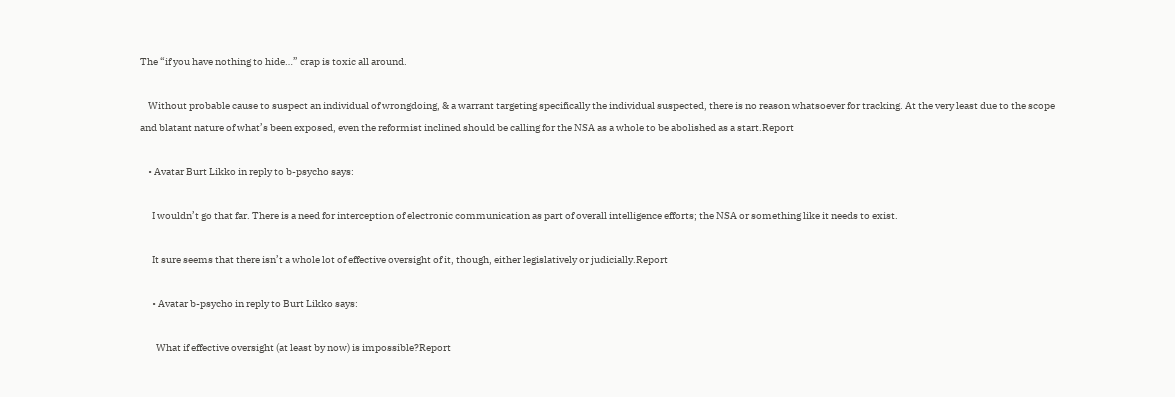The “if you have nothing to hide…” crap is toxic all around.

    Without probable cause to suspect an individual of wrongdoing, & a warrant targeting specifically the individual suspected, there is no reason whatsoever for tracking. At the very least due to the scope and blatant nature of what’s been exposed, even the reformist inclined should be calling for the NSA as a whole to be abolished as a start.Report

    • Avatar Burt Likko in reply to b-psycho says:

      I wouldn’t go that far. There is a need for interception of electronic communication as part of overall intelligence efforts; the NSA or something like it needs to exist.

      It sure seems that there isn’t a whole lot of effective oversight of it, though, either legislatively or judicially.Report

      • Avatar b-psycho in reply to Burt Likko says:

        What if effective oversight (at least by now) is impossible?Report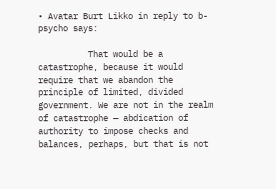• Avatar Burt Likko in reply to b-psycho says:

          That would be a catastrophe, because it would require that we abandon the principle of limited, divided government. We are not in the realm of catastrophe — abdication of authority to impose checks and balances, perhaps, but that is not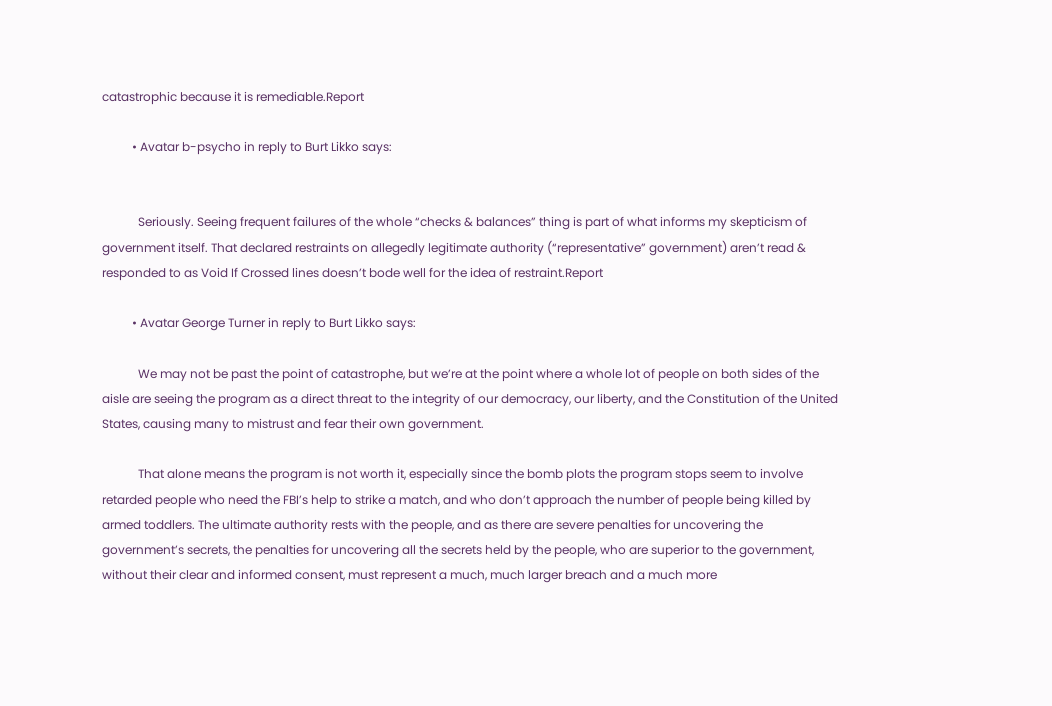catastrophic because it is remediable.Report

          • Avatar b-psycho in reply to Burt Likko says:


            Seriously. Seeing frequent failures of the whole “checks & balances” thing is part of what informs my skepticism of government itself. That declared restraints on allegedly legitimate authority (“representative” government) aren’t read & responded to as Void If Crossed lines doesn’t bode well for the idea of restraint.Report

          • Avatar George Turner in reply to Burt Likko says:

            We may not be past the point of catastrophe, but we’re at the point where a whole lot of people on both sides of the aisle are seeing the program as a direct threat to the integrity of our democracy, our liberty, and the Constitution of the United States, causing many to mistrust and fear their own government.

            That alone means the program is not worth it, especially since the bomb plots the program stops seem to involve retarded people who need the FBI’s help to strike a match, and who don’t approach the number of people being killed by armed toddlers. The ultimate authority rests with the people, and as there are severe penalties for uncovering the government’s secrets, the penalties for uncovering all the secrets held by the people, who are superior to the government, without their clear and informed consent, must represent a much, much larger breach and a much more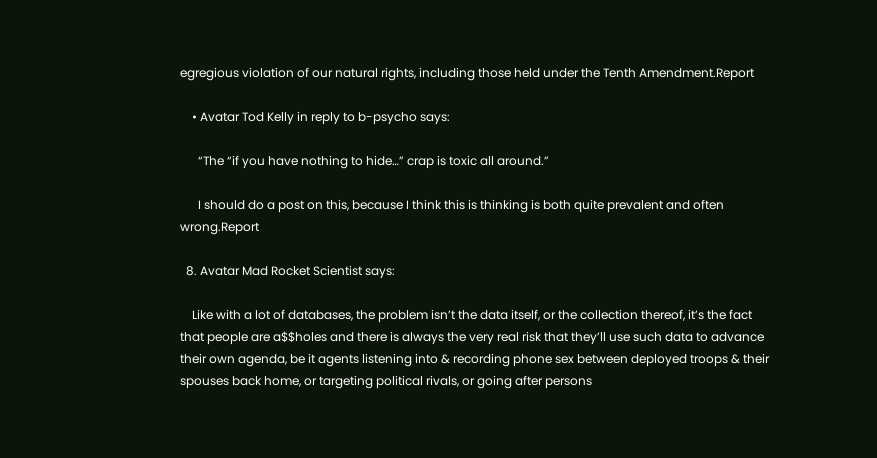egregious violation of our natural rights, including those held under the Tenth Amendment.Report

    • Avatar Tod Kelly in reply to b-psycho says:

      “The “if you have nothing to hide…” crap is toxic all around.”

      I should do a post on this, because I think this is thinking is both quite prevalent and often wrong.Report

  8. Avatar Mad Rocket Scientist says:

    Like with a lot of databases, the problem isn’t the data itself, or the collection thereof, it’s the fact that people are a$$holes and there is always the very real risk that they’ll use such data to advance their own agenda, be it agents listening into & recording phone sex between deployed troops & their spouses back home, or targeting political rivals, or going after persons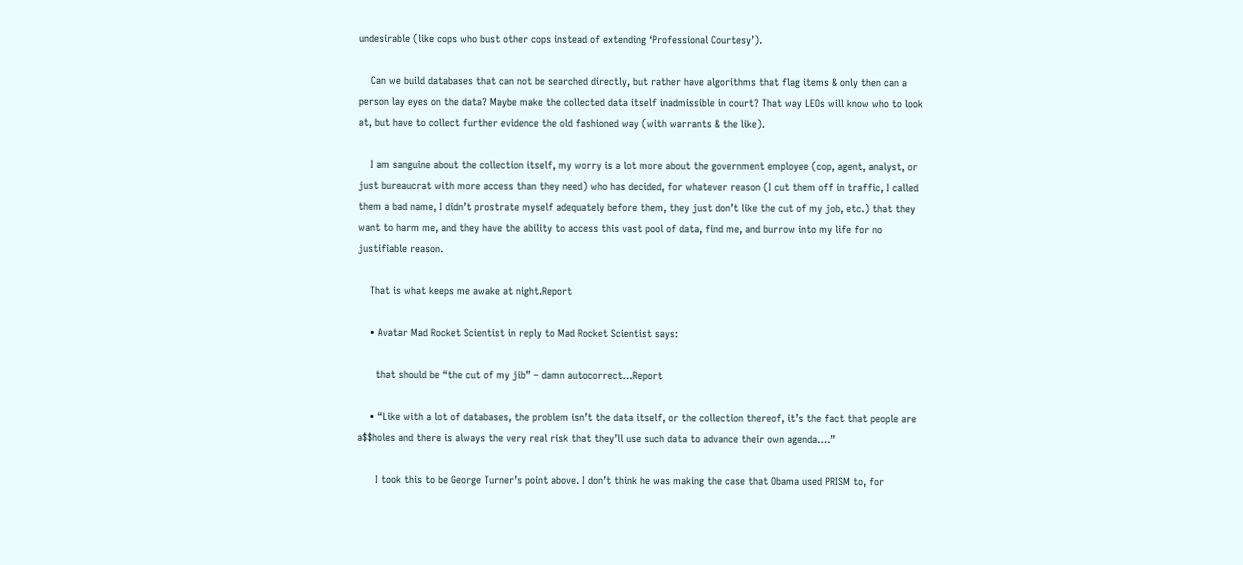undesirable (like cops who bust other cops instead of extending ‘Professional Courtesy’).

    Can we build databases that can not be searched directly, but rather have algorithms that flag items & only then can a person lay eyes on the data? Maybe make the collected data itself inadmissible in court? That way LEOs will know who to look at, but have to collect further evidence the old fashioned way (with warrants & the like).

    I am sanguine about the collection itself, my worry is a lot more about the government employee (cop, agent, analyst, or just bureaucrat with more access than they need) who has decided, for whatever reason (I cut them off in traffic, I called them a bad name, I didn’t prostrate myself adequately before them, they just don’t like the cut of my job, etc.) that they want to harm me, and they have the ability to access this vast pool of data, find me, and burrow into my life for no justifiable reason.

    That is what keeps me awake at night.Report

    • Avatar Mad Rocket Scientist in reply to Mad Rocket Scientist says:

      that should be “the cut of my jib” – damn autocorrect…Report

    • “Like with a lot of databases, the problem isn’t the data itself, or the collection thereof, it’s the fact that people are a$$holes and there is always the very real risk that they’ll use such data to advance their own agenda….”

      I took this to be George Turner’s point above. I don’t think he was making the case that Obama used PRISM to, for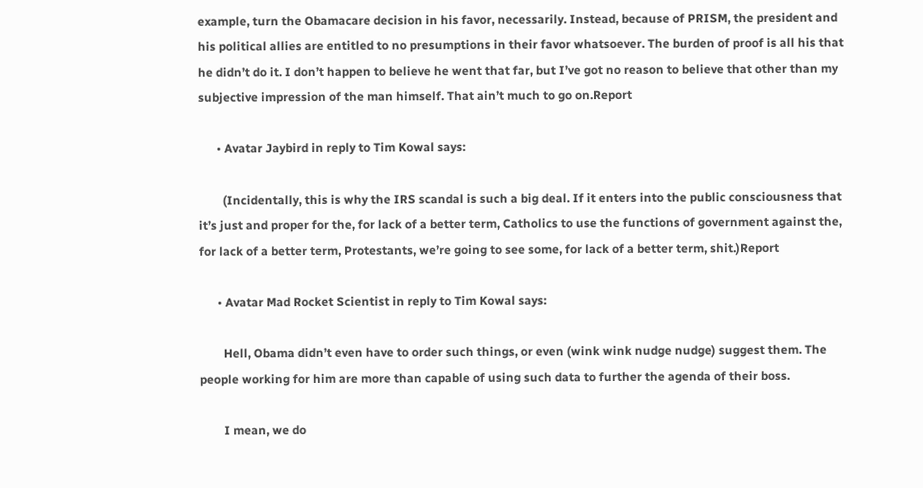example, turn the Obamacare decision in his favor, necessarily. Instead, because of PRISM, the president and his political allies are entitled to no presumptions in their favor whatsoever. The burden of proof is all his that he didn’t do it. I don’t happen to believe he went that far, but I’ve got no reason to believe that other than my subjective impression of the man himself. That ain’t much to go on.Report

      • Avatar Jaybird in reply to Tim Kowal says:

        (Incidentally, this is why the IRS scandal is such a big deal. If it enters into the public consciousness that it’s just and proper for the, for lack of a better term, Catholics to use the functions of government against the, for lack of a better term, Protestants, we’re going to see some, for lack of a better term, shit.)Report

      • Avatar Mad Rocket Scientist in reply to Tim Kowal says:

        Hell, Obama didn’t even have to order such things, or even (wink wink nudge nudge) suggest them. The people working for him are more than capable of using such data to further the agenda of their boss.

        I mean, we do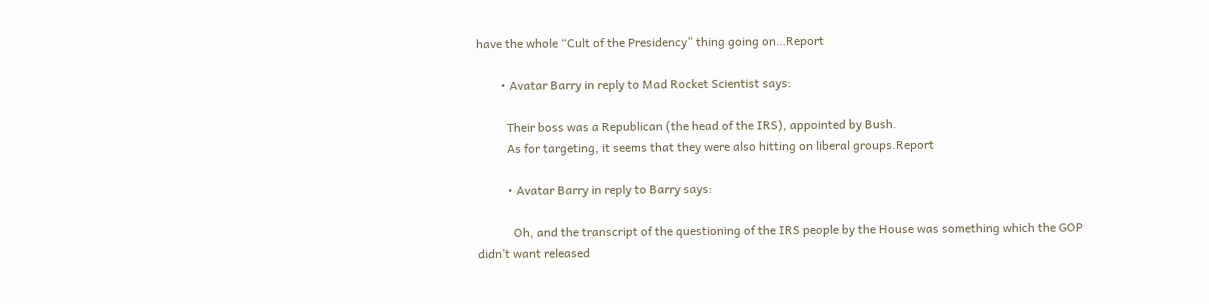have the whole “Cult of the Presidency” thing going on…Report

        • Avatar Barry in reply to Mad Rocket Scientist says:

          Their boss was a Republican (the head of the IRS), appointed by Bush.
          As for targeting, it seems that they were also hitting on liberal groups.Report

          • Avatar Barry in reply to Barry says:

            Oh, and the transcript of the questioning of the IRS people by the House was something which the GOP didn’t want released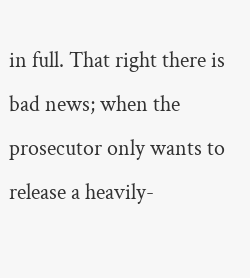in full. That right there is bad news; when the prosecutor only wants to release a heavily-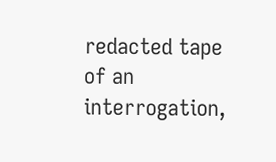redacted tape of an interrogation,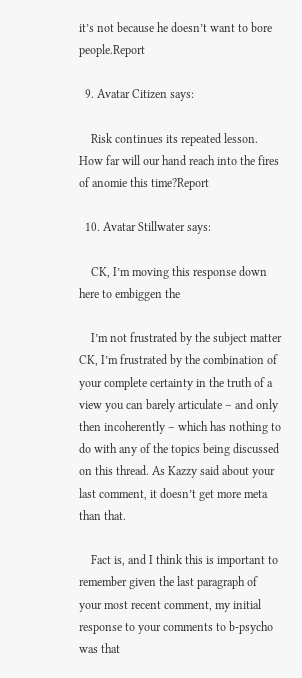it’s not because he doesn’t want to bore people.Report

  9. Avatar Citizen says:

    Risk continues its repeated lesson. How far will our hand reach into the fires of anomie this time?Report

  10. Avatar Stillwater says:

    CK, I’m moving this response down here to embiggen the

    I’m not frustrated by the subject matter CK, I’m frustrated by the combination of your complete certainty in the truth of a view you can barely articulate – and only then incoherently – which has nothing to do with any of the topics being discussed on this thread. As Kazzy said about your last comment, it doesn’t get more meta than that.

    Fact is, and I think this is important to remember given the last paragraph of your most recent comment, my initial response to your comments to b-psycho was that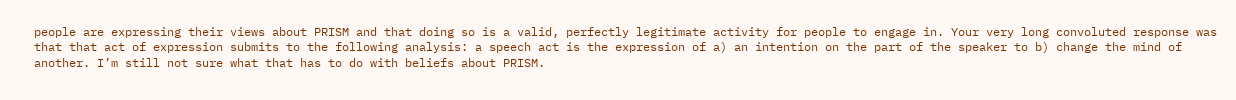people are expressing their views about PRISM and that doing so is a valid, perfectly legitimate activity for people to engage in. Your very long convoluted response was that that act of expression submits to the following analysis: a speech act is the expression of a) an intention on the part of the speaker to b) change the mind of another. I’m still not sure what that has to do with beliefs about PRISM.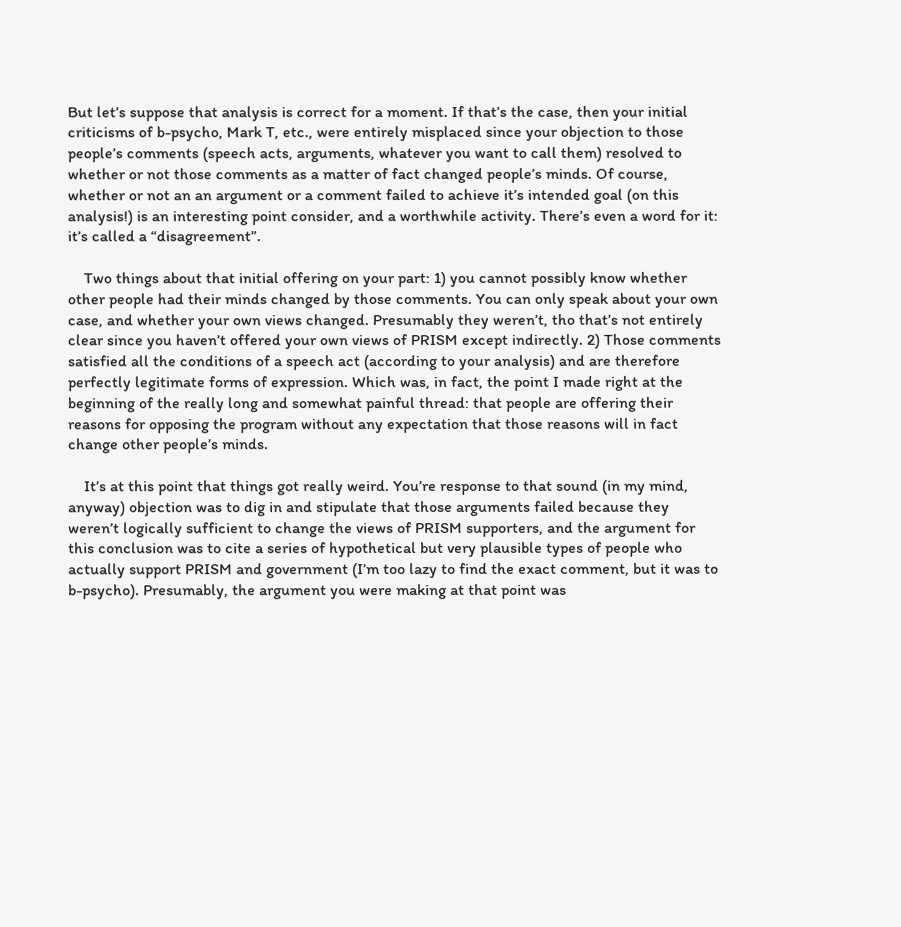But let’s suppose that analysis is correct for a moment. If that’s the case, then your initial criticisms of b-psycho, Mark T, etc., were entirely misplaced since your objection to those people’s comments (speech acts, arguments, whatever you want to call them) resolved to whether or not those comments as a matter of fact changed people’s minds. Of course, whether or not an an argument or a comment failed to achieve it’s intended goal (on this analysis!) is an interesting point consider, and a worthwhile activity. There’s even a word for it: it’s called a “disagreement”.

    Two things about that initial offering on your part: 1) you cannot possibly know whether other people had their minds changed by those comments. You can only speak about your own case, and whether your own views changed. Presumably they weren’t, tho that’s not entirely clear since you haven’t offered your own views of PRISM except indirectly. 2) Those comments satisfied all the conditions of a speech act (according to your analysis) and are therefore perfectly legitimate forms of expression. Which was, in fact, the point I made right at the beginning of the really long and somewhat painful thread: that people are offering their reasons for opposing the program without any expectation that those reasons will in fact change other people’s minds.

    It’s at this point that things got really weird. You’re response to that sound (in my mind, anyway) objection was to dig in and stipulate that those arguments failed because they weren’t logically sufficient to change the views of PRISM supporters, and the argument for this conclusion was to cite a series of hypothetical but very plausible types of people who actually support PRISM and government (I’m too lazy to find the exact comment, but it was to b-psycho). Presumably, the argument you were making at that point was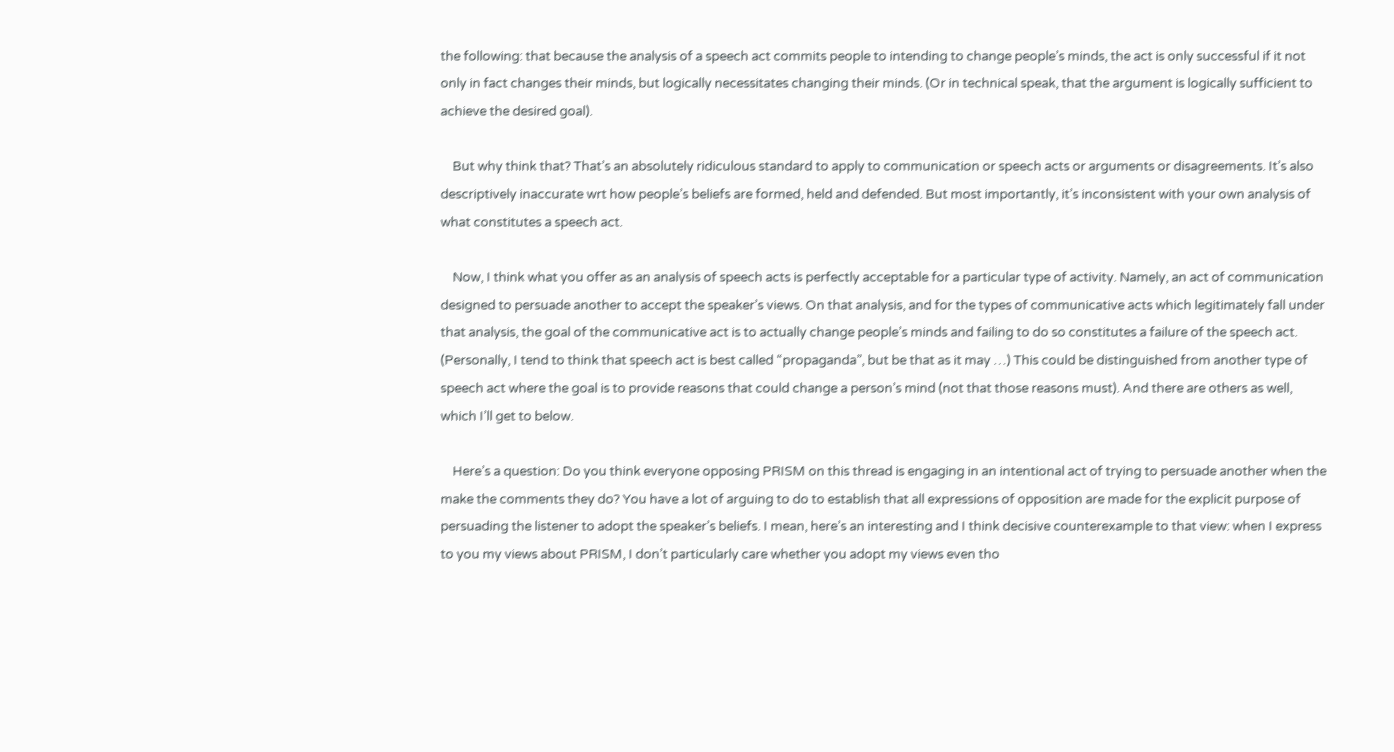the following: that because the analysis of a speech act commits people to intending to change people’s minds, the act is only successful if it not only in fact changes their minds, but logically necessitates changing their minds. (Or in technical speak, that the argument is logically sufficient to achieve the desired goal).

    But why think that? That’s an absolutely ridiculous standard to apply to communication or speech acts or arguments or disagreements. It’s also descriptively inaccurate wrt how people’s beliefs are formed, held and defended. But most importantly, it’s inconsistent with your own analysis of what constitutes a speech act.

    Now, I think what you offer as an analysis of speech acts is perfectly acceptable for a particular type of activity. Namely, an act of communication designed to persuade another to accept the speaker’s views. On that analysis, and for the types of communicative acts which legitimately fall under that analysis, the goal of the communicative act is to actually change people’s minds and failing to do so constitutes a failure of the speech act. (Personally, I tend to think that speech act is best called “propaganda”, but be that as it may …) This could be distinguished from another type of speech act where the goal is to provide reasons that could change a person’s mind (not that those reasons must). And there are others as well, which I’ll get to below.

    Here’s a question: Do you think everyone opposing PRISM on this thread is engaging in an intentional act of trying to persuade another when the make the comments they do? You have a lot of arguing to do to establish that all expressions of opposition are made for the explicit purpose of persuading the listener to adopt the speaker’s beliefs. I mean, here’s an interesting and I think decisive counterexample to that view: when I express to you my views about PRISM, I don’t particularly care whether you adopt my views even tho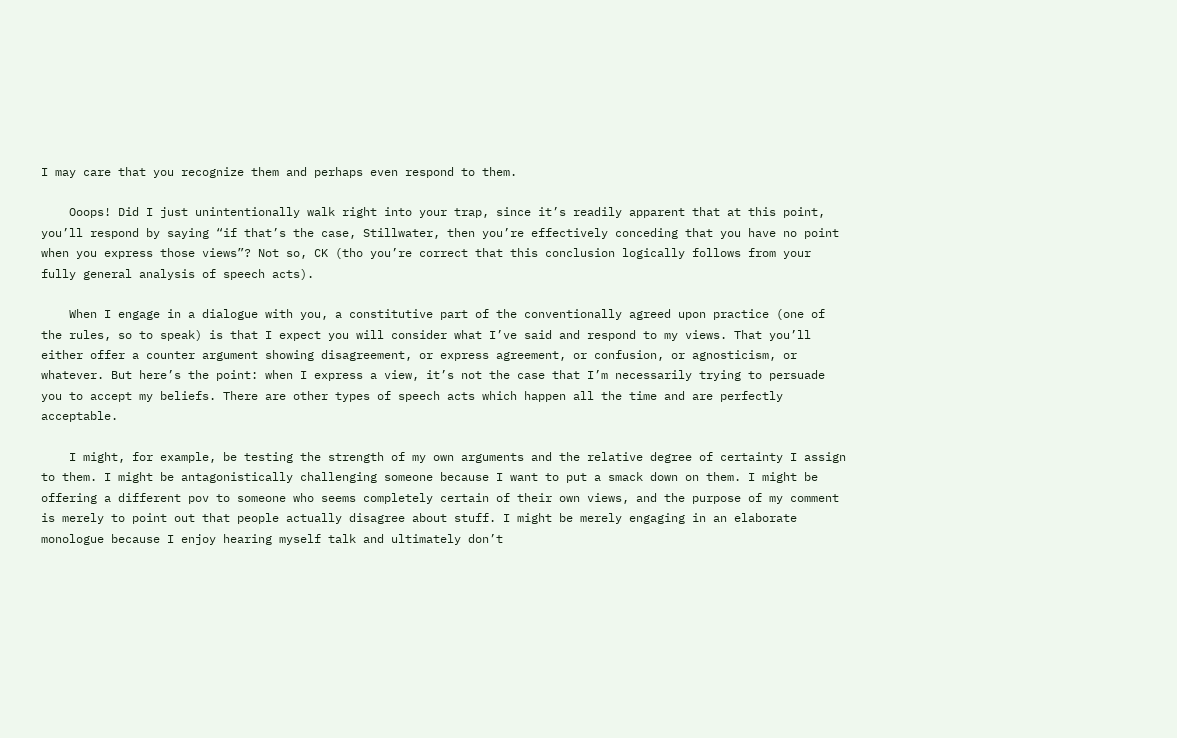I may care that you recognize them and perhaps even respond to them.

    Ooops! Did I just unintentionally walk right into your trap, since it’s readily apparent that at this point, you’ll respond by saying “if that’s the case, Stillwater, then you’re effectively conceding that you have no point when you express those views”? Not so, CK (tho you’re correct that this conclusion logically follows from your fully general analysis of speech acts).

    When I engage in a dialogue with you, a constitutive part of the conventionally agreed upon practice (one of the rules, so to speak) is that I expect you will consider what I’ve said and respond to my views. That you’ll either offer a counter argument showing disagreement, or express agreement, or confusion, or agnosticism, or whatever. But here’s the point: when I express a view, it’s not the case that I’m necessarily trying to persuade you to accept my beliefs. There are other types of speech acts which happen all the time and are perfectly acceptable.

    I might, for example, be testing the strength of my own arguments and the relative degree of certainty I assign to them. I might be antagonistically challenging someone because I want to put a smack down on them. I might be offering a different pov to someone who seems completely certain of their own views, and the purpose of my comment is merely to point out that people actually disagree about stuff. I might be merely engaging in an elaborate monologue because I enjoy hearing myself talk and ultimately don’t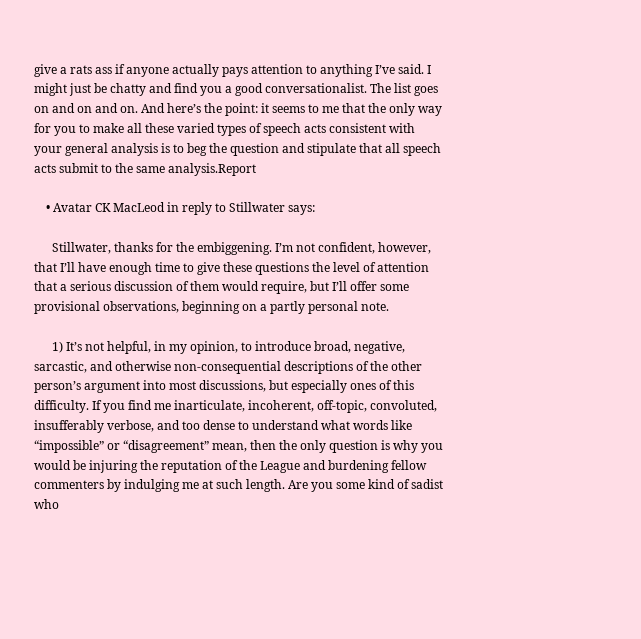give a rats ass if anyone actually pays attention to anything I’ve said. I might just be chatty and find you a good conversationalist. The list goes on and on and on. And here’s the point: it seems to me that the only way for you to make all these varied types of speech acts consistent with your general analysis is to beg the question and stipulate that all speech acts submit to the same analysis.Report

    • Avatar CK MacLeod in reply to Stillwater says:

      Stillwater, thanks for the embiggening. I’m not confident, however, that I’ll have enough time to give these questions the level of attention that a serious discussion of them would require, but I’ll offer some provisional observations, beginning on a partly personal note.

      1) It’s not helpful, in my opinion, to introduce broad, negative, sarcastic, and otherwise non-consequential descriptions of the other person’s argument into most discussions, but especially ones of this difficulty. If you find me inarticulate, incoherent, off-topic, convoluted, insufferably verbose, and too dense to understand what words like “impossible” or “disagreement” mean, then the only question is why you would be injuring the reputation of the League and burdening fellow commenters by indulging me at such length. Are you some kind of sadist who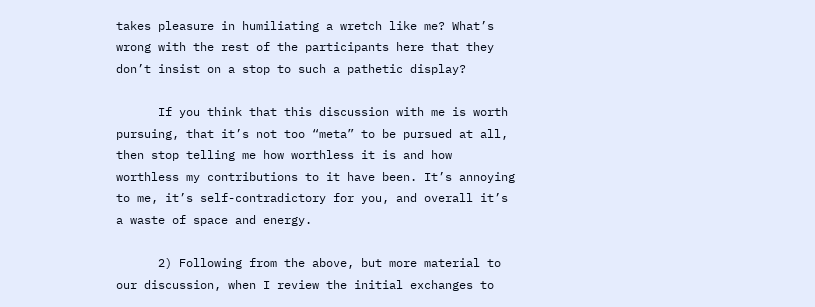takes pleasure in humiliating a wretch like me? What’s wrong with the rest of the participants here that they don’t insist on a stop to such a pathetic display?

      If you think that this discussion with me is worth pursuing, that it’s not too “meta” to be pursued at all, then stop telling me how worthless it is and how worthless my contributions to it have been. It’s annoying to me, it’s self-contradictory for you, and overall it’s a waste of space and energy.

      2) Following from the above, but more material to our discussion, when I review the initial exchanges to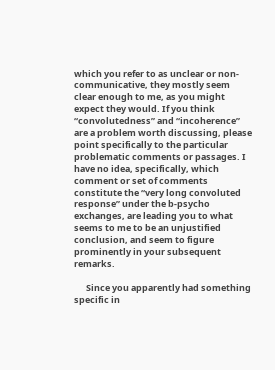which you refer to as unclear or non-communicative, they mostly seem clear enough to me, as you might expect they would. If you think “convolutedness” and “incoherence” are a problem worth discussing, please point specifically to the particular problematic comments or passages. I have no idea, specifically, which comment or set of comments constitute the “very long convoluted response” under the b-psycho exchanges, are leading you to what seems to me to be an unjustified conclusion, and seem to figure prominently in your subsequent remarks.

      Since you apparently had something specific in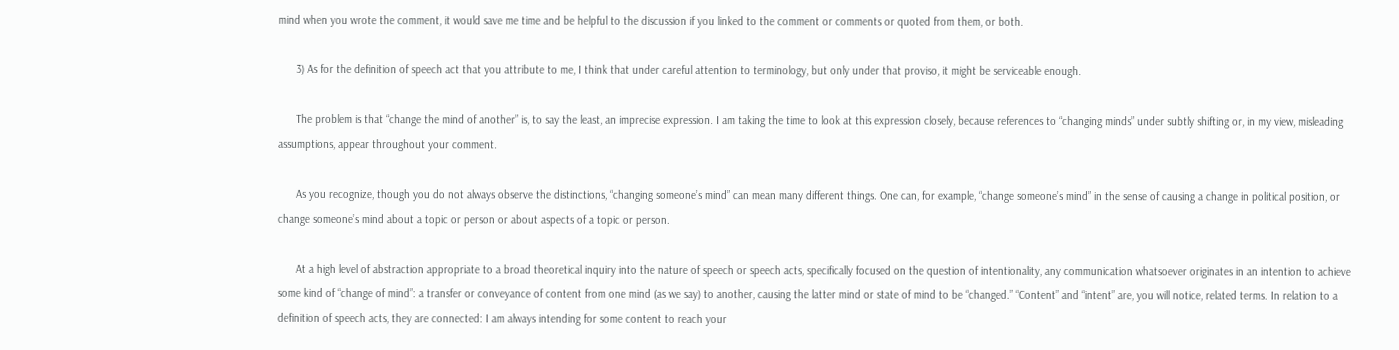mind when you wrote the comment, it would save me time and be helpful to the discussion if you linked to the comment or comments or quoted from them, or both.

      3) As for the definition of speech act that you attribute to me, I think that under careful attention to terminology, but only under that proviso, it might be serviceable enough.

      The problem is that “change the mind of another” is, to say the least, an imprecise expression. I am taking the time to look at this expression closely, because references to “changing minds” under subtly shifting or, in my view, misleading assumptions, appear throughout your comment.

      As you recognize, though you do not always observe the distinctions, “changing someone’s mind” can mean many different things. One can, for example, “change someone’s mind” in the sense of causing a change in political position, or change someone’s mind about a topic or person or about aspects of a topic or person.

      At a high level of abstraction appropriate to a broad theoretical inquiry into the nature of speech or speech acts, specifically focused on the question of intentionality, any communication whatsoever originates in an intention to achieve some kind of “change of mind”: a transfer or conveyance of content from one mind (as we say) to another, causing the latter mind or state of mind to be “changed.” “Content” and “intent” are, you will notice, related terms. In relation to a definition of speech acts, they are connected: I am always intending for some content to reach your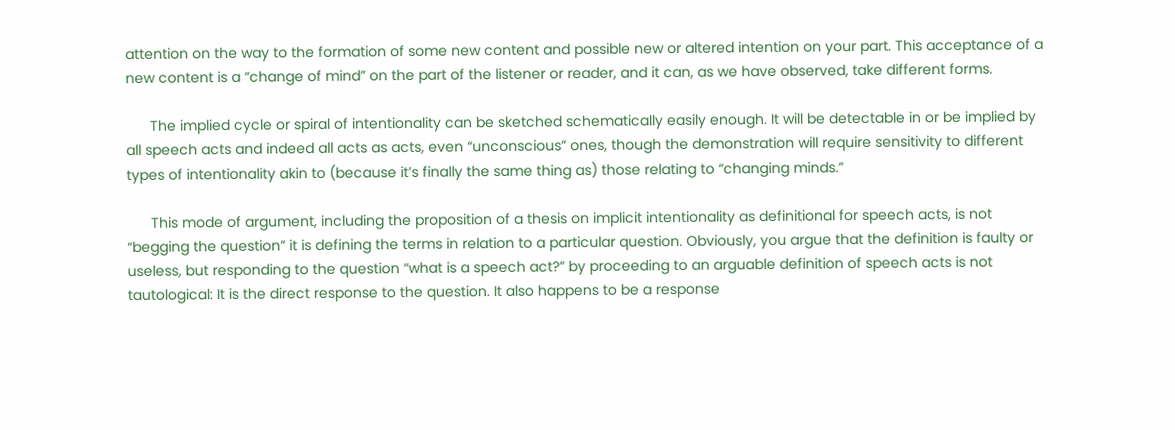attention on the way to the formation of some new content and possible new or altered intention on your part. This acceptance of a new content is a “change of mind” on the part of the listener or reader, and it can, as we have observed, take different forms.

      The implied cycle or spiral of intentionality can be sketched schematically easily enough. It will be detectable in or be implied by all speech acts and indeed all acts as acts, even “unconscious” ones, though the demonstration will require sensitivity to different types of intentionality akin to (because it’s finally the same thing as) those relating to “changing minds.”

      This mode of argument, including the proposition of a thesis on implicit intentionality as definitional for speech acts, is not “begging the question” it is defining the terms in relation to a particular question. Obviously, you argue that the definition is faulty or useless, but responding to the question “what is a speech act?” by proceeding to an arguable definition of speech acts is not tautological: It is the direct response to the question. It also happens to be a response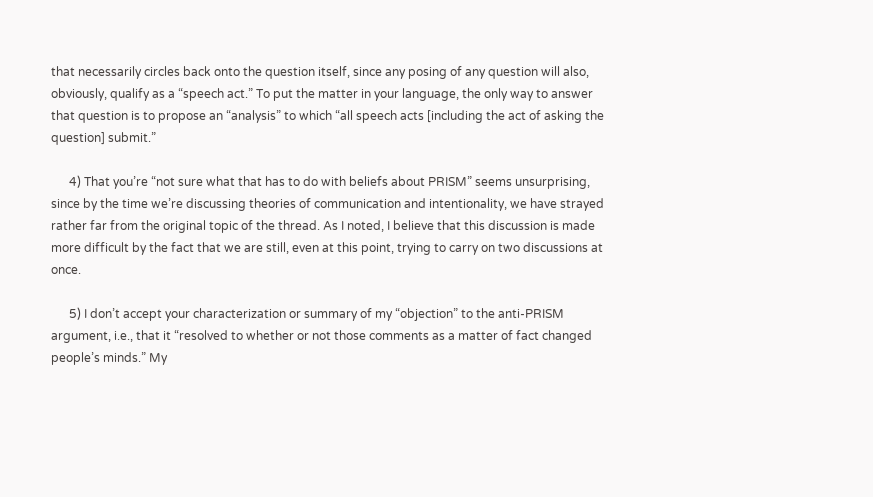that necessarily circles back onto the question itself, since any posing of any question will also, obviously, qualify as a “speech act.” To put the matter in your language, the only way to answer that question is to propose an “analysis” to which “all speech acts [including the act of asking the question] submit.”

      4) That you’re “not sure what that has to do with beliefs about PRISM” seems unsurprising, since by the time we’re discussing theories of communication and intentionality, we have strayed rather far from the original topic of the thread. As I noted, I believe that this discussion is made more difficult by the fact that we are still, even at this point, trying to carry on two discussions at once.

      5) I don’t accept your characterization or summary of my “objection” to the anti-PRISM argument, i.e., that it “resolved to whether or not those comments as a matter of fact changed people’s minds.” My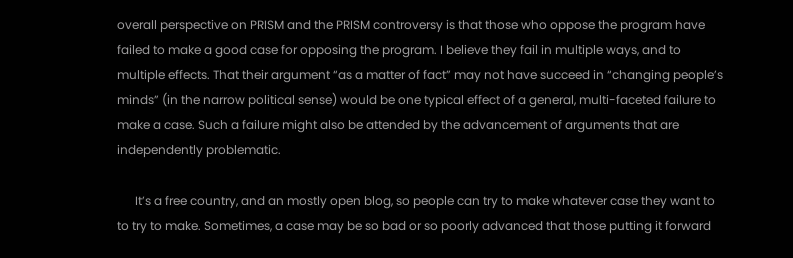overall perspective on PRISM and the PRISM controversy is that those who oppose the program have failed to make a good case for opposing the program. I believe they fail in multiple ways, and to multiple effects. That their argument “as a matter of fact” may not have succeed in “changing people’s minds” (in the narrow political sense) would be one typical effect of a general, multi-faceted failure to make a case. Such a failure might also be attended by the advancement of arguments that are independently problematic.

      It’s a free country, and an mostly open blog, so people can try to make whatever case they want to to try to make. Sometimes, a case may be so bad or so poorly advanced that those putting it forward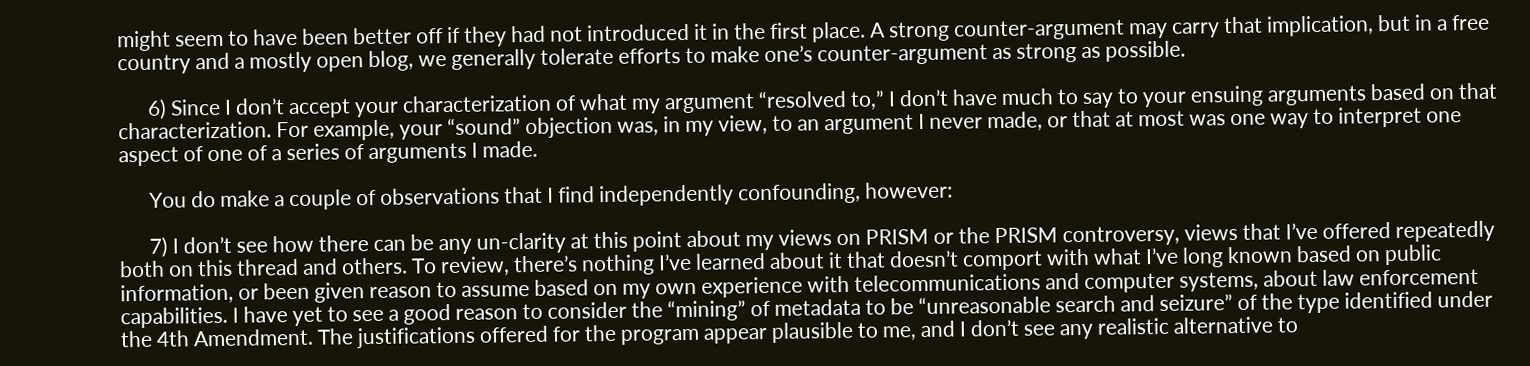might seem to have been better off if they had not introduced it in the first place. A strong counter-argument may carry that implication, but in a free country and a mostly open blog, we generally tolerate efforts to make one’s counter-argument as strong as possible.

      6) Since I don’t accept your characterization of what my argument “resolved to,” I don’t have much to say to your ensuing arguments based on that characterization. For example, your “sound” objection was, in my view, to an argument I never made, or that at most was one way to interpret one aspect of one of a series of arguments I made.

      You do make a couple of observations that I find independently confounding, however:

      7) I don’t see how there can be any un-clarity at this point about my views on PRISM or the PRISM controversy, views that I’ve offered repeatedly both on this thread and others. To review, there’s nothing I’ve learned about it that doesn’t comport with what I’ve long known based on public information, or been given reason to assume based on my own experience with telecommunications and computer systems, about law enforcement capabilities. I have yet to see a good reason to consider the “mining” of metadata to be “unreasonable search and seizure” of the type identified under the 4th Amendment. The justifications offered for the program appear plausible to me, and I don’t see any realistic alternative to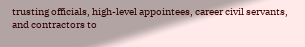trusting officials, high-level appointees, career civil servants, and contractors to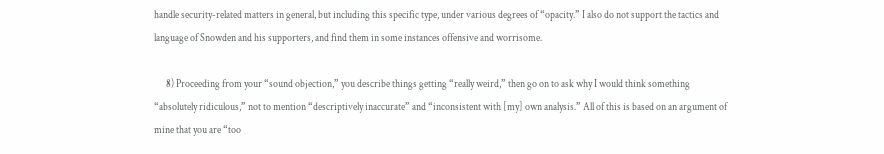handle security-related matters in general, but including this specific type, under various degrees of “opacity.” I also do not support the tactics and language of Snowden and his supporters, and find them in some instances offensive and worrisome.

      8) Proceeding from your “sound objection,” you describe things getting “really weird,” then go on to ask why I would think something “absolutely ridiculous,” not to mention “descriptively inaccurate” and “inconsistent with [my] own analysis.” All of this is based on an argument of mine that you are “too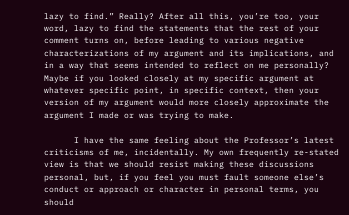lazy to find.” Really? After all this, you’re too, your word, lazy to find the statements that the rest of your comment turns on, before leading to various negative characterizations of my argument and its implications, and in a way that seems intended to reflect on me personally? Maybe if you looked closely at my specific argument at whatever specific point, in specific context, then your version of my argument would more closely approximate the argument I made or was trying to make.

      I have the same feeling about the Professor’s latest criticisms of me, incidentally. My own frequently re-stated view is that we should resist making these discussions personal, but, if you feel you must fault someone else’s conduct or approach or character in personal terms, you should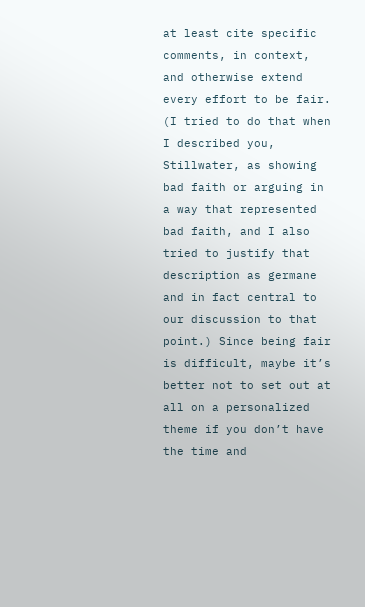at least cite specific comments, in context, and otherwise extend every effort to be fair. (I tried to do that when I described you, Stillwater, as showing bad faith or arguing in a way that represented bad faith, and I also tried to justify that description as germane and in fact central to our discussion to that point.) Since being fair is difficult, maybe it’s better not to set out at all on a personalized theme if you don’t have the time and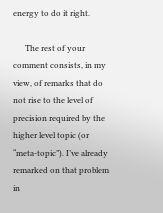energy to do it right.

      The rest of your comment consists, in my view, of remarks that do not rise to the level of precision required by the higher level topic (or “meta-topic”). I’ve already remarked on that problem in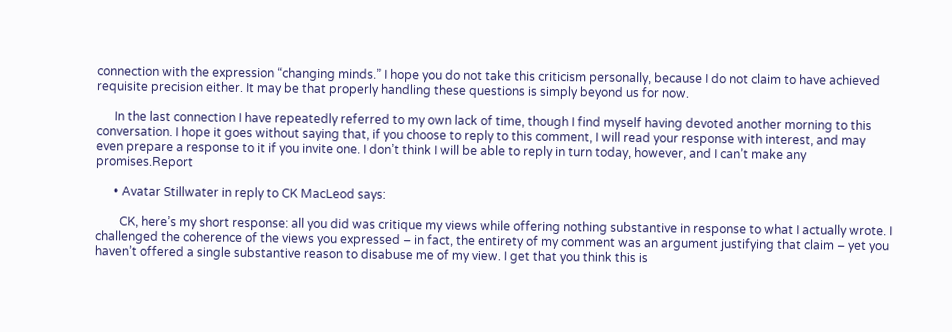connection with the expression “changing minds.” I hope you do not take this criticism personally, because I do not claim to have achieved requisite precision either. It may be that properly handling these questions is simply beyond us for now.

      In the last connection I have repeatedly referred to my own lack of time, though I find myself having devoted another morning to this conversation. I hope it goes without saying that, if you choose to reply to this comment, I will read your response with interest, and may even prepare a response to it if you invite one. I don’t think I will be able to reply in turn today, however, and I can’t make any promises.Report

      • Avatar Stillwater in reply to CK MacLeod says:

        CK, here’s my short response: all you did was critique my views while offering nothing substantive in response to what I actually wrote. I challenged the coherence of the views you expressed – in fact, the entirety of my comment was an argument justifying that claim – yet you haven’t offered a single substantive reason to disabuse me of my view. I get that you think this is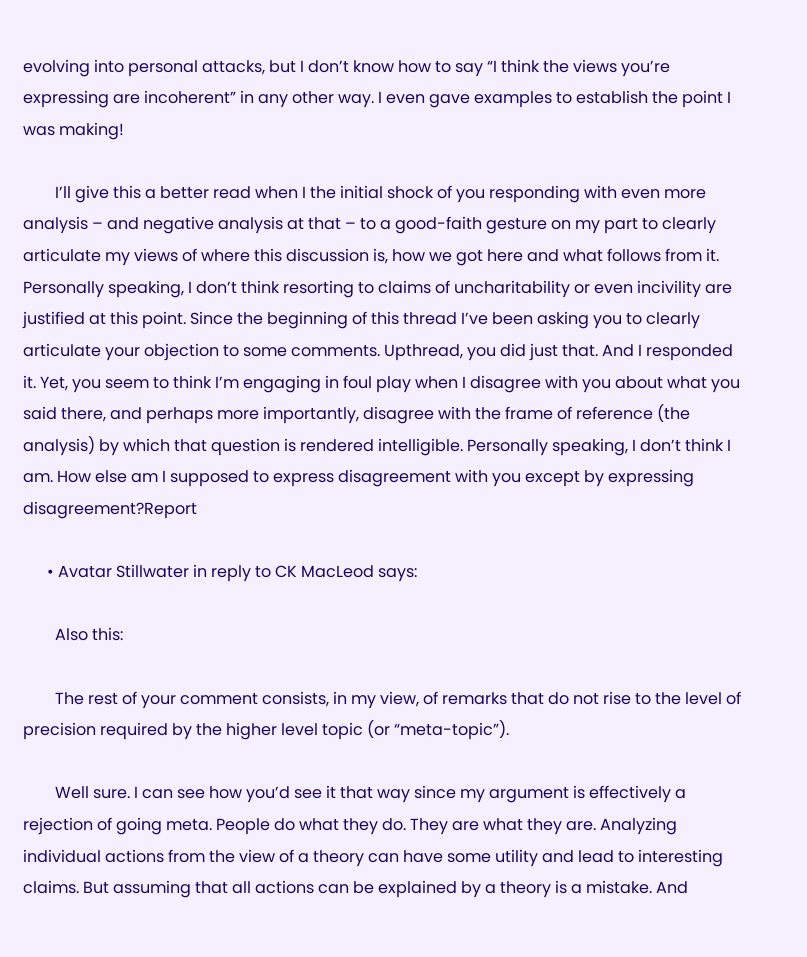evolving into personal attacks, but I don’t know how to say “I think the views you’re expressing are incoherent” in any other way. I even gave examples to establish the point I was making!

        I’ll give this a better read when I the initial shock of you responding with even more analysis – and negative analysis at that – to a good-faith gesture on my part to clearly articulate my views of where this discussion is, how we got here and what follows from it. Personally speaking, I don’t think resorting to claims of uncharitability or even incivility are justified at this point. Since the beginning of this thread I’ve been asking you to clearly articulate your objection to some comments. Upthread, you did just that. And I responded it. Yet, you seem to think I’m engaging in foul play when I disagree with you about what you said there, and perhaps more importantly, disagree with the frame of reference (the analysis) by which that question is rendered intelligible. Personally speaking, I don’t think I am. How else am I supposed to express disagreement with you except by expressing disagreement?Report

      • Avatar Stillwater in reply to CK MacLeod says:

        Also this:

        The rest of your comment consists, in my view, of remarks that do not rise to the level of precision required by the higher level topic (or “meta-topic”).

        Well sure. I can see how you’d see it that way since my argument is effectively a rejection of going meta. People do what they do. They are what they are. Analyzing individual actions from the view of a theory can have some utility and lead to interesting claims. But assuming that all actions can be explained by a theory is a mistake. And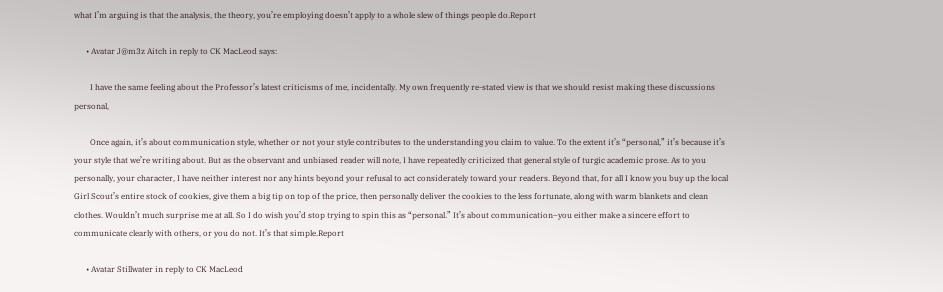what I’m arguing is that the analysis, the theory, you’re employing doesn’t apply to a whole slew of things people do.Report

      • Avatar J@m3z Aitch in reply to CK MacLeod says:

        I have the same feeling about the Professor’s latest criticisms of me, incidentally. My own frequently re-stated view is that we should resist making these discussions personal,

        Once again, it’s about communication style, whether or not your style contributes to the understanding you claim to value. To the extent it’s “personal,” it’s because it’s your style that we’re writing about. But as the observant and unbiased reader will note, I have repeatedly criticized that general style of turgic academic prose. As to you personally, your character, I have neither interest nor any hints beyond your refusal to act considerately toward your readers. Beyond that, for all I know you buy up the local Girl Scout’s entire stock of cookies, give them a big tip on top of the price, then personally deliver the cookies to the less fortunate, along with warm blankets and clean clothes. Wouldn’t much surprise me at all. So I do wish you’d stop trying to spin this as “personal.” It’s about communication–you either make a sincere effort to communicate clearly with others, or you do not. It’s that simple.Report

      • Avatar Stillwater in reply to CK MacLeod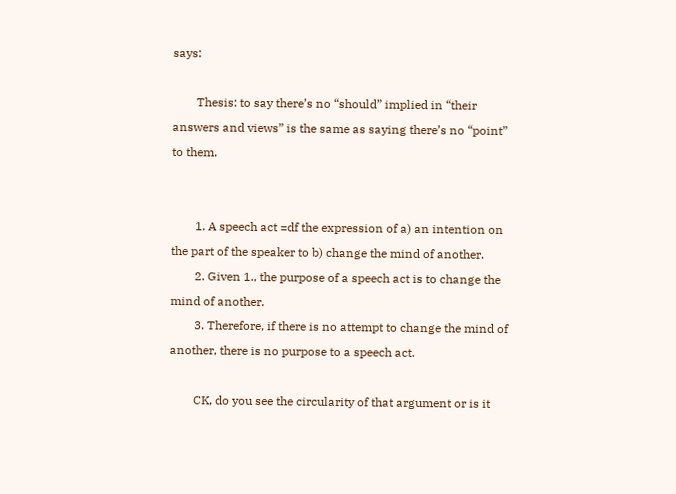says:

        Thesis: to say there’s no “should” implied in “their answers and views” is the same as saying there’s no “point” to them.


        1. A speech act =df the expression of a) an intention on the part of the speaker to b) change the mind of another.
        2. Given 1., the purpose of a speech act is to change the mind of another.
        3. Therefore, if there is no attempt to change the mind of another, there is no purpose to a speech act.

        CK, do you see the circularity of that argument or is it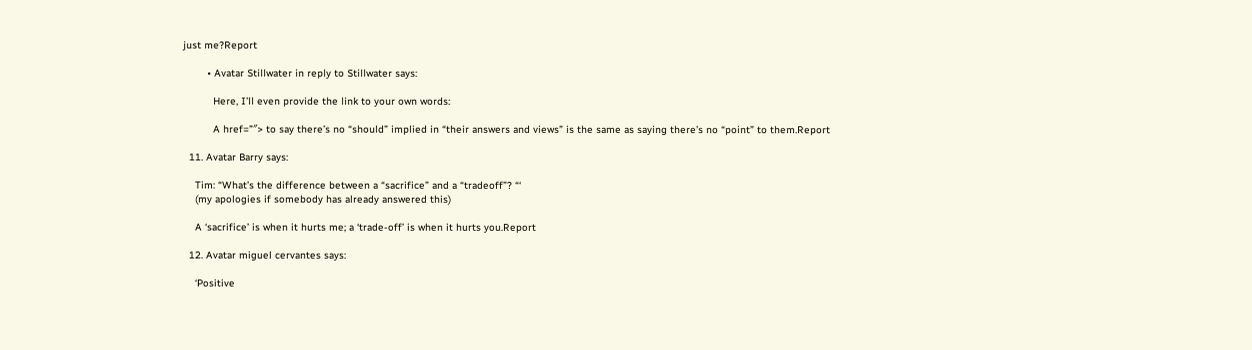just me?Report

        • Avatar Stillwater in reply to Stillwater says:

          Here, I’ll even provide the link to your own words:

          A href=”″> to say there’s no “should” implied in “their answers and views” is the same as saying there’s no “point” to them.Report

  11. Avatar Barry says:

    Tim: “What’s the difference between a “sacrifice” and a “tradeoff”? “‘
    (my apologies if somebody has already answered this)

    A ‘sacrifice’ is when it hurts me; a ‘trade-off’ is when it hurts you.Report

  12. Avatar miguel cervantes says:

    ‘Positive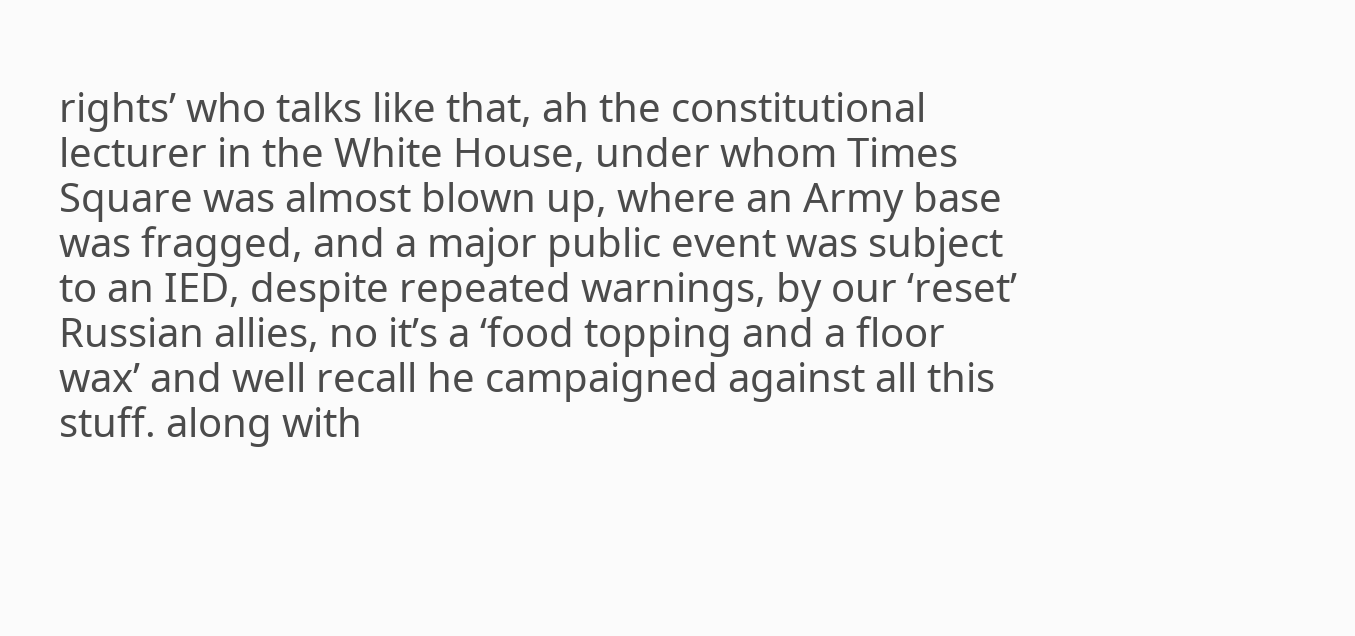rights’ who talks like that, ah the constitutional lecturer in the White House, under whom Times Square was almost blown up, where an Army base was fragged, and a major public event was subject to an IED, despite repeated warnings, by our ‘reset’ Russian allies, no it’s a ‘food topping and a floor wax’ and well recall he campaigned against all this stuff. along with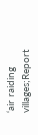‘air raiding villages;Report